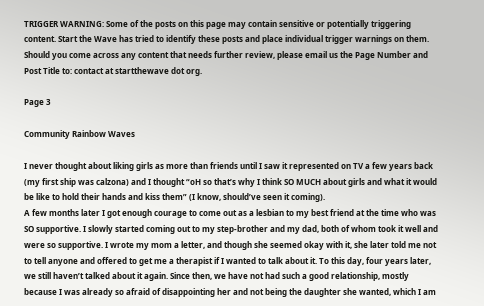TRIGGER WARNING: Some of the posts on this page may contain sensitive or potentially triggering content. Start the Wave has tried to identify these posts and place individual trigger warnings on them. Should you come across any content that needs further review, please email us the Page Number and Post Title to: contact at startthewave dot org.

Page 3

Community Rainbow Waves

I never thought about liking girls as more than friends until I saw it represented on TV a few years back (my first ship was calzona) and I thought “oH so that’s why I think SO MUCH about girls and what it would be like to hold their hands and kiss them” (I know, should’ve seen it coming).
A few months later I got enough courage to come out as a lesbian to my best friend at the time who was SO supportive. I slowly started coming out to my step-brother and my dad, both of whom took it well and were so supportive. I wrote my mom a letter, and though she seemed okay with it, she later told me not to tell anyone and offered to get me a therapist if I wanted to talk about it. To this day, four years later, we still haven’t talked about it again. Since then, we have not had such a good relationship, mostly because I was already so afraid of disappointing her and not being the daughter she wanted, which I am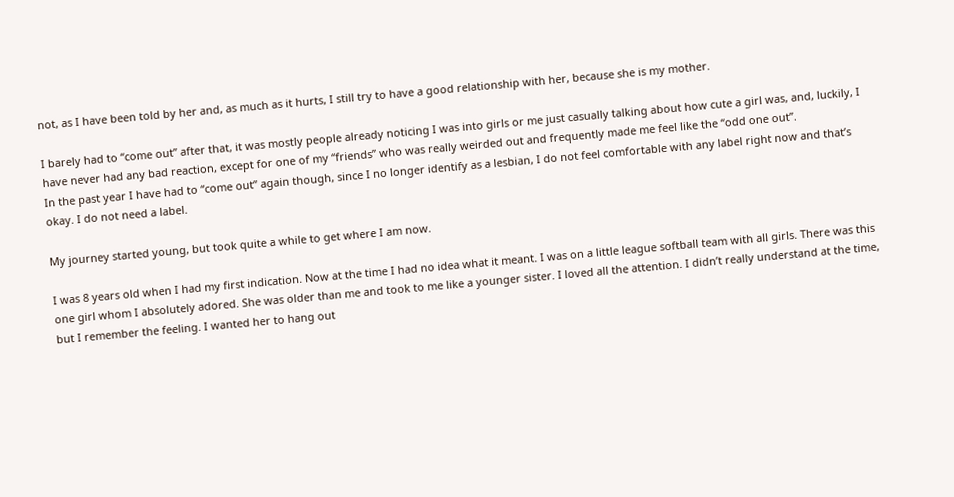not, as I have been told by her and, as much as it hurts, I still try to have a good relationship with her, because she is my mother.

I barely had to “come out” after that, it was mostly people already noticing I was into girls or me just casually talking about how cute a girl was, and, luckily, I have never had any bad reaction, except for one of my “friends” who was really weirded out and frequently made me feel like the “odd one out”.
In the past year I have had to “come out” again though, since I no longer identify as a lesbian, I do not feel comfortable with any label right now and that’s okay. I do not need a label.

My journey started young, but took quite a while to get where I am now.

I was 8 years old when I had my first indication. Now at the time I had no idea what it meant. I was on a little league softball team with all girls. There was this one girl whom I absolutely adored. She was older than me and took to me like a younger sister. I loved all the attention. I didn’t really understand at the time, but I remember the feeling. I wanted her to hang out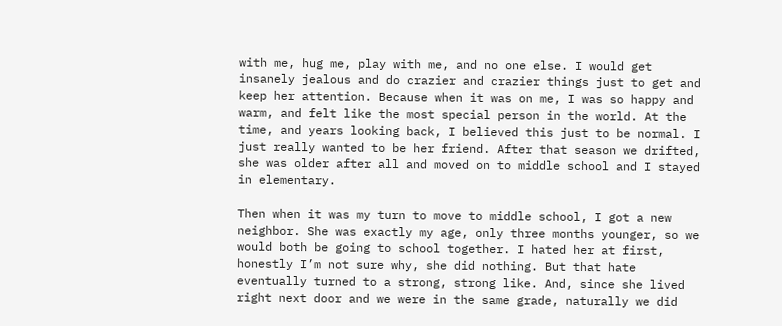with me, hug me, play with me, and no one else. I would get insanely jealous and do crazier and crazier things just to get and keep her attention. Because when it was on me, I was so happy and warm, and felt like the most special person in the world. At the time, and years looking back, I believed this just to be normal. I just really wanted to be her friend. After that season we drifted, she was older after all and moved on to middle school and I stayed in elementary.

Then when it was my turn to move to middle school, I got a new neighbor. She was exactly my age, only three months younger, so we would both be going to school together. I hated her at first, honestly I’m not sure why, she did nothing. But that hate eventually turned to a strong, strong like. And, since she lived right next door and we were in the same grade, naturally we did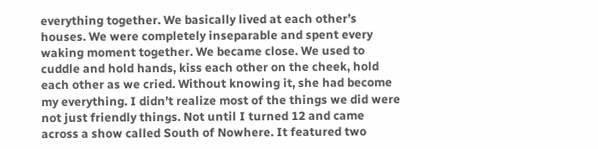everything together. We basically lived at each other’s houses. We were completely inseparable and spent every waking moment together. We became close. We used to cuddle and hold hands, kiss each other on the cheek, hold each other as we cried. Without knowing it, she had become my everything. I didn’t realize most of the things we did were not just friendly things. Not until I turned 12 and came across a show called South of Nowhere. It featured two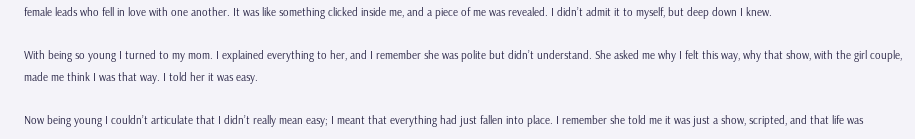female leads who fell in love with one another. It was like something clicked inside me, and a piece of me was revealed. I didn’t admit it to myself, but deep down I knew.

With being so young I turned to my mom. I explained everything to her, and I remember she was polite but didn’t understand. She asked me why I felt this way, why that show, with the girl couple, made me think I was that way. I told her it was easy.

Now being young I couldn’t articulate that I didn’t really mean easy; I meant that everything had just fallen into place. I remember she told me it was just a show, scripted, and that life was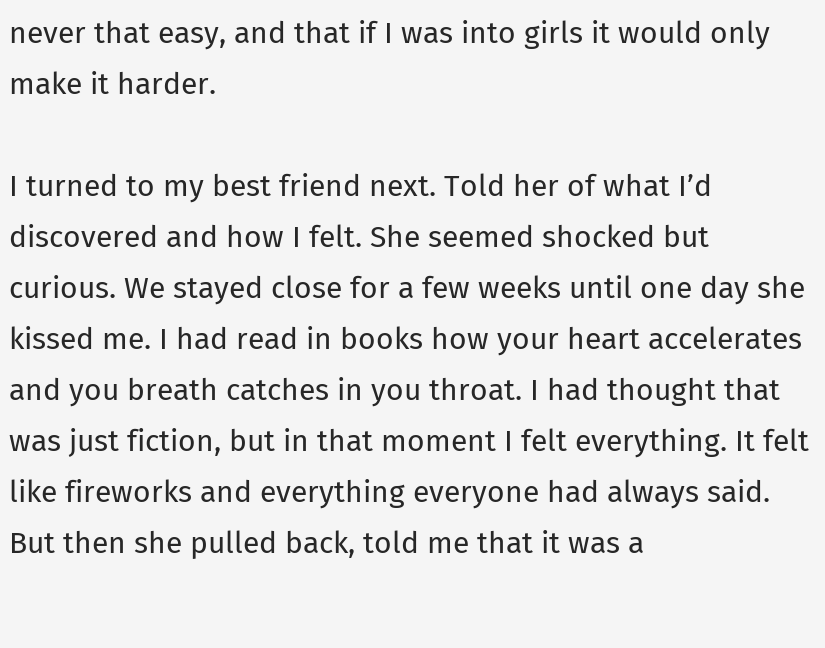never that easy, and that if I was into girls it would only make it harder.

I turned to my best friend next. Told her of what I’d discovered and how I felt. She seemed shocked but curious. We stayed close for a few weeks until one day she kissed me. I had read in books how your heart accelerates and you breath catches in you throat. I had thought that was just fiction, but in that moment I felt everything. It felt like fireworks and everything everyone had always said. But then she pulled back, told me that it was a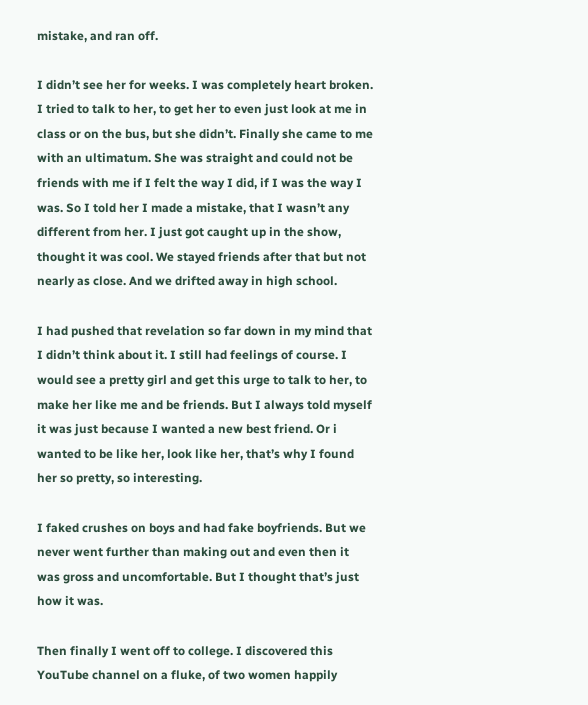mistake, and ran off.

I didn’t see her for weeks. I was completely heart broken. I tried to talk to her, to get her to even just look at me in class or on the bus, but she didn’t. Finally she came to me with an ultimatum. She was straight and could not be friends with me if I felt the way I did, if I was the way I was. So I told her I made a mistake, that I wasn’t any different from her. I just got caught up in the show, thought it was cool. We stayed friends after that but not nearly as close. And we drifted away in high school.

I had pushed that revelation so far down in my mind that I didn’t think about it. I still had feelings of course. I would see a pretty girl and get this urge to talk to her, to make her like me and be friends. But I always told myself it was just because I wanted a new best friend. Or i wanted to be like her, look like her, that’s why I found her so pretty, so interesting.

I faked crushes on boys and had fake boyfriends. But we never went further than making out and even then it was gross and uncomfortable. But I thought that’s just how it was.

Then finally I went off to college. I discovered this YouTube channel on a fluke, of two women happily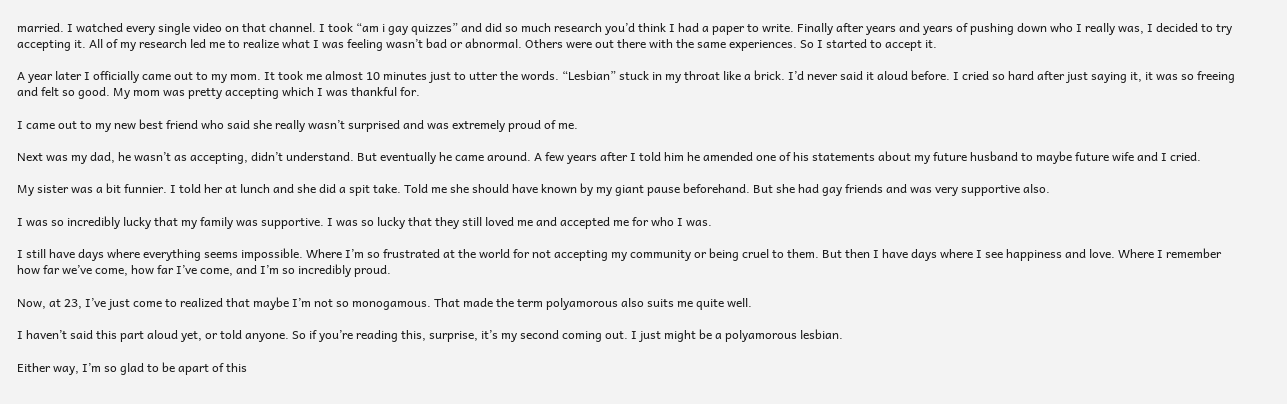married. I watched every single video on that channel. I took “am i gay quizzes” and did so much research you’d think I had a paper to write. Finally after years and years of pushing down who I really was, I decided to try accepting it. All of my research led me to realize what I was feeling wasn’t bad or abnormal. Others were out there with the same experiences. So I started to accept it.

A year later I officially came out to my mom. It took me almost 10 minutes just to utter the words. “Lesbian” stuck in my throat like a brick. I’d never said it aloud before. I cried so hard after just saying it, it was so freeing and felt so good. My mom was pretty accepting which I was thankful for.

I came out to my new best friend who said she really wasn’t surprised and was extremely proud of me.

Next was my dad, he wasn’t as accepting, didn’t understand. But eventually he came around. A few years after I told him he amended one of his statements about my future husband to maybe future wife and I cried.

My sister was a bit funnier. I told her at lunch and she did a spit take. Told me she should have known by my giant pause beforehand. But she had gay friends and was very supportive also.

I was so incredibly lucky that my family was supportive. I was so lucky that they still loved me and accepted me for who I was.

I still have days where everything seems impossible. Where I’m so frustrated at the world for not accepting my community or being cruel to them. But then I have days where I see happiness and love. Where I remember how far we’ve come, how far I’ve come, and I’m so incredibly proud.

Now, at 23, I’ve just come to realized that maybe I’m not so monogamous. That made the term polyamorous also suits me quite well.

I haven’t said this part aloud yet, or told anyone. So if you’re reading this, surprise, it’s my second coming out. I just might be a polyamorous lesbian.

Either way, I’m so glad to be apart of this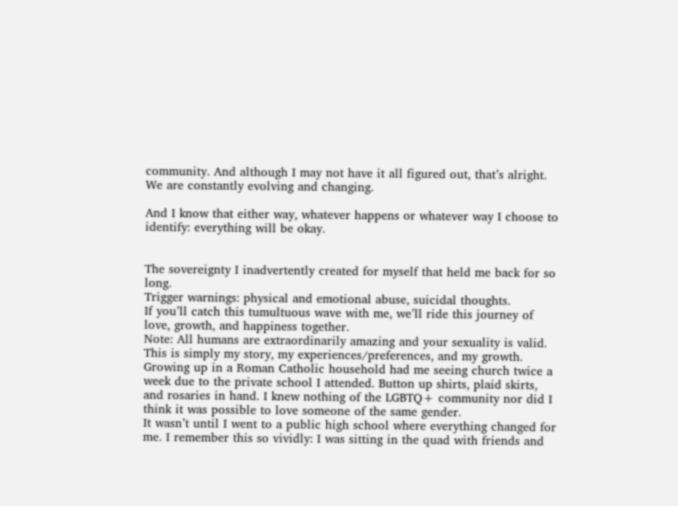community. And although I may not have it all figured out, that’s alright. We are constantly evolving and changing.

And I know that either way, whatever happens or whatever way I choose to identify: everything will be okay.


The sovereignty I inadvertently created for myself that held me back for so long.
Trigger warnings: physical and emotional abuse, suicidal thoughts.
If you’ll catch this tumultuous wave with me, we’ll ride this journey of love, growth, and happiness together.
Note: All humans are extraordinarily amazing and your sexuality is valid. This is simply my story, my experiences/preferences, and my growth.
Growing up in a Roman Catholic household had me seeing church twice a week due to the private school I attended. Button up shirts, plaid skirts, and rosaries in hand. I knew nothing of the LGBTQ+ community nor did I think it was possible to love someone of the same gender.
It wasn’t until I went to a public high school where everything changed for me. I remember this so vividly: I was sitting in the quad with friends and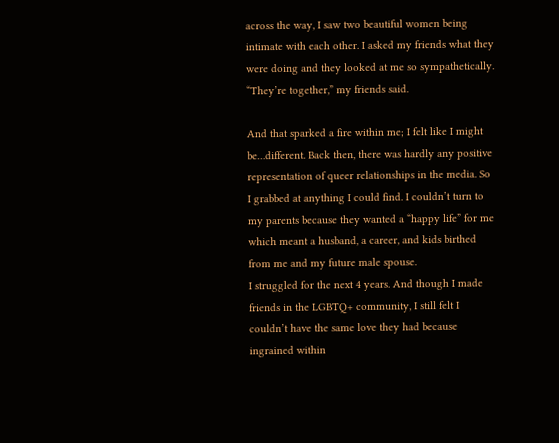across the way, I saw two beautiful women being intimate with each other. I asked my friends what they were doing and they looked at me so sympathetically. “They’re together,” my friends said.

And that sparked a fire within me; I felt like I might be…different. Back then, there was hardly any positive representation of queer relationships in the media. So I grabbed at anything I could find. I couldn’t turn to my parents because they wanted a “happy life” for me which meant a husband, a career, and kids birthed from me and my future male spouse.
I struggled for the next 4 years. And though I made friends in the LGBTQ+ community, I still felt I couldn’t have the same love they had because ingrained within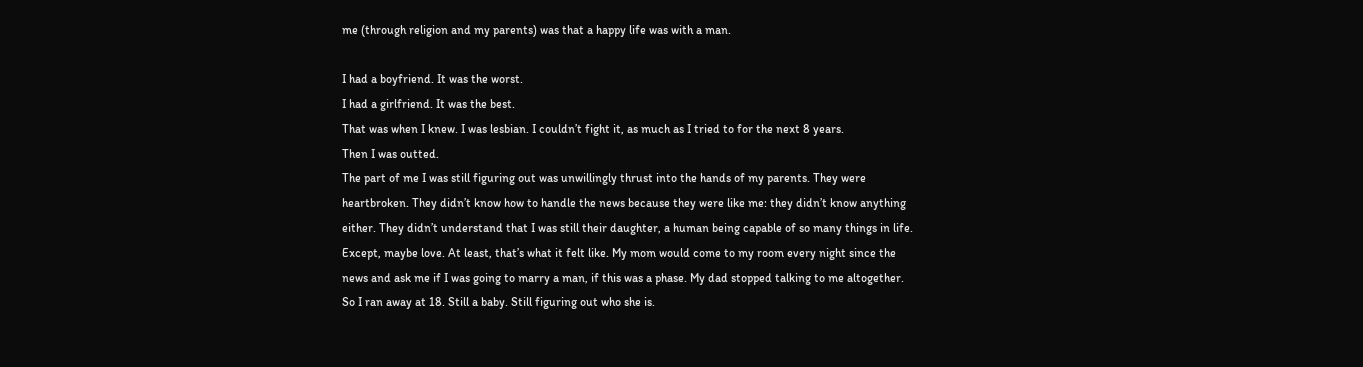me (through religion and my parents) was that a happy life was with a man.

I had a boyfriend. It was the worst.
I had a girlfriend. It was the best.
That was when I knew. I was lesbian. I couldn’t fight it, as much as I tried to for the next 8 years.
Then I was outted.
The part of me I was still figuring out was unwillingly thrust into the hands of my parents. They were heartbroken. They didn’t know how to handle the news because they were like me: they didn’t know anything either. They didn’t understand that I was still their daughter, a human being capable of so many things in life. Except, maybe love. At least, that’s what it felt like. My mom would come to my room every night since the news and ask me if I was going to marry a man, if this was a phase. My dad stopped talking to me altogether.
So I ran away at 18. Still a baby. Still figuring out who she is.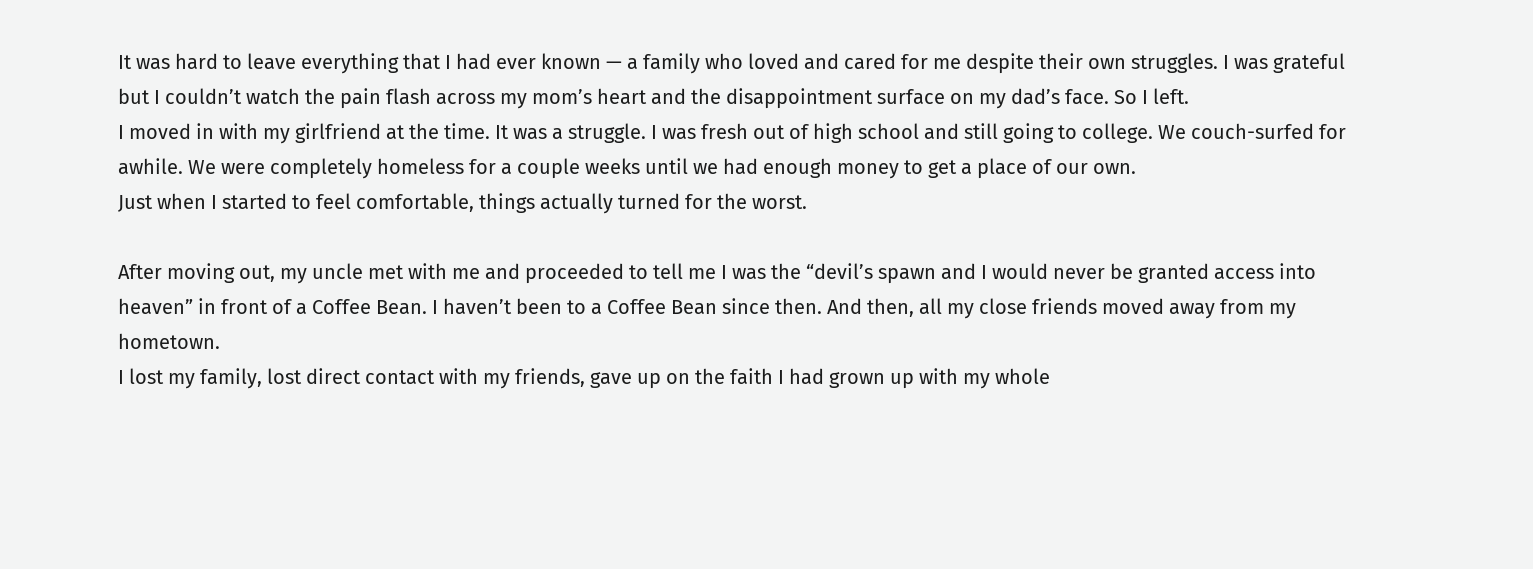It was hard to leave everything that I had ever known — a family who loved and cared for me despite their own struggles. I was grateful but I couldn’t watch the pain flash across my mom’s heart and the disappointment surface on my dad’s face. So I left.
I moved in with my girlfriend at the time. It was a struggle. I was fresh out of high school and still going to college. We couch-surfed for awhile. We were completely homeless for a couple weeks until we had enough money to get a place of our own.
Just when I started to feel comfortable, things actually turned for the worst.

After moving out, my uncle met with me and proceeded to tell me I was the “devil’s spawn and I would never be granted access into heaven” in front of a Coffee Bean. I haven’t been to a Coffee Bean since then. And then, all my close friends moved away from my hometown.
I lost my family, lost direct contact with my friends, gave up on the faith I had grown up with my whole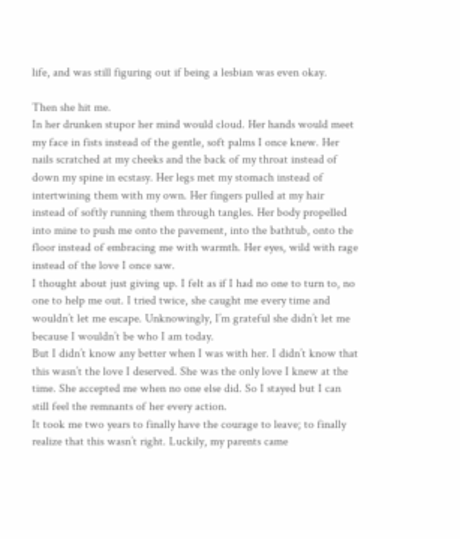life, and was still figuring out if being a lesbian was even okay.

Then she hit me.
In her drunken stupor her mind would cloud. Her hands would meet my face in fists instead of the gentle, soft palms I once knew. Her nails scratched at my cheeks and the back of my throat instead of down my spine in ecstasy. Her legs met my stomach instead of intertwining them with my own. Her fingers pulled at my hair instead of softly running them through tangles. Her body propelled into mine to push me onto the pavement, into the bathtub, onto the floor instead of embracing me with warmth. Her eyes, wild with rage instead of the love I once saw.
I thought about just giving up. I felt as if I had no one to turn to, no one to help me out. I tried twice, she caught me every time and wouldn’t let me escape. Unknowingly, I’m grateful she didn’t let me because I wouldn’t be who I am today.
But I didn’t know any better when I was with her. I didn’t know that this wasn’t the love I deserved. She was the only love I knew at the time. She accepted me when no one else did. So I stayed but I can still feel the remnants of her every action.
It took me two years to finally have the courage to leave; to finally realize that this wasn’t right. Luckily, my parents came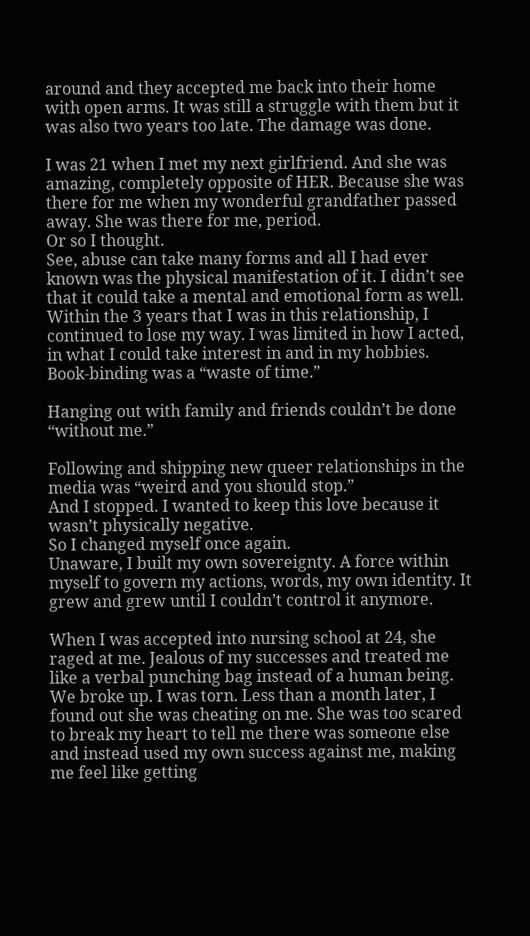around and they accepted me back into their home with open arms. It was still a struggle with them but it was also two years too late. The damage was done.

I was 21 when I met my next girlfriend. And she was amazing, completely opposite of HER. Because she was there for me when my wonderful grandfather passed away. She was there for me, period.
Or so I thought.
See, abuse can take many forms and all I had ever known was the physical manifestation of it. I didn’t see that it could take a mental and emotional form as well.
Within the 3 years that I was in this relationship, I continued to lose my way. I was limited in how I acted, in what I could take interest in and in my hobbies.
Book-binding was a “waste of time.”

Hanging out with family and friends couldn’t be done “without me.”

Following and shipping new queer relationships in the media was “weird and you should stop.”
And I stopped. I wanted to keep this love because it wasn’t physically negative.
So I changed myself once again.
Unaware, I built my own sovereignty. A force within myself to govern my actions, words, my own identity. It grew and grew until I couldn’t control it anymore.

When I was accepted into nursing school at 24, she raged at me. Jealous of my successes and treated me like a verbal punching bag instead of a human being. We broke up. I was torn. Less than a month later, I found out she was cheating on me. She was too scared to break my heart to tell me there was someone else and instead used my own success against me, making me feel like getting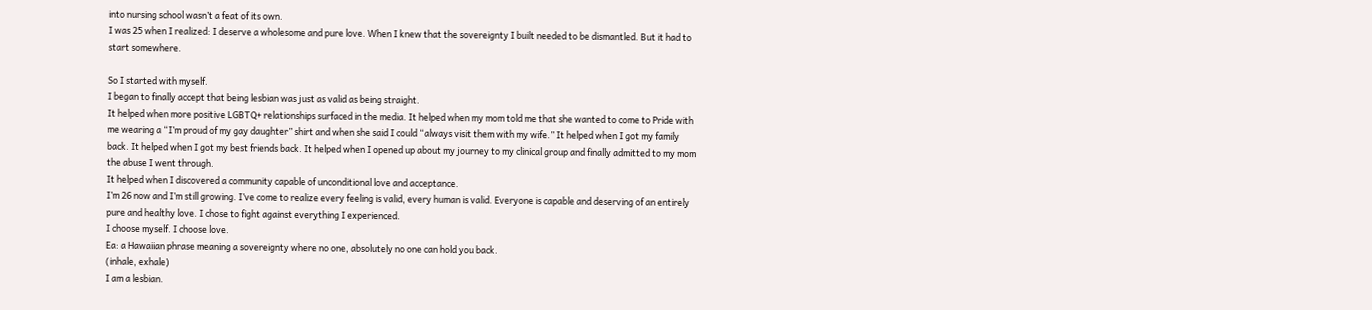into nursing school wasn’t a feat of its own.
I was 25 when I realized: I deserve a wholesome and pure love. When I knew that the sovereignty I built needed to be dismantled. But it had to start somewhere.

So I started with myself.
I began to finally accept that being lesbian was just as valid as being straight.
It helped when more positive LGBTQ+ relationships surfaced in the media. It helped when my mom told me that she wanted to come to Pride with me wearing a “I’m proud of my gay daughter” shirt and when she said I could “always visit them with my wife.” It helped when I got my family back. It helped when I got my best friends back. It helped when I opened up about my journey to my clinical group and finally admitted to my mom the abuse I went through.
It helped when I discovered a community capable of unconditional love and acceptance.
I’m 26 now and I’m still growing. I’ve come to realize every feeling is valid, every human is valid. Everyone is capable and deserving of an entirely pure and healthy love. I chose to fight against everything I experienced.
I choose myself. I choose love.
Ea: a Hawaiian phrase meaning a sovereignty where no one, absolutely no one can hold you back.
(inhale, exhale)
I am a lesbian.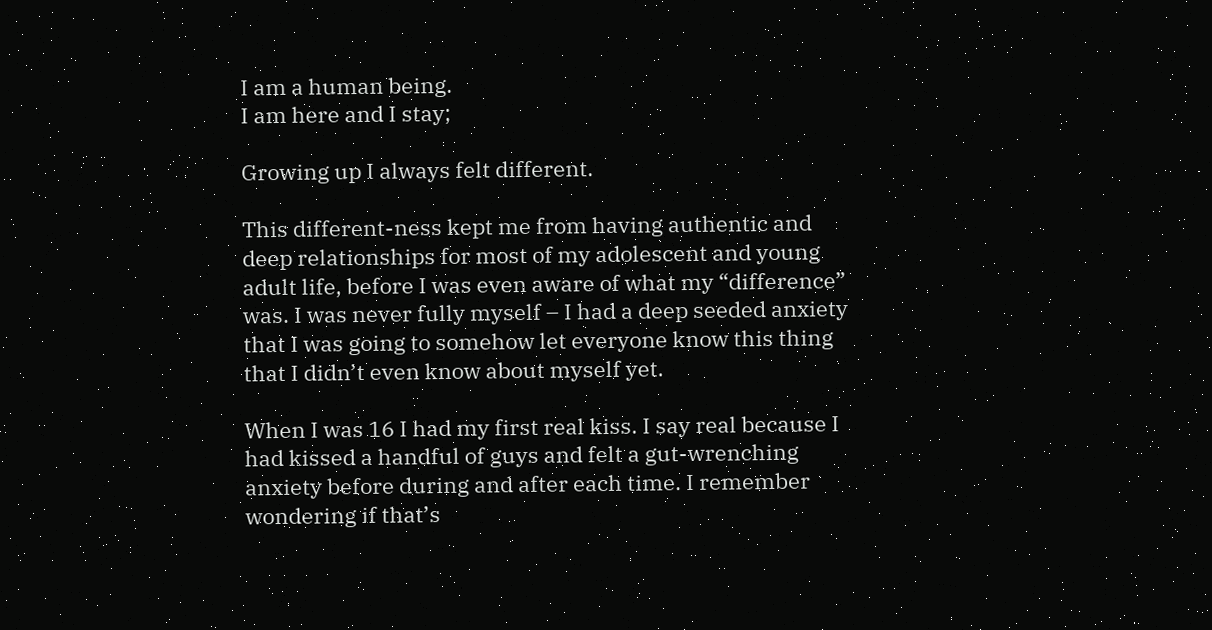I am a human being.
I am here and I stay;

Growing up I always felt different.

This different-ness kept me from having authentic and deep relationships for most of my adolescent and young adult life, before I was even aware of what my “difference” was. I was never fully myself – I had a deep seeded anxiety that I was going to somehow let everyone know this thing that I didn’t even know about myself yet.

When I was 16 I had my first real kiss. I say real because I had kissed a handful of guys and felt a gut-wrenching anxiety before during and after each time. I remember wondering if that’s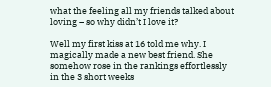what the feeling all my friends talked about loving – so why didn’t I love it?

Well my first kiss at 16 told me why. I magically made a new best friend. She somehow rose in the rankings effortlessly in the 3 short weeks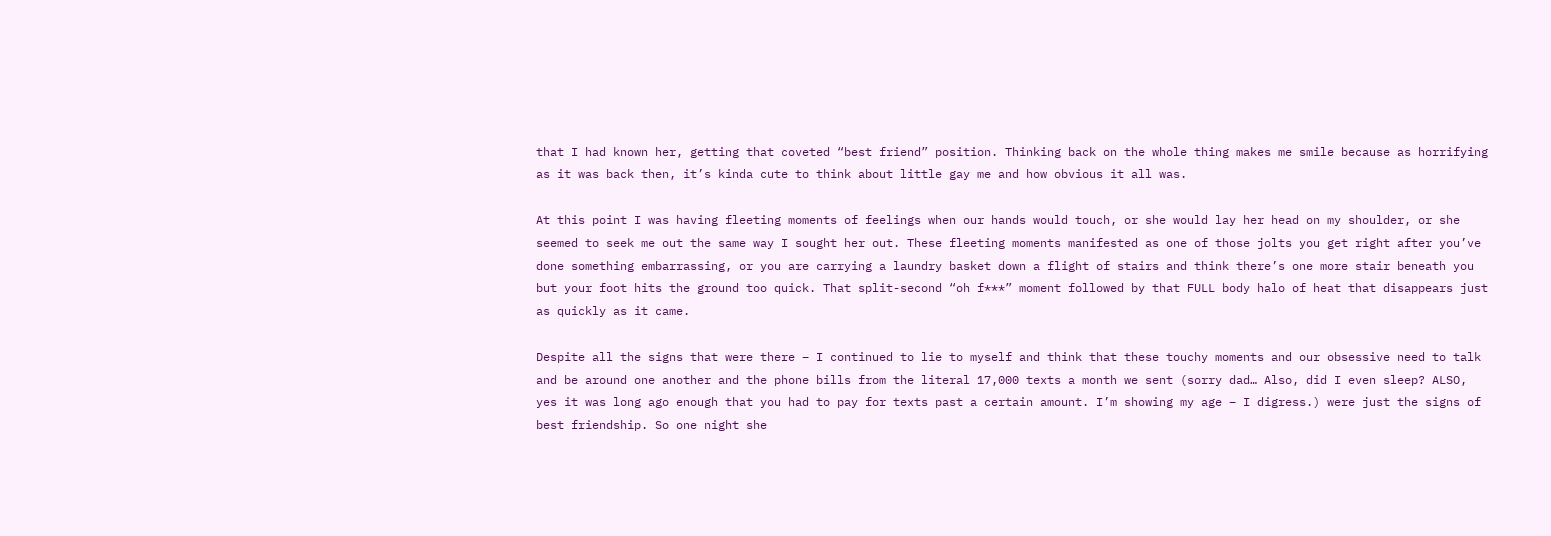that I had known her, getting that coveted “best friend” position. Thinking back on the whole thing makes me smile because as horrifying as it was back then, it’s kinda cute to think about little gay me and how obvious it all was.

At this point I was having fleeting moments of feelings when our hands would touch, or she would lay her head on my shoulder, or she seemed to seek me out the same way I sought her out. These fleeting moments manifested as one of those jolts you get right after you’ve done something embarrassing, or you are carrying a laundry basket down a flight of stairs and think there’s one more stair beneath you but your foot hits the ground too quick. That split-second “oh f***” moment followed by that FULL body halo of heat that disappears just as quickly as it came.

Despite all the signs that were there – I continued to lie to myself and think that these touchy moments and our obsessive need to talk and be around one another and the phone bills from the literal 17,000 texts a month we sent (sorry dad… Also, did I even sleep? ALSO, yes it was long ago enough that you had to pay for texts past a certain amount. I’m showing my age – I digress.) were just the signs of best friendship. So one night she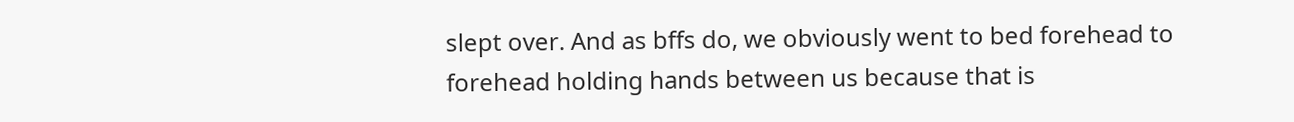slept over. And as bffs do, we obviously went to bed forehead to forehead holding hands between us because that is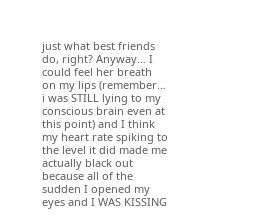just what best friends do, right? Anyway… I could feel her breath on my lips (remember… i was STILL lying to my conscious brain even at this point) and I think my heart rate spiking to the level it did made me actually black out because all of the sudden I opened my eyes and I WAS KISSING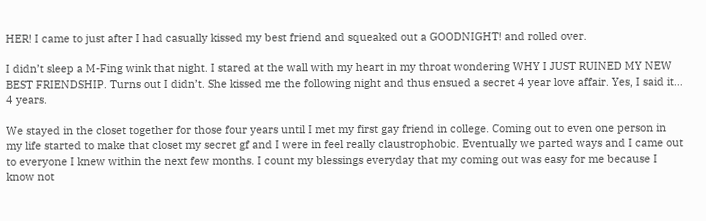HER! I came to just after I had casually kissed my best friend and squeaked out a GOODNIGHT! and rolled over.

I didn’t sleep a M-Fing wink that night. I stared at the wall with my heart in my throat wondering WHY I JUST RUINED MY NEW BEST FRIENDSHIP. Turns out I didn’t. She kissed me the following night and thus ensued a secret 4 year love affair. Yes, I said it… 4 years.

We stayed in the closet together for those four years until I met my first gay friend in college. Coming out to even one person in my life started to make that closet my secret gf and I were in feel really claustrophobic. Eventually we parted ways and I came out to everyone I knew within the next few months. I count my blessings everyday that my coming out was easy for me because I know not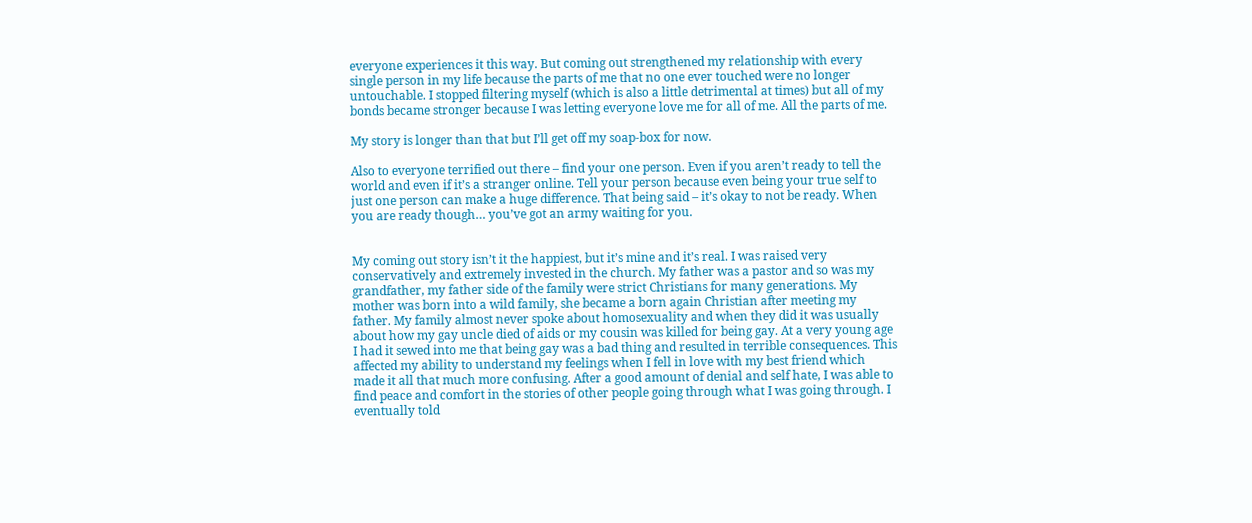everyone experiences it this way. But coming out strengthened my relationship with every single person in my life because the parts of me that no one ever touched were no longer untouchable. I stopped filtering myself (which is also a little detrimental at times) but all of my bonds became stronger because I was letting everyone love me for all of me. All the parts of me.

My story is longer than that but I’ll get off my soap-box for now.

Also to everyone terrified out there – find your one person. Even if you aren’t ready to tell the world and even if it’s a stranger online. Tell your person because even being your true self to just one person can make a huge difference. That being said – it’s okay to not be ready. When you are ready though… you’ve got an army waiting for you.


My coming out story isn’t it the happiest, but it’s mine and it’s real. I was raised very conservatively and extremely invested in the church. My father was a pastor and so was my grandfather, my father side of the family were strict Christians for many generations. My mother was born into a wild family, she became a born again Christian after meeting my father. My family almost never spoke about homosexuality and when they did it was usually about how my gay uncle died of aids or my cousin was killed for being gay. At a very young age I had it sewed into me that being gay was a bad thing and resulted in terrible consequences. This affected my ability to understand my feelings when I fell in love with my best friend which made it all that much more confusing. After a good amount of denial and self hate, I was able to find peace and comfort in the stories of other people going through what I was going through. I eventually told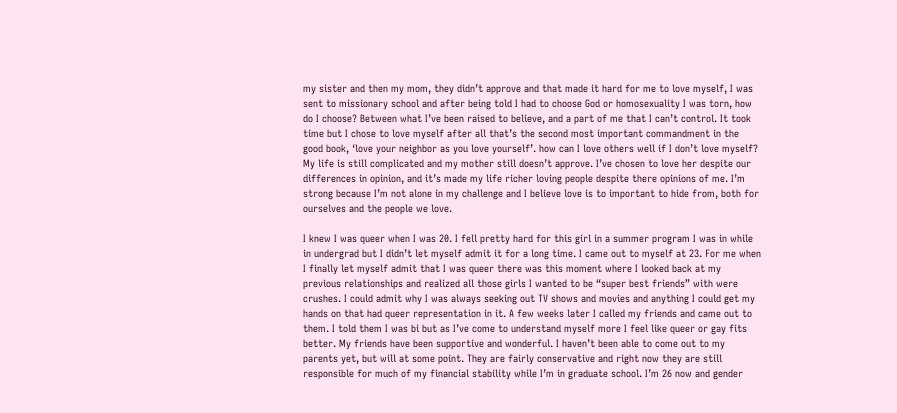my sister and then my mom, they didn’t approve and that made it hard for me to love myself, I was sent to missionary school and after being told I had to choose God or homosexuality I was torn, how do I choose? Between what I’ve been raised to believe, and a part of me that I can’t control. It took time but I chose to love myself after all that’s the second most important commandment in the good book, ‘love your neighbor as you love yourself’. how can I love others well if I don’t love myself? My life is still complicated and my mother still doesn’t approve. I’ve chosen to love her despite our differences in opinion, and it’s made my life richer loving people despite there opinions of me. I’m strong because I’m not alone in my challenge and I believe love is to important to hide from, both for ourselves and the people we love.

I knew I was queer when I was 20. I fell pretty hard for this girl in a summer program I was in while in undergrad but I didn’t let myself admit it for a long time. I came out to myself at 23. For me when I finally let myself admit that I was queer there was this moment where I looked back at my previous relationships and realized all those girls I wanted to be “super best friends” with were crushes. I could admit why I was always seeking out TV shows and movies and anything I could get my hands on that had queer representation in it. A few weeks later I called my friends and came out to them. I told them I was bi but as I’ve come to understand myself more I feel like queer or gay fits better. My friends have been supportive and wonderful. I haven’t been able to come out to my parents yet, but will at some point. They are fairly conservative and right now they are still responsible for much of my financial stability while I’m in graduate school. I’m 26 now and gender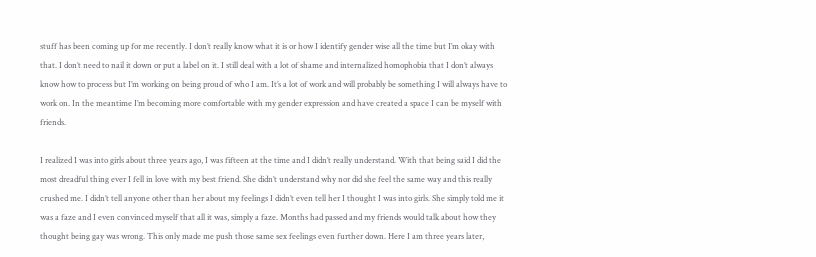stuff has been coming up for me recently. I don’t really know what it is or how I identify gender wise all the time but I’m okay with that. I don’t need to nail it down or put a label on it. I still deal with a lot of shame and internalized homophobia that I don’t always know how to process but I’m working on being proud of who I am. It’s a lot of work and will probably be something I will always have to work on. In the meantime I’m becoming more comfortable with my gender expression and have created a space I can be myself with friends.

I realized I was into girls about three years ago, I was fifteen at the time and I didn’t really understand. With that being said I did the most dreadful thing ever I fell in love with my best friend. She didn’t understand why nor did she feel the same way and this really crushed me. I didn’t tell anyone other than her about my feelings I didn’t even tell her I thought I was into girls. She simply told me it was a faze and I even convinced myself that all it was, simply a faze. Months had passed and my friends would talk about how they thought being gay was wrong. This only made me push those same sex feelings even further down. Here I am three years later,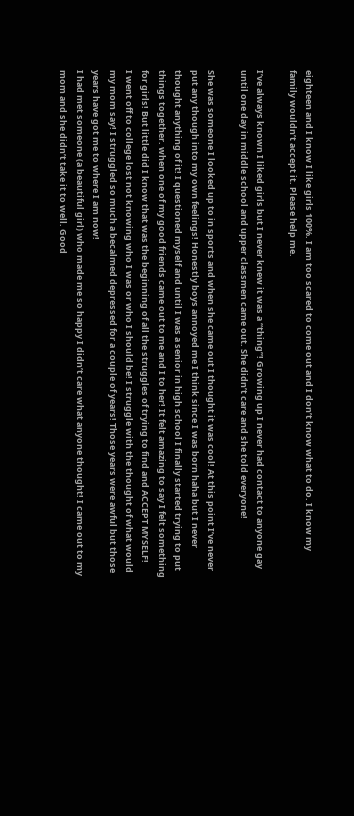eighteen and I know I like girls 100%. I am too scared to come out and I don’t know what to do. I know my family wouldn’t accept it. Please help me.

I’ve always known I liked girls but I never knew it was a “thing”! Growing up I never had contact to anyone gay until one day in middle school and upper classmen came out. She didn’t care and she told everyone!

She was someone I looked up to in sports and when she came out I thought it was cool! At this point I’ve never put any though into my own feelings! Honestly boys annoyed me I think since I was born haha but I never thought anything of it! I questioned myself and until I was a senior in high school I finally started trying to put things together. when one of my good friends came out to me and I to her! It felt amazing to say I felt something for girls! But little did I know that was the beginning of all the struggles of trying to find and ACCEPT MYSELF!
I went off to college lost not knowing who I was or who I should be! I struggle with the thought of what would my mom say! I struggled so much a becalmed depressed for a couple of years! Those years were awful but those years have got me to where I am now!
I had met someone (a beautiful girl) who made me so happy I didn’t care what anyone thought! I came out to my mom and she didn’t take it to well. Good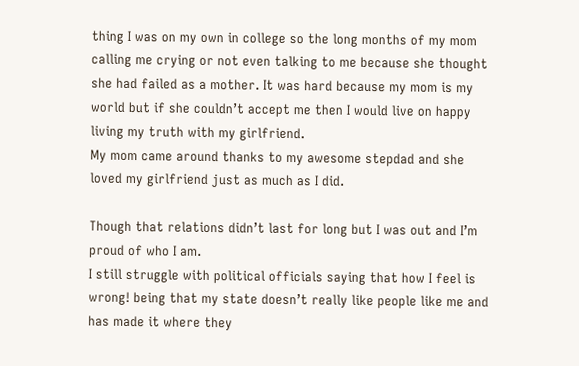thing I was on my own in college so the long months of my mom calling me crying or not even talking to me because she thought she had failed as a mother. It was hard because my mom is my world but if she couldn’t accept me then I would live on happy living my truth with my girlfriend.
My mom came around thanks to my awesome stepdad and she loved my girlfriend just as much as I did.

Though that relations didn’t last for long but I was out and I’m proud of who I am.
I still struggle with political officials saying that how I feel is wrong! being that my state doesn’t really like people like me and has made it where they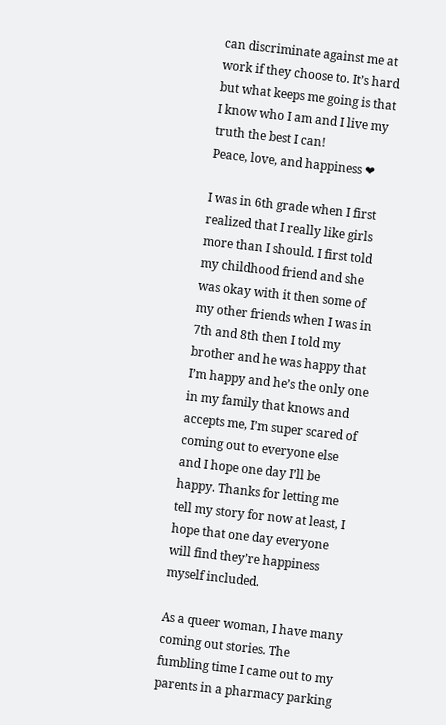can discriminate against me at work if they choose to. It’s hard but what keeps me going is that I know who I am and I live my truth the best I can!
Peace, love, and happiness ❤

I was in 6th grade when I first realized that I really like girls more than I should. I first told my childhood friend and she was okay with it then some of my other friends when I was in 7th and 8th then I told my brother and he was happy that I’m happy and he’s the only one in my family that knows and accepts me, I’m super scared of coming out to everyone else and I hope one day I’ll be happy. Thanks for letting me tell my story for now at least, I hope that one day everyone will find they’re happiness myself included.

As a queer woman, I have many coming out stories. The fumbling time I came out to my parents in a pharmacy parking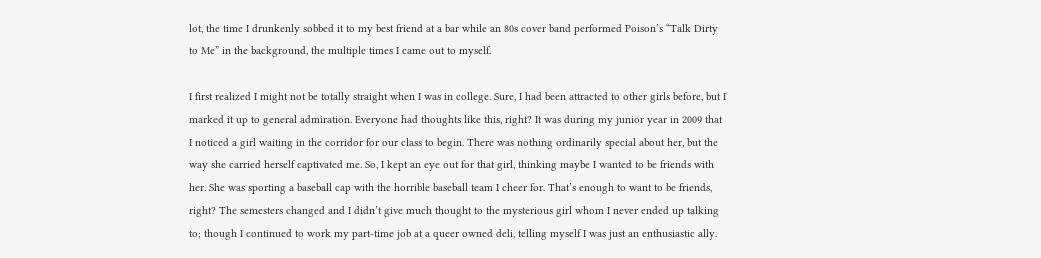lot, the time I drunkenly sobbed it to my best friend at a bar while an 80s cover band performed Poison’s “Talk Dirty to Me” in the background, the multiple times I came out to myself.

I first realized I might not be totally straight when I was in college. Sure, I had been attracted to other girls before, but I marked it up to general admiration. Everyone had thoughts like this, right? It was during my junior year in 2009 that I noticed a girl waiting in the corridor for our class to begin. There was nothing ordinarily special about her, but the way she carried herself captivated me. So, I kept an eye out for that girl, thinking maybe I wanted to be friends with her. She was sporting a baseball cap with the horrible baseball team I cheer for. That’s enough to want to be friends, right? The semesters changed and I didn’t give much thought to the mysterious girl whom I never ended up talking to; though I continued to work my part-time job at a queer owned deli, telling myself I was just an enthusiastic ally.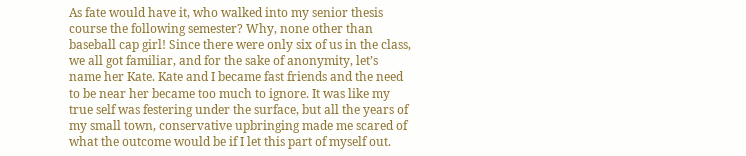As fate would have it, who walked into my senior thesis course the following semester? Why, none other than baseball cap girl! Since there were only six of us in the class, we all got familiar, and for the sake of anonymity, let’s name her Kate. Kate and I became fast friends and the need to be near her became too much to ignore. It was like my true self was festering under the surface, but all the years of my small town, conservative upbringing made me scared of what the outcome would be if I let this part of myself out.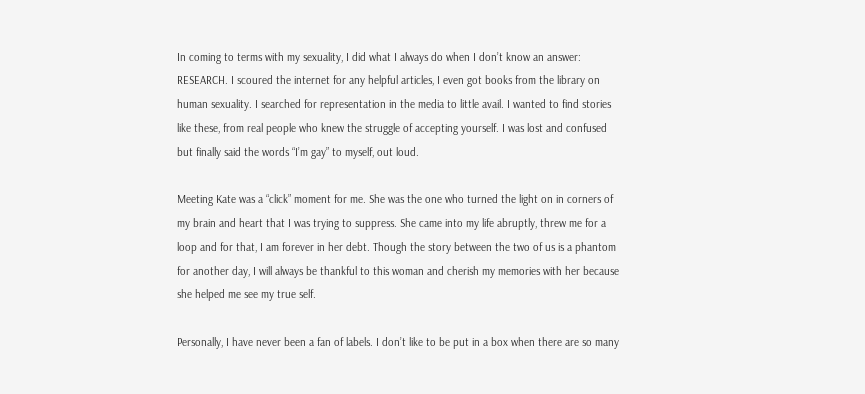In coming to terms with my sexuality, I did what I always do when I don’t know an answer: RESEARCH. I scoured the internet for any helpful articles, I even got books from the library on human sexuality. I searched for representation in the media to little avail. I wanted to find stories like these, from real people who knew the struggle of accepting yourself. I was lost and confused but finally said the words “I’m gay” to myself, out loud.

Meeting Kate was a “click” moment for me. She was the one who turned the light on in corners of my brain and heart that I was trying to suppress. She came into my life abruptly, threw me for a loop and for that, I am forever in her debt. Though the story between the two of us is a phantom for another day, I will always be thankful to this woman and cherish my memories with her because she helped me see my true self.

Personally, I have never been a fan of labels. I don’t like to be put in a box when there are so many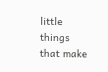little things that make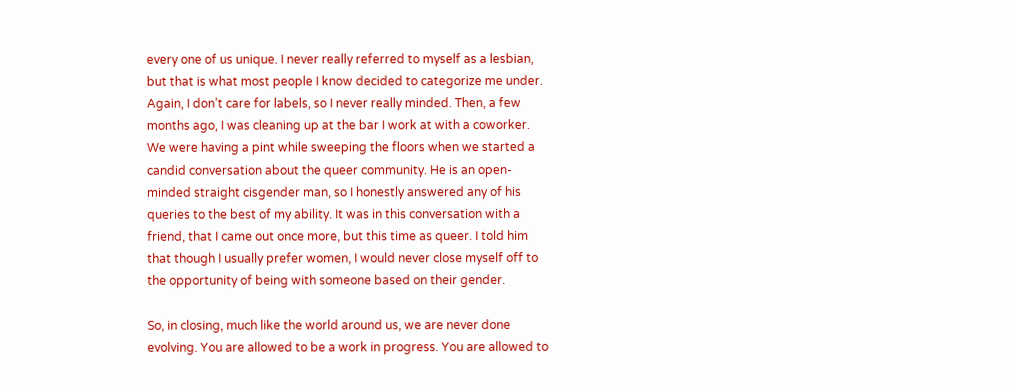every one of us unique. I never really referred to myself as a lesbian, but that is what most people I know decided to categorize me under. Again, I don’t care for labels, so I never really minded. Then, a few months ago, I was cleaning up at the bar I work at with a coworker. We were having a pint while sweeping the floors when we started a candid conversation about the queer community. He is an open-minded straight cisgender man, so I honestly answered any of his queries to the best of my ability. It was in this conversation with a friend, that I came out once more, but this time as queer. I told him that though I usually prefer women, I would never close myself off to the opportunity of being with someone based on their gender.

So, in closing, much like the world around us, we are never done evolving. You are allowed to be a work in progress. You are allowed to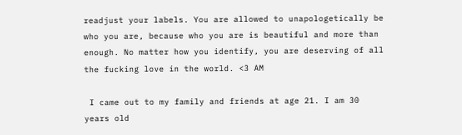readjust your labels. You are allowed to unapologetically be who you are, because who you are is beautiful and more than enough. No matter how you identify, you are deserving of all the fucking love in the world. <3 AM

 I came out to my family and friends at age 21. I am 30 years old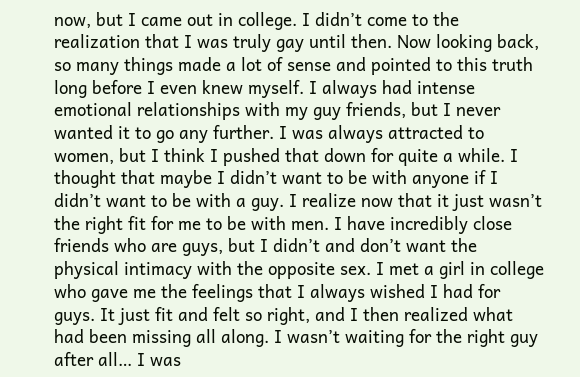now, but I came out in college. I didn’t come to the realization that I was truly gay until then. Now looking back, so many things made a lot of sense and pointed to this truth long before I even knew myself. I always had intense emotional relationships with my guy friends, but I never wanted it to go any further. I was always attracted to women, but I think I pushed that down for quite a while. I thought that maybe I didn’t want to be with anyone if I didn’t want to be with a guy. I realize now that it just wasn’t the right fit for me to be with men. I have incredibly close friends who are guys, but I didn’t and don’t want the physical intimacy with the opposite sex. I met a girl in college who gave me the feelings that I always wished I had for guys. It just fit and felt so right, and I then realized what had been missing all along. I wasn’t waiting for the right guy after all… I was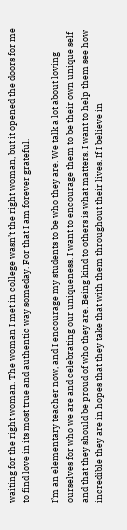waiting for the right woman. The woman I met in college wasn’t the right woman, but it opened the doors for me to find love in its most true and authentic way someday. For that I am forever grateful.

I’m an elementary teacher now, and I encourage my students to be who they are. We talk a lot about loving ourselves for who we are and celebrating our uniqueness. I want to encourage them to be their own unique self and that they should be proud of who they are. Being kind to others is what matters. I want to help them see how incredible they are in hopes that they take that with them throughout their lives. If I believe in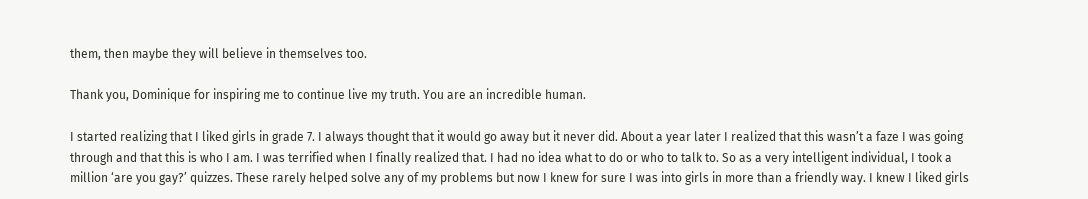them, then maybe they will believe in themselves too.

Thank you, Dominique for inspiring me to continue live my truth. You are an incredible human.

I started realizing that I liked girls in grade 7. I always thought that it would go away but it never did. About a year later I realized that this wasn’t a faze I was going through and that this is who I am. I was terrified when I finally realized that. I had no idea what to do or who to talk to. So as a very intelligent individual, I took a million ‘are you gay?’ quizzes. These rarely helped solve any of my problems but now I knew for sure I was into girls in more than a friendly way. I knew I liked girls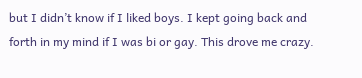but I didn’t know if I liked boys. I kept going back and forth in my mind if I was bi or gay. This drove me crazy.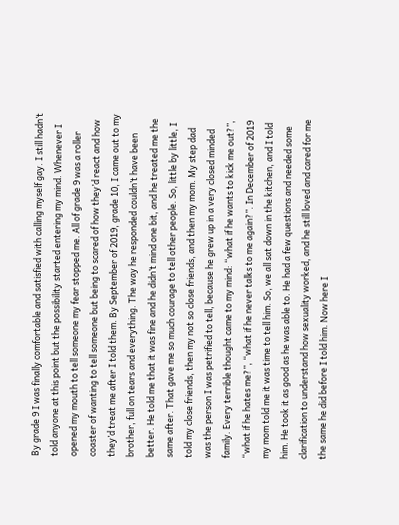By grade 9 I was finally comfortable and satisfied with calling myself gay. I still hadn’t told anyone at this point but the possibility started entering my mind. Whenever I opened my mouth to tell someone my fear stopped me. All of grade 9 was a roller coaster of wanting to tell someone but being to scared of how they’d react and how they’d treat me after I told them. By September of 2019, grade 10, I came out to my brother, full on tears and everything. The way he responded couldn’t have been better. He told me that it was fine and he didn’t mind one bit, and he treated me the same after. That gave me so much courage to tell other people. So, little by little, I told my close friends, then my not so close friends, and then my mom. My step dad was the person I was petrified to tell, because he grew up in a very closed minded family. Every terrible thought came to my mind: “what if he wants to kick me out?”, “what if he hates me?”, “what if he never talks to me again?”. In December of 2019 my mom told me it was time to tell him. So, we all sat down in the kitchen, and I told him. He took it as good as he was able to. He had a few questions and needed some clarification to understand how sexuality worked, and he still loved and cared for me the same he did before I told him. Now here I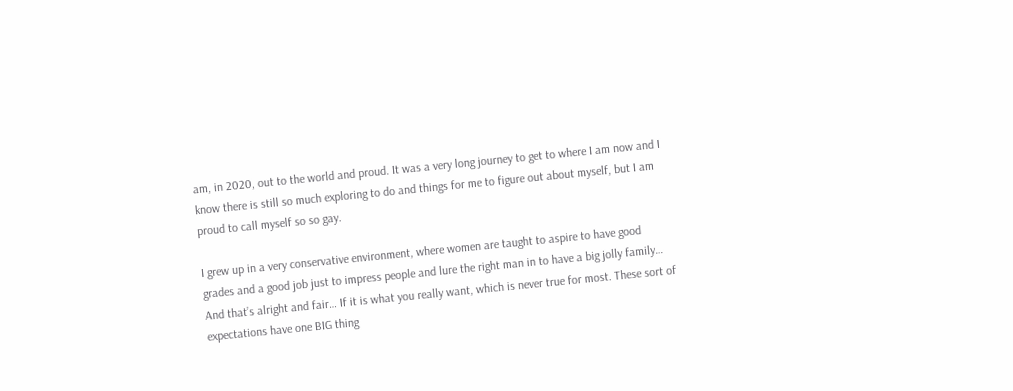am, in 2020, out to the world and proud. It was a very long journey to get to where I am now and I know there is still so much exploring to do and things for me to figure out about myself, but I am proud to call myself so so gay.

I grew up in a very conservative environment, where women are taught to aspire to have good grades and a good job just to impress people and lure the right man in to have a big jolly family… And that’s alright and fair… If it is what you really want, which is never true for most. These sort of expectations have one BIG thing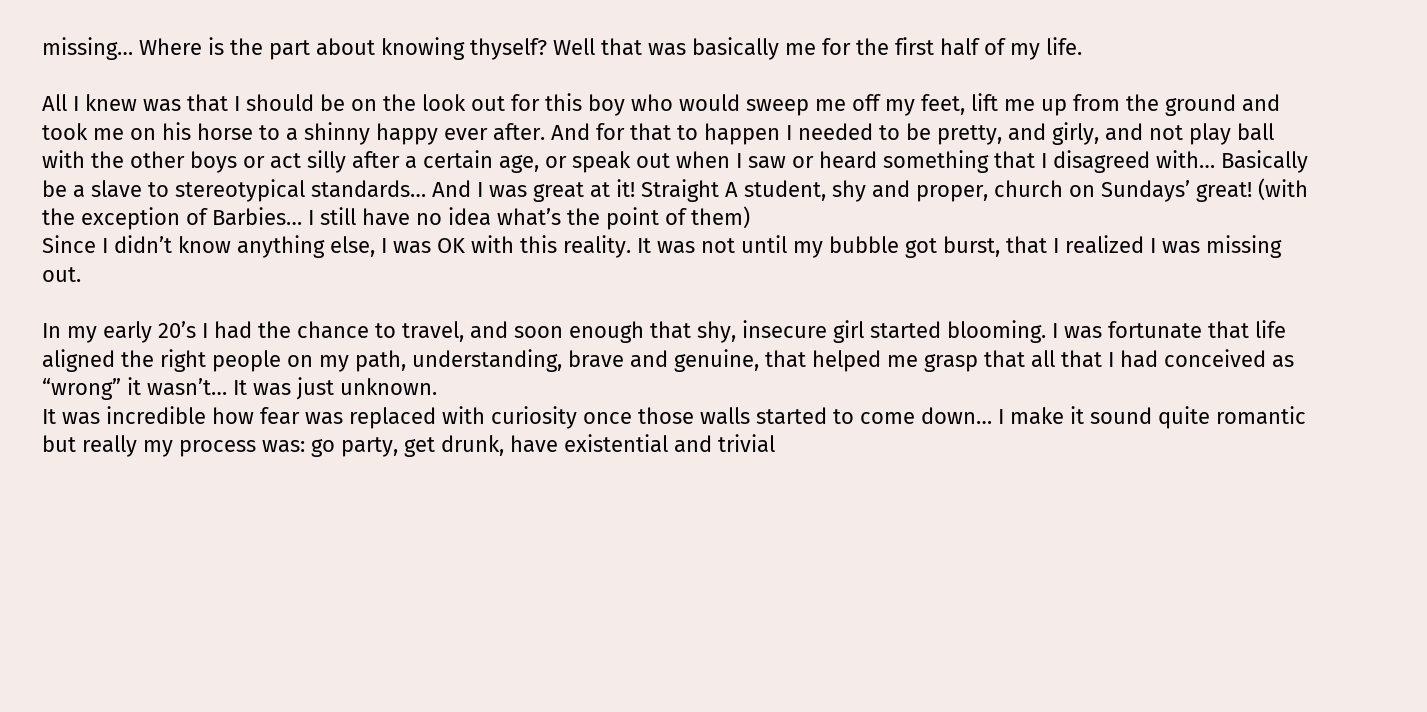missing… Where is the part about knowing thyself? Well that was basically me for the first half of my life.

All I knew was that I should be on the look out for this boy who would sweep me off my feet, lift me up from the ground and took me on his horse to a shinny happy ever after. And for that to happen I needed to be pretty, and girly, and not play ball with the other boys or act silly after a certain age, or speak out when I saw or heard something that I disagreed with… Basically be a slave to stereotypical standards… And I was great at it! Straight A student, shy and proper, church on Sundays’ great! (with the exception of Barbies… I still have no idea what’s the point of them)
Since I didn’t know anything else, I was OK with this reality. It was not until my bubble got burst, that I realized I was missing out.

In my early 20’s I had the chance to travel, and soon enough that shy, insecure girl started blooming. I was fortunate that life aligned the right people on my path, understanding, brave and genuine, that helped me grasp that all that I had conceived as “wrong” it wasn’t… It was just unknown.
It was incredible how fear was replaced with curiosity once those walls started to come down… I make it sound quite romantic but really my process was: go party, get drunk, have existential and trivial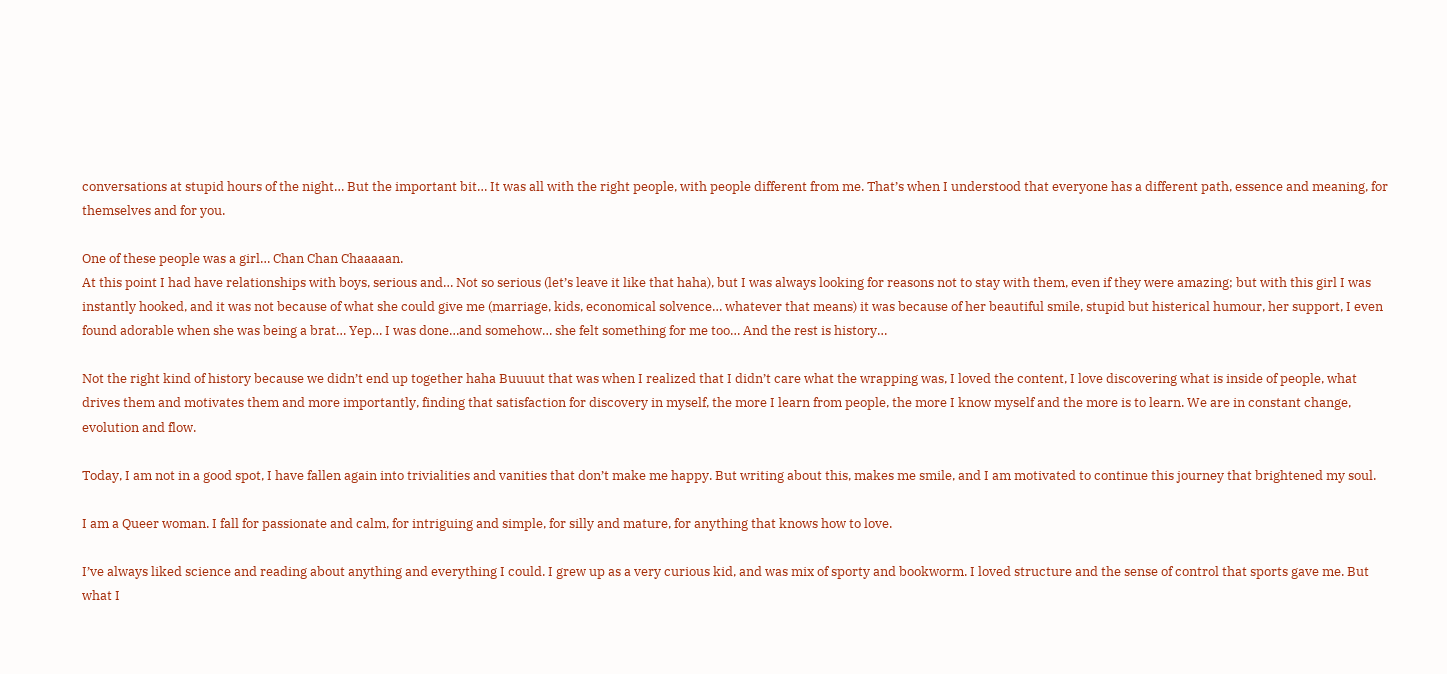conversations at stupid hours of the night… But the important bit… It was all with the right people, with people different from me. That’s when I understood that everyone has a different path, essence and meaning, for themselves and for you.

One of these people was a girl… Chan Chan Chaaaaan.
At this point I had have relationships with boys, serious and… Not so serious (let’s leave it like that haha), but I was always looking for reasons not to stay with them, even if they were amazing; but with this girl I was instantly hooked, and it was not because of what she could give me (marriage, kids, economical solvence… whatever that means) it was because of her beautiful smile, stupid but histerical humour, her support, I even found adorable when she was being a brat… Yep… I was done…and somehow… she felt something for me too… And the rest is history…

Not the right kind of history because we didn’t end up together haha Buuuut that was when I realized that I didn’t care what the wrapping was, I loved the content, I love discovering what is inside of people, what drives them and motivates them and more importantly, finding that satisfaction for discovery in myself, the more I learn from people, the more I know myself and the more is to learn. We are in constant change, evolution and flow.

Today, I am not in a good spot, I have fallen again into trivialities and vanities that don’t make me happy. But writing about this, makes me smile, and I am motivated to continue this journey that brightened my soul.

I am a Queer woman. I fall for passionate and calm, for intriguing and simple, for silly and mature, for anything that knows how to love.

I’ve always liked science and reading about anything and everything I could. I grew up as a very curious kid, and was mix of sporty and bookworm. I loved structure and the sense of control that sports gave me. But what I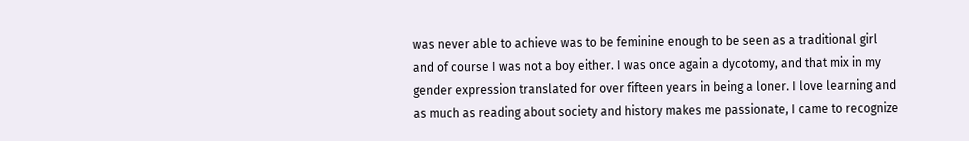was never able to achieve was to be feminine enough to be seen as a traditional girl and of course I was not a boy either. I was once again a dycotomy, and that mix in my gender expression translated for over fifteen years in being a loner. I love learning and as much as reading about society and history makes me passionate, I came to recognize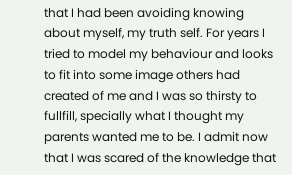that I had been avoiding knowing about myself, my truth self. For years I tried to model my behaviour and looks to fit into some image others had created of me and I was so thirsty to fullfill, specially what I thought my parents wanted me to be. I admit now that I was scared of the knowledge that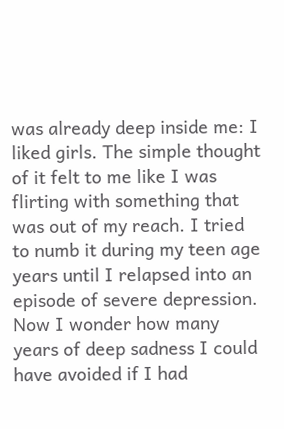was already deep inside me: I liked girls. The simple thought of it felt to me like I was flirting with something that was out of my reach. I tried to numb it during my teen age years until I relapsed into an episode of severe depression. Now I wonder how many years of deep sadness I could have avoided if I had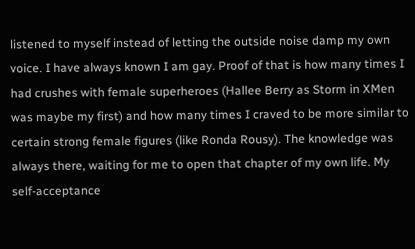listened to myself instead of letting the outside noise damp my own voice. I have always known I am gay. Proof of that is how many times I had crushes with female superheroes (Hallee Berry as Storm in XMen was maybe my first) and how many times I craved to be more similar to certain strong female figures (like Ronda Rousy). The knowledge was always there, waiting for me to open that chapter of my own life. My self-acceptance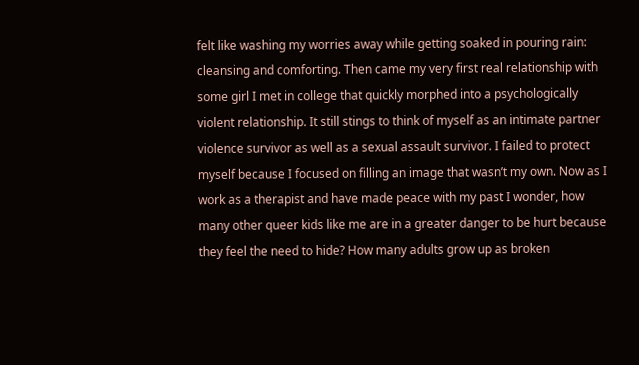felt like washing my worries away while getting soaked in pouring rain: cleansing and comforting. Then came my very first real relationship with some girl I met in college that quickly morphed into a psychologically violent relationship. It still stings to think of myself as an intimate partner violence survivor as well as a sexual assault survivor. I failed to protect myself because I focused on filling an image that wasn’t my own. Now as I work as a therapist and have made peace with my past I wonder, how many other queer kids like me are in a greater danger to be hurt because they feel the need to hide? How many adults grow up as broken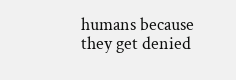humans because they get denied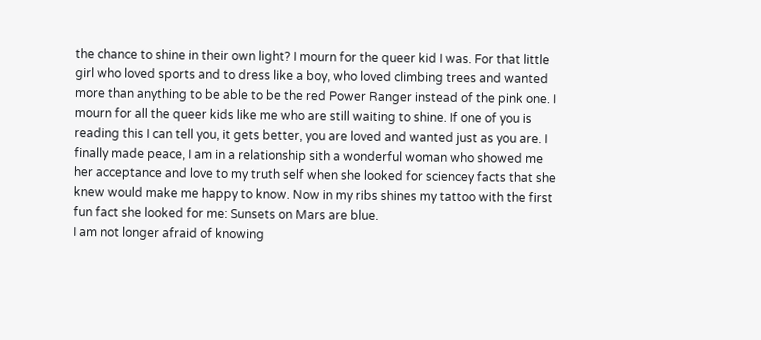the chance to shine in their own light? I mourn for the queer kid I was. For that little girl who loved sports and to dress like a boy, who loved climbing trees and wanted more than anything to be able to be the red Power Ranger instead of the pink one. I mourn for all the queer kids like me who are still waiting to shine. If one of you is reading this I can tell you, it gets better, you are loved and wanted just as you are. I finally made peace, I am in a relationship sith a wonderful woman who showed me her acceptance and love to my truth self when she looked for sciencey facts that she knew would make me happy to know. Now in my ribs shines my tattoo with the first fun fact she looked for me: Sunsets on Mars are blue.
I am not longer afraid of knowing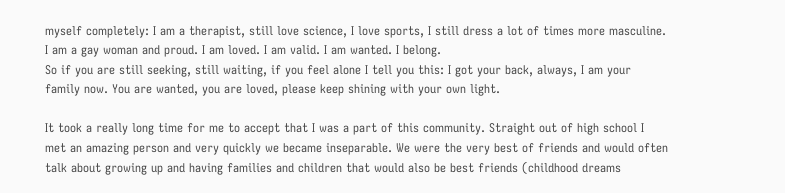myself completely: I am a therapist, still love science, I love sports, I still dress a lot of times more masculine. I am a gay woman and proud. I am loved. I am valid. I am wanted. I belong.
So if you are still seeking, still waiting, if you feel alone I tell you this: I got your back, always, I am your family now. You are wanted, you are loved, please keep shining with your own light.

It took a really long time for me to accept that I was a part of this community. Straight out of high school I met an amazing person and very quickly we became inseparable. We were the very best of friends and would often talk about growing up and having families and children that would also be best friends (childhood dreams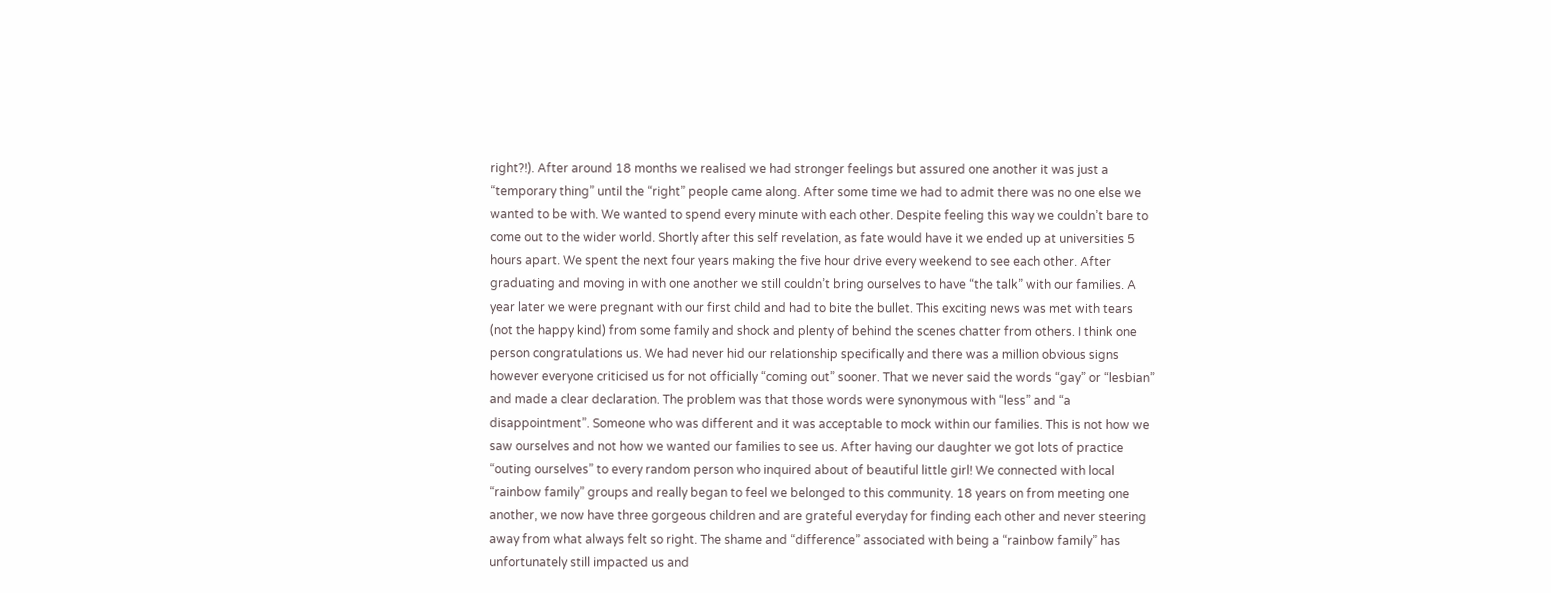right?!). After around 18 months we realised we had stronger feelings but assured one another it was just a “temporary thing” until the “right” people came along. After some time we had to admit there was no one else we wanted to be with. We wanted to spend every minute with each other. Despite feeling this way we couldn’t bare to come out to the wider world. Shortly after this self revelation, as fate would have it we ended up at universities 5 hours apart. We spent the next four years making the five hour drive every weekend to see each other. After graduating and moving in with one another we still couldn’t bring ourselves to have “the talk” with our families. A year later we were pregnant with our first child and had to bite the bullet. This exciting news was met with tears (not the happy kind) from some family and shock and plenty of behind the scenes chatter from others. I think one person congratulations us. We had never hid our relationship specifically and there was a million obvious signs however everyone criticised us for not officially “coming out” sooner. That we never said the words “gay” or “lesbian” and made a clear declaration. The problem was that those words were synonymous with “less” and “a disappointment”. Someone who was different and it was acceptable to mock within our families. This is not how we saw ourselves and not how we wanted our families to see us. After having our daughter we got lots of practice “outing ourselves” to every random person who inquired about of beautiful little girl! We connected with local “rainbow family” groups and really began to feel we belonged to this community. 18 years on from meeting one another, we now have three gorgeous children and are grateful everyday for finding each other and never steering away from what always felt so right. The shame and “difference” associated with being a “rainbow family” has unfortunately still impacted us and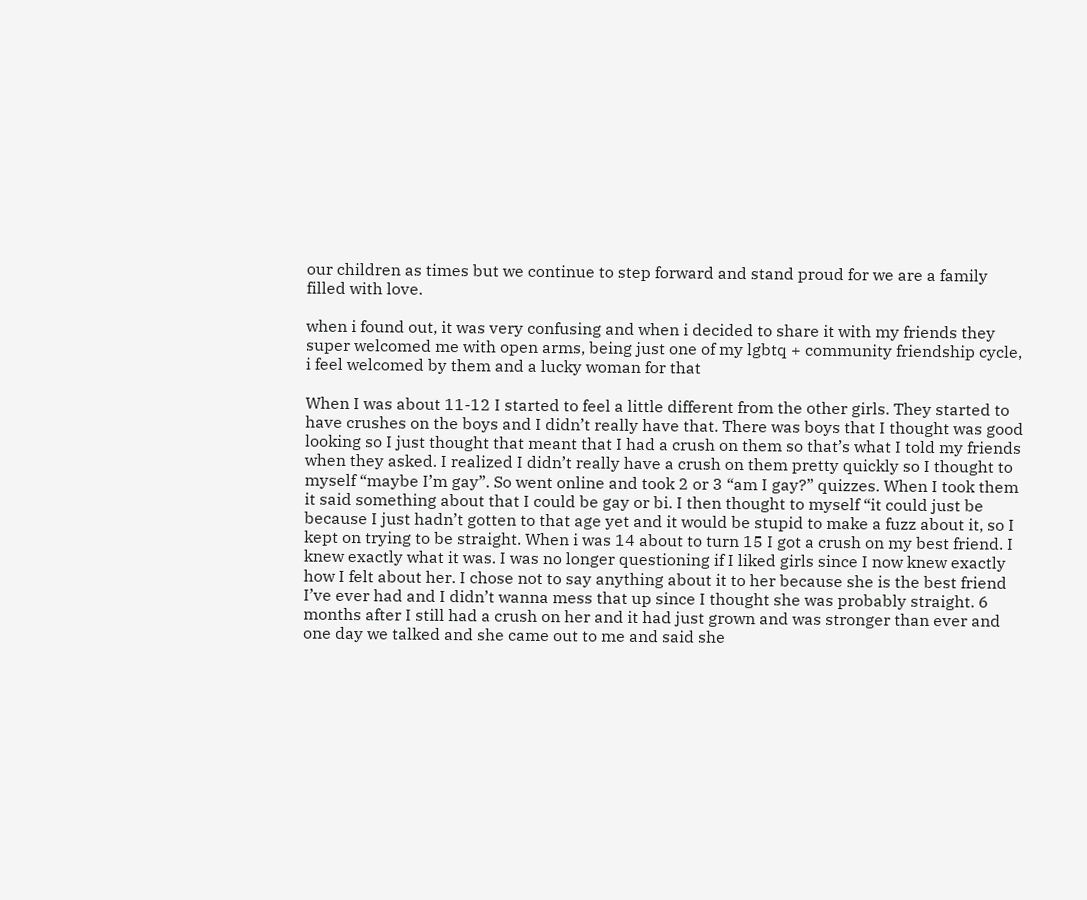our children as times but we continue to step forward and stand proud for we are a family filled with love.

when i found out, it was very confusing and when i decided to share it with my friends they super welcomed me with open arms, being just one of my lgbtq + community friendship cycle, i feel welcomed by them and a lucky woman for that

When I was about 11-12 I started to feel a little different from the other girls. They started to have crushes on the boys and I didn’t really have that. There was boys that I thought was good looking so I just thought that meant that I had a crush on them so that’s what I told my friends when they asked. I realized I didn’t really have a crush on them pretty quickly so I thought to myself “maybe I’m gay”. So went online and took 2 or 3 “am I gay?” quizzes. When I took them it said something about that I could be gay or bi. I then thought to myself “it could just be because I just hadn’t gotten to that age yet and it would be stupid to make a fuzz about it, so I kept on trying to be straight. When i was 14 about to turn 15 I got a crush on my best friend. I knew exactly what it was. I was no longer questioning if I liked girls since I now knew exactly how I felt about her. I chose not to say anything about it to her because she is the best friend I’ve ever had and I didn’t wanna mess that up since I thought she was probably straight. 6 months after I still had a crush on her and it had just grown and was stronger than ever and one day we talked and she came out to me and said she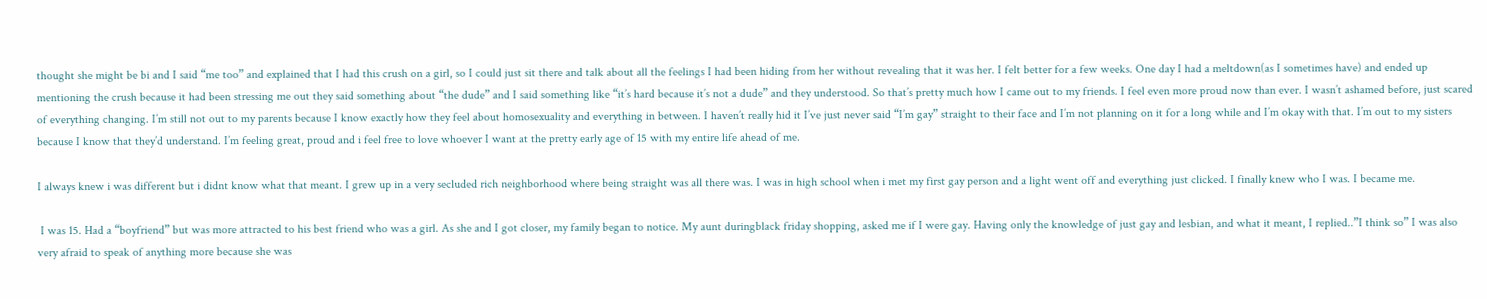thought she might be bi and I said “me too” and explained that I had this crush on a girl, so I could just sit there and talk about all the feelings I had been hiding from her without revealing that it was her. I felt better for a few weeks. One day I had a meltdown(as I sometimes have) and ended up mentioning the crush because it had been stressing me out they said something about “the dude” and I said something like “it’s hard because it’s not a dude” and they understood. So that’s pretty much how I came out to my friends. I feel even more proud now than ever. I wasn’t ashamed before, just scared of everything changing. I’m still not out to my parents because I know exactly how they feel about homosexuality and everything in between. I haven’t really hid it I’ve just never said “I’m gay” straight to their face and I’m not planning on it for a long while and I’m okay with that. I’m out to my sisters because I know that they’d understand. I’m feeling great, proud and i feel free to love whoever I want at the pretty early age of 15 with my entire life ahead of me.

I always knew i was different but i didnt know what that meant. I grew up in a very secluded rich neighborhood where being straight was all there was. I was in high school when i met my first gay person and a light went off and everything just clicked. I finally knew who I was. I became me.

 I was 15. Had a “boyfriend” but was more attracted to his best friend who was a girl. As she and I got closer, my family began to notice. My aunt duringblack friday shopping, asked me if I were gay. Having only the knowledge of just gay and lesbian, and what it meant, I replied..”I think so” I was also very afraid to speak of anything more because she was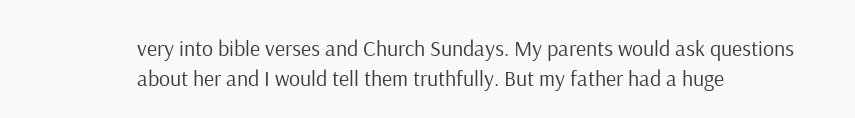very into bible verses and Church Sundays. My parents would ask questions about her and I would tell them truthfully. But my father had a huge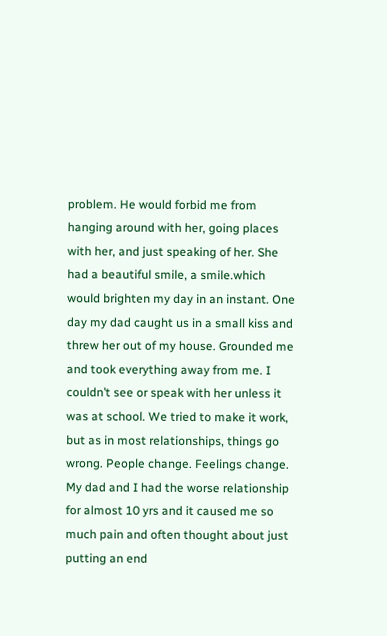problem. He would forbid me from hanging around with her, going places with her, and just speaking of her. She had a beautiful smile, a smile.which would brighten my day in an instant. One day my dad caught us in a small kiss and threw her out of my house. Grounded me and took everything away from me. I couldn’t see or speak with her unless it was at school. We tried to make it work, but as in most relationships, things go wrong. People change. Feelings change. My dad and I had the worse relationship for almost 10 yrs and it caused me so much pain and often thought about just putting an end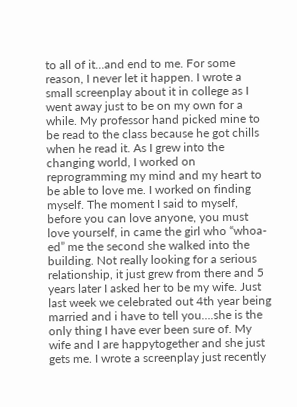to all of it…and end to me. For some reason, I never let it happen. I wrote a small screenplay about it in college as I went away just to be on my own for a while. My professor hand picked mine to be read to the class because he got chills when he read it. As I grew into the changing world, I worked on reprogramming my mind and my heart to be able to love me. I worked on finding myself. The moment I said to myself, before you can love anyone, you must love yourself, in came the girl who “whoa-ed” me the second she walked into the building. Not really looking for a serious relationship, it just grew from there and 5 years later I asked her to be my wife. Just last week we celebrated out 4th year being married and i have to tell you….she is the only thing I have ever been sure of. My wife and I are happytogether and she just gets me. I wrote a screenplay just recently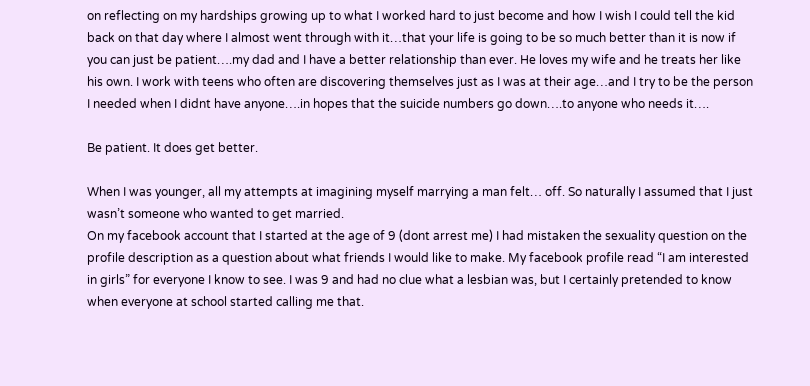on reflecting on my hardships growing up to what I worked hard to just become and how I wish I could tell the kid back on that day where I almost went through with it…that your life is going to be so much better than it is now if you can just be patient….my dad and I have a better relationship than ever. He loves my wife and he treats her like his own. I work with teens who often are discovering themselves just as I was at their age…and I try to be the person I needed when I didnt have anyone….in hopes that the suicide numbers go down….to anyone who needs it….

Be patient. It does get better.

When I was younger, all my attempts at imagining myself marrying a man felt… off. So naturally I assumed that I just wasn’t someone who wanted to get married.
On my facebook account that I started at the age of 9 (dont arrest me) I had mistaken the sexuality question on the profile description as a question about what friends I would like to make. My facebook profile read “I am interested in girls” for everyone I know to see. I was 9 and had no clue what a lesbian was, but I certainly pretended to know when everyone at school started calling me that.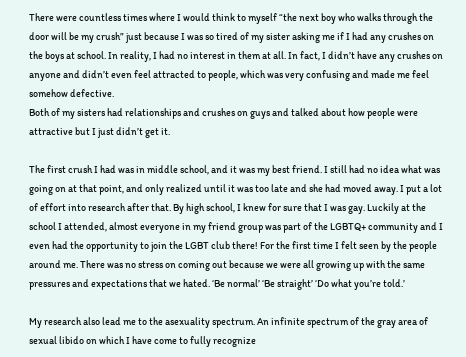There were countless times where I would think to myself “the next boy who walks through the door will be my crush” just because I was so tired of my sister asking me if I had any crushes on the boys at school. In reality, I had no interest in them at all. In fact, I didn’t have any crushes on anyone and didn’t even feel attracted to people, which was very confusing and made me feel somehow defective.
Both of my sisters had relationships and crushes on guys and talked about how people were attractive but I just didn’t get it.

The first crush I had was in middle school, and it was my best friend. I still had no idea what was going on at that point, and only realized until it was too late and she had moved away. I put a lot of effort into research after that. By high school, I knew for sure that I was gay. Luckily at the school I attended, almost everyone in my friend group was part of the LGBTQ+ community and I even had the opportunity to join the LGBT club there! For the first time I felt seen by the people around me. There was no stress on coming out because we were all growing up with the same pressures and expectations that we hated. ‘Be normal’ ‘Be straight’ ‘Do what you’re told.’

My research also lead me to the asexuality spectrum. An infinite spectrum of the gray area of sexual libido on which I have come to fully recognize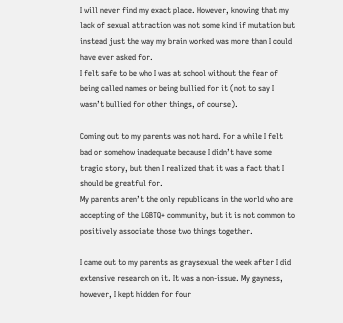I will never find my exact place. However, knowing that my lack of sexual attraction was not some kind if mutation but instead just the way my brain worked was more than I could have ever asked for.
I felt safe to be who I was at school without the fear of being called names or being bullied for it (not to say I wasn’t bullied for other things, of course).

Coming out to my parents was not hard. For a while I felt bad or somehow inadequate because I didn’t have some tragic story, but then I realized that it was a fact that I should be greatful for.
My parents aren’t the only republicans in the world who are accepting of the LGBTQ+ community, but it is not common to positively associate those two things together.

I came out to my parents as graysexual the week after I did extensive research on it. It was a non-issue. My gayness, however, I kept hidden for four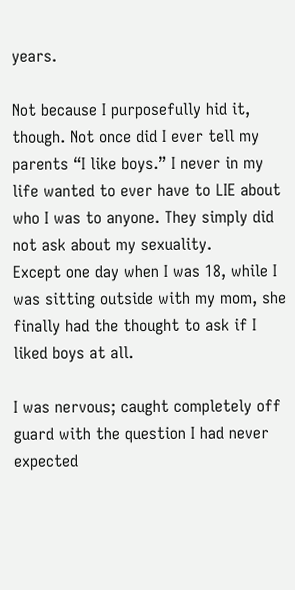years.

Not because I purposefully hid it, though. Not once did I ever tell my parents “I like boys.” I never in my life wanted to ever have to LIE about who I was to anyone. They simply did not ask about my sexuality.
Except one day when I was 18, while I was sitting outside with my mom, she finally had the thought to ask if I liked boys at all.

I was nervous; caught completely off guard with the question I had never expected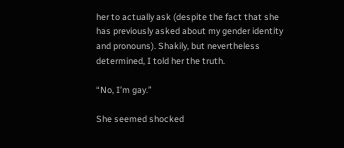her to actually ask (despite the fact that she has previously asked about my gender identity and pronouns). Shakily, but nevertheless determined, I told her the truth.

“No, I’m gay.”

She seemed shocked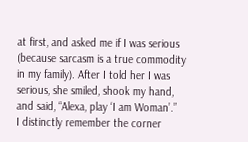at first, and asked me if I was serious (because sarcasm is a true commodity in my family). After I told her I was serious, she smiled, shook my hand, and said, “Alexa, play ‘I am Woman’.”
I distinctly remember the corner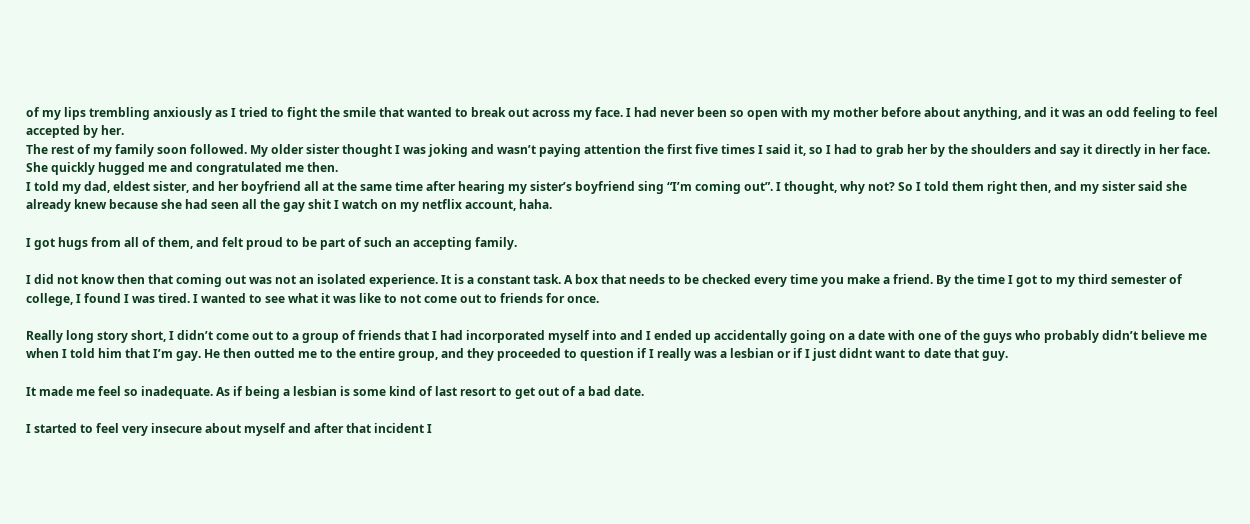of my lips trembling anxiously as I tried to fight the smile that wanted to break out across my face. I had never been so open with my mother before about anything, and it was an odd feeling to feel accepted by her.
The rest of my family soon followed. My older sister thought I was joking and wasn’t paying attention the first five times I said it, so I had to grab her by the shoulders and say it directly in her face. She quickly hugged me and congratulated me then.
I told my dad, eldest sister, and her boyfriend all at the same time after hearing my sister’s boyfriend sing “I’m coming out”. I thought, why not? So I told them right then, and my sister said she already knew because she had seen all the gay shit I watch on my netflix account, haha.

I got hugs from all of them, and felt proud to be part of such an accepting family.

I did not know then that coming out was not an isolated experience. It is a constant task. A box that needs to be checked every time you make a friend. By the time I got to my third semester of college, I found I was tired. I wanted to see what it was like to not come out to friends for once.

Really long story short, I didn’t come out to a group of friends that I had incorporated myself into and I ended up accidentally going on a date with one of the guys who probably didn’t believe me when I told him that I’m gay. He then outted me to the entire group, and they proceeded to question if I really was a lesbian or if I just didnt want to date that guy.

It made me feel so inadequate. As if being a lesbian is some kind of last resort to get out of a bad date.

I started to feel very insecure about myself and after that incident I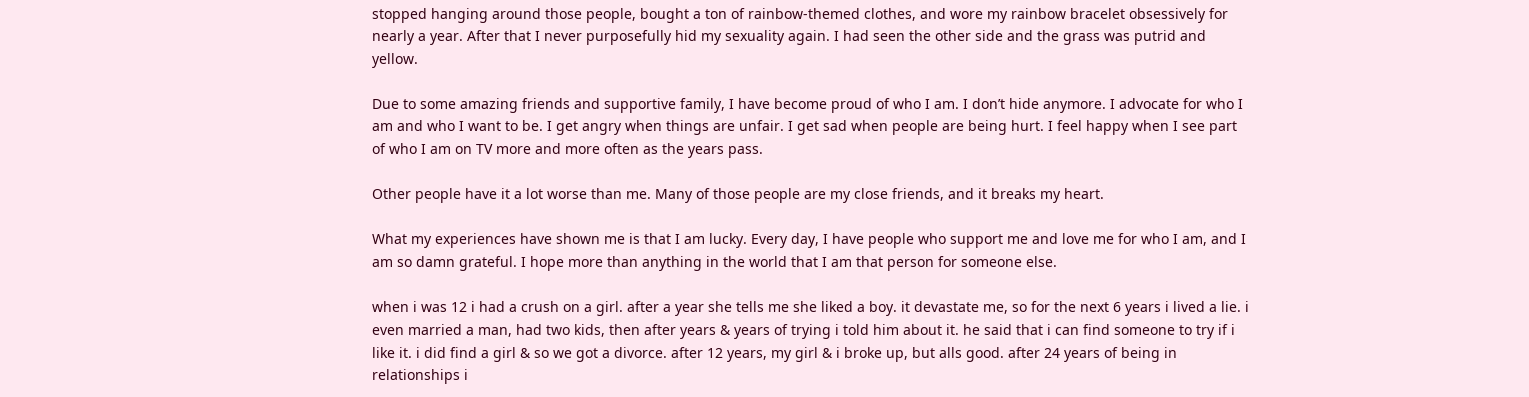stopped hanging around those people, bought a ton of rainbow-themed clothes, and wore my rainbow bracelet obsessively for nearly a year. After that I never purposefully hid my sexuality again. I had seen the other side and the grass was putrid and yellow.

Due to some amazing friends and supportive family, I have become proud of who I am. I don’t hide anymore. I advocate for who I am and who I want to be. I get angry when things are unfair. I get sad when people are being hurt. I feel happy when I see part of who I am on TV more and more often as the years pass.

Other people have it a lot worse than me. Many of those people are my close friends, and it breaks my heart.

What my experiences have shown me is that I am lucky. Every day, I have people who support me and love me for who I am, and I am so damn grateful. I hope more than anything in the world that I am that person for someone else.

when i was 12 i had a crush on a girl. after a year she tells me she liked a boy. it devastate me, so for the next 6 years i lived a lie. i even married a man, had two kids, then after years & years of trying i told him about it. he said that i can find someone to try if i like it. i did find a girl & so we got a divorce. after 12 years, my girl & i broke up, but alls good. after 24 years of being in relationships i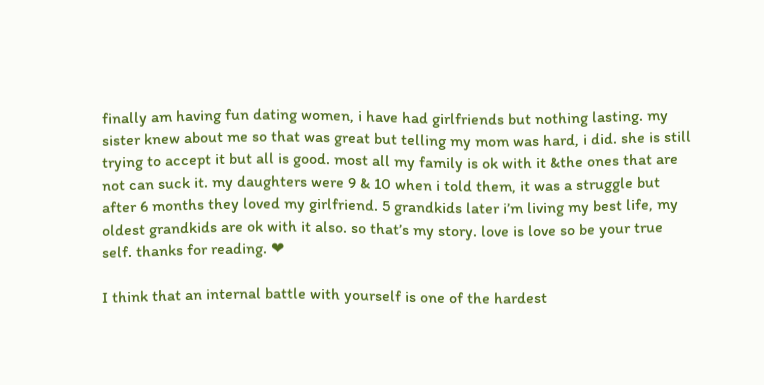finally am having fun dating women, i have had girlfriends but nothing lasting. my sister knew about me so that was great but telling my mom was hard, i did. she is still trying to accept it but all is good. most all my family is ok with it &the ones that are not can suck it. my daughters were 9 & 10 when i told them, it was a struggle but after 6 months they loved my girlfriend. 5 grandkids later i’m living my best life, my oldest grandkids are ok with it also. so that’s my story. love is love so be your true self. thanks for reading. ❤

I think that an internal battle with yourself is one of the hardest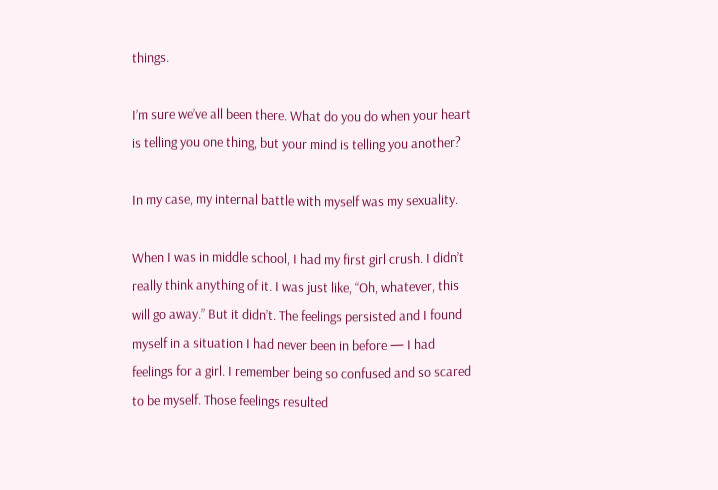things.

I’m sure we’ve all been there. What do you do when your heart is telling you one thing, but your mind is telling you another?

In my case, my internal battle with myself was my sexuality.

When I was in middle school, I had my first girl crush. I didn’t really think anything of it. I was just like, “Oh, whatever, this will go away.” But it didn’t. The feelings persisted and I found myself in a situation I had never been in before — I had feelings for a girl. I remember being so confused and so scared to be myself. Those feelings resulted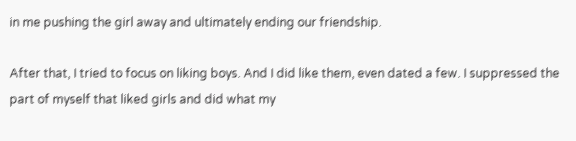in me pushing the girl away and ultimately ending our friendship.

After that, I tried to focus on liking boys. And I did like them, even dated a few. I suppressed the part of myself that liked girls and did what my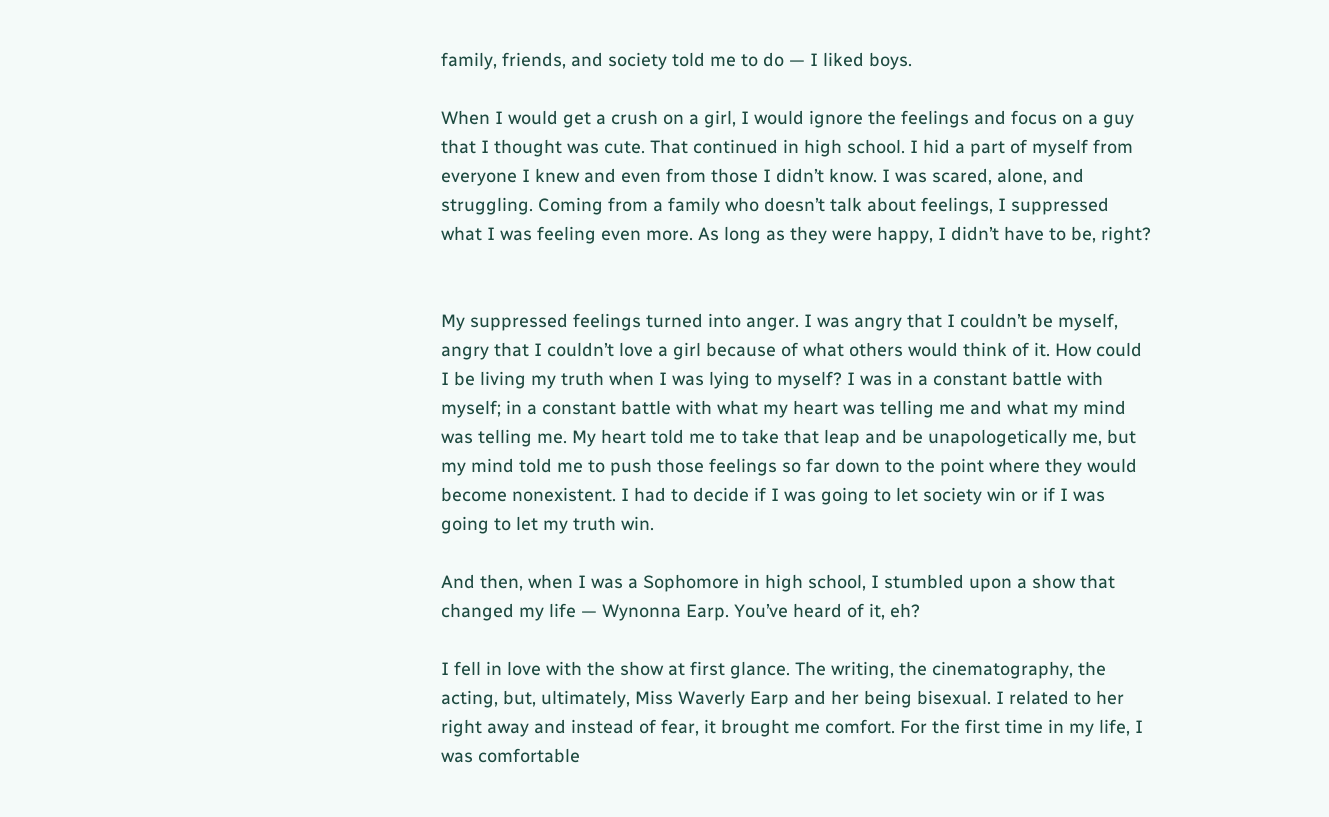family, friends, and society told me to do — I liked boys.

When I would get a crush on a girl, I would ignore the feelings and focus on a guy that I thought was cute. That continued in high school. I hid a part of myself from everyone I knew and even from those I didn’t know. I was scared, alone, and struggling. Coming from a family who doesn’t talk about feelings, I suppressed what I was feeling even more. As long as they were happy, I didn’t have to be, right?


My suppressed feelings turned into anger. I was angry that I couldn’t be myself, angry that I couldn’t love a girl because of what others would think of it. How could I be living my truth when I was lying to myself? I was in a constant battle with myself; in a constant battle with what my heart was telling me and what my mind was telling me. My heart told me to take that leap and be unapologetically me, but my mind told me to push those feelings so far down to the point where they would become nonexistent. I had to decide if I was going to let society win or if I was going to let my truth win.

And then, when I was a Sophomore in high school, I stumbled upon a show that changed my life — Wynonna Earp. You’ve heard of it, eh?

I fell in love with the show at first glance. The writing, the cinematography, the acting, but, ultimately, Miss Waverly Earp and her being bisexual. I related to her right away and instead of fear, it brought me comfort. For the first time in my life, I was comfortable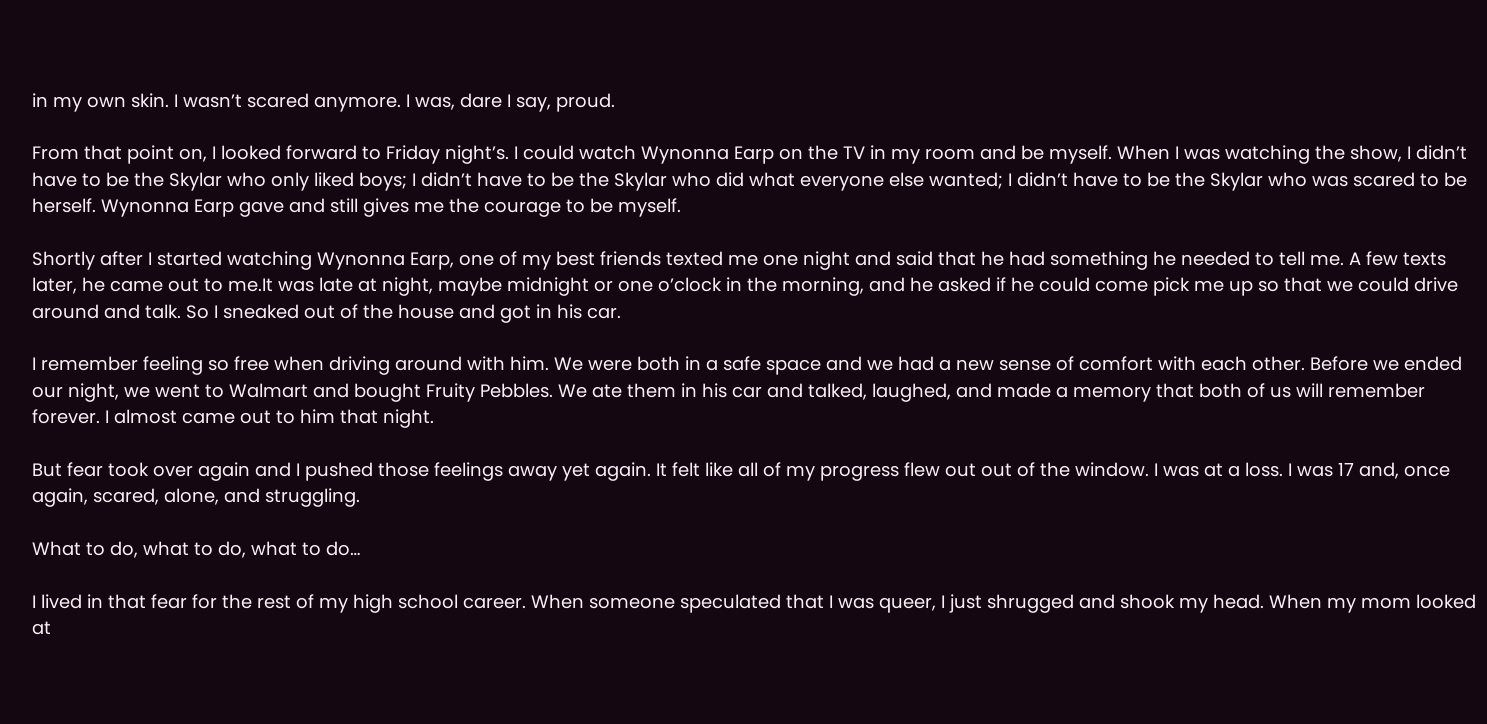in my own skin. I wasn’t scared anymore. I was, dare I say, proud.

From that point on, I looked forward to Friday night’s. I could watch Wynonna Earp on the TV in my room and be myself. When I was watching the show, I didn’t have to be the Skylar who only liked boys; I didn’t have to be the Skylar who did what everyone else wanted; I didn’t have to be the Skylar who was scared to be herself. Wynonna Earp gave and still gives me the courage to be myself.

Shortly after I started watching Wynonna Earp, one of my best friends texted me one night and said that he had something he needed to tell me. A few texts later, he came out to me.It was late at night, maybe midnight or one o’clock in the morning, and he asked if he could come pick me up so that we could drive around and talk. So I sneaked out of the house and got in his car.

I remember feeling so free when driving around with him. We were both in a safe space and we had a new sense of comfort with each other. Before we ended our night, we went to Walmart and bought Fruity Pebbles. We ate them in his car and talked, laughed, and made a memory that both of us will remember forever. I almost came out to him that night.

But fear took over again and I pushed those feelings away yet again. It felt like all of my progress flew out out of the window. I was at a loss. I was 17 and, once again, scared, alone, and struggling.

What to do, what to do, what to do…

I lived in that fear for the rest of my high school career. When someone speculated that I was queer, I just shrugged and shook my head. When my mom looked at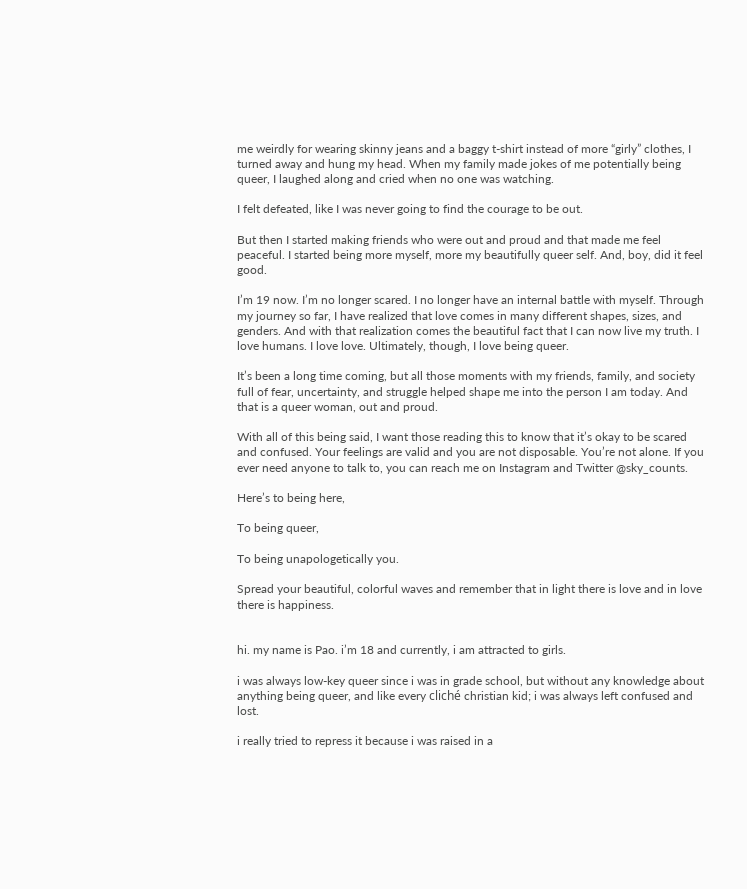me weirdly for wearing skinny jeans and a baggy t-shirt instead of more “girly” clothes, I turned away and hung my head. When my family made jokes of me potentially being queer, I laughed along and cried when no one was watching.

I felt defeated, like I was never going to find the courage to be out.

But then I started making friends who were out and proud and that made me feel peaceful. I started being more myself, more my beautifully queer self. And, boy, did it feel good.

I’m 19 now. I’m no longer scared. I no longer have an internal battle with myself. Through my journey so far, I have realized that love comes in many different shapes, sizes, and genders. And with that realization comes the beautiful fact that I can now live my truth. I love humans. I love love. Ultimately, though, I love being queer.

It’s been a long time coming, but all those moments with my friends, family, and society full of fear, uncertainty, and struggle helped shape me into the person I am today. And that is a queer woman, out and proud.

With all of this being said, I want those reading this to know that it’s okay to be scared and confused. Your feelings are valid and you are not disposable. You’re not alone. If you ever need anyone to talk to, you can reach me on Instagram and Twitter @sky_counts.

Here’s to being here,

To being queer,

To being unapologetically you.

Spread your beautiful, colorful waves and remember that in light there is love and in love there is happiness.


hi. my name is Pao. i’m 18 and currently, i am attracted to girls.

i was always low-key queer since i was in grade school, but without any knowledge about anything being queer, and like every cliché christian kid; i was always left confused and lost.

i really tried to repress it because i was raised in a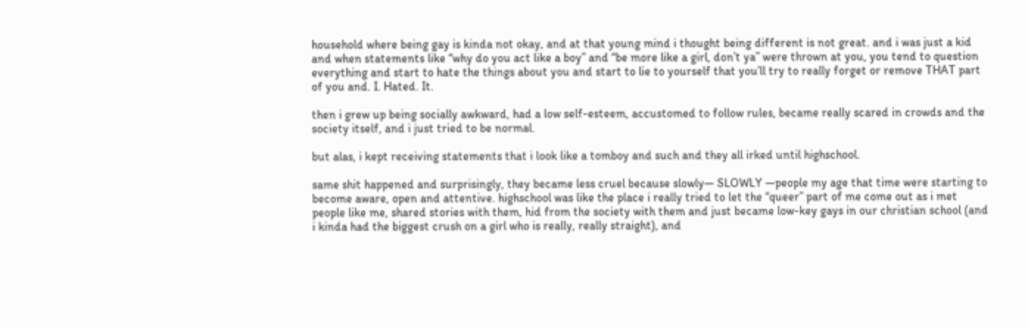household where being gay is kinda not okay, and at that young mind i thought being different is not great. and i was just a kid and when statements like “why do you act like a boy” and “be more like a girl, don’t ya” were thrown at you, you tend to question everything and start to hate the things about you and start to lie to yourself that you’ll try to really forget or remove THAT part of you and. I. Hated. It.

then i grew up being socially awkward, had a low self-esteem, accustomed to follow rules, became really scared in crowds and the society itself, and i just tried to be normal.

but alas, i kept receiving statements that i look like a tomboy and such and they all irked until highschool.

same shit happened and surprisingly, they became less cruel because slowly— SLOWLY —people my age that time were starting to become aware, open and attentive. highschool was like the place i really tried to let the “queer” part of me come out as i met people like me, shared stories with them, hid from the society with them and just became low-key gays in our christian school (and i kinda had the biggest crush on a girl who is really, really straight), and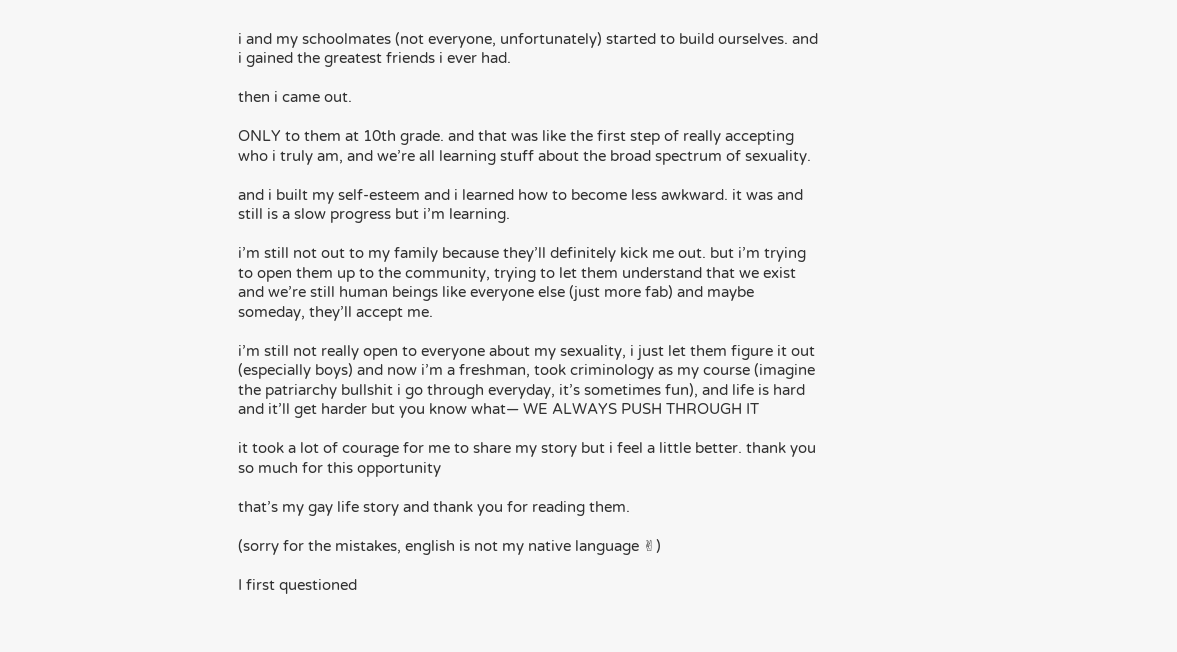i and my schoolmates (not everyone, unfortunately) started to build ourselves. and i gained the greatest friends i ever had.

then i came out.

ONLY to them at 10th grade. and that was like the first step of really accepting who i truly am, and we’re all learning stuff about the broad spectrum of sexuality.

and i built my self-esteem and i learned how to become less awkward. it was and still is a slow progress but i’m learning.

i’m still not out to my family because they’ll definitely kick me out. but i’m trying to open them up to the community, trying to let them understand that we exist and we’re still human beings like everyone else (just more fab) and maybe someday, they’ll accept me.

i’m still not really open to everyone about my sexuality, i just let them figure it out (especially boys) and now i’m a freshman, took criminology as my course (imagine the patriarchy bullshit i go through everyday, it’s sometimes fun), and life is hard and it’ll get harder but you know what— WE ALWAYS PUSH THROUGH IT

it took a lot of courage for me to share my story but i feel a little better. thank you so much for this opportunity

that’s my gay life story and thank you for reading them.

(sorry for the mistakes, english is not my native language ✌)

I first questioned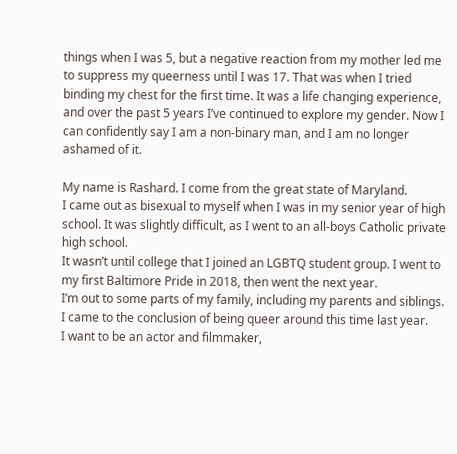things when I was 5, but a negative reaction from my mother led me to suppress my queerness until I was 17. That was when I tried binding my chest for the first time. It was a life changing experience, and over the past 5 years I’ve continued to explore my gender. Now I can confidently say I am a non-binary man, and I am no longer ashamed of it.

My name is Rashard. I come from the great state of Maryland.
I came out as bisexual to myself when I was in my senior year of high school. It was slightly difficult, as I went to an all-boys Catholic private high school.
It wasn’t until college that I joined an LGBTQ student group. I went to my first Baltimore Pride in 2018, then went the next year.
I’m out to some parts of my family, including my parents and siblings.
I came to the conclusion of being queer around this time last year.
I want to be an actor and filmmaker,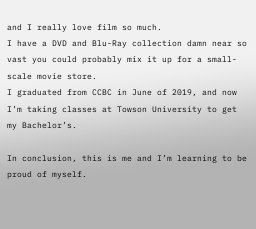and I really love film so much.
I have a DVD and Blu-Ray collection damn near so vast you could probably mix it up for a small-scale movie store.
I graduated from CCBC in June of 2019, and now I’m taking classes at Towson University to get my Bachelor’s.

In conclusion, this is me and I’m learning to be proud of myself.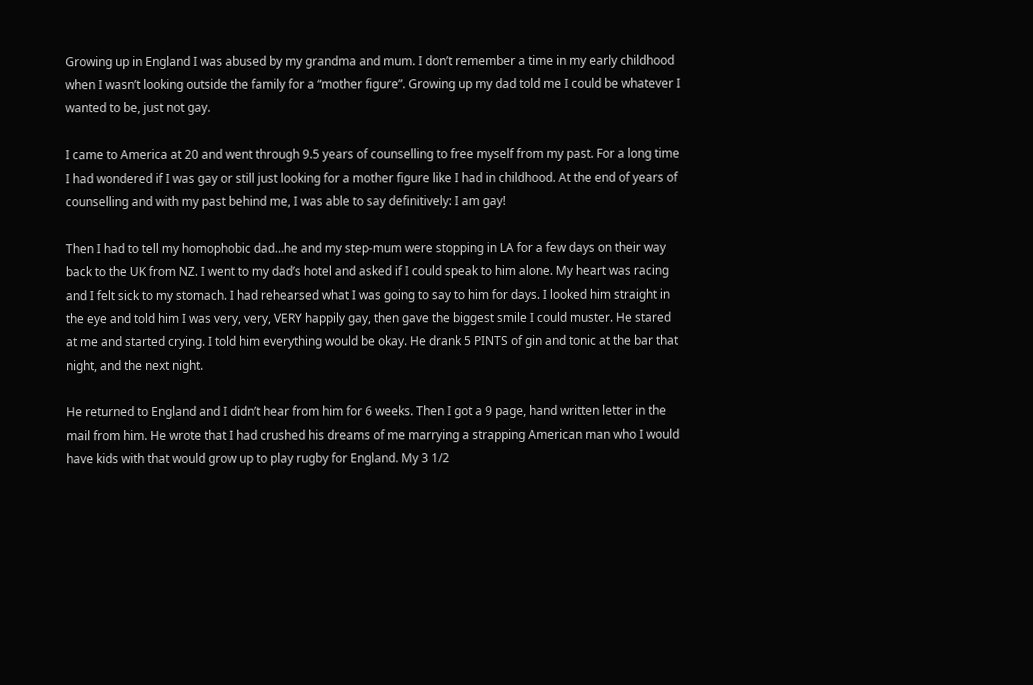Growing up in England I was abused by my grandma and mum. I don’t remember a time in my early childhood when I wasn’t looking outside the family for a “mother figure”. Growing up my dad told me I could be whatever I wanted to be, just not gay.

I came to America at 20 and went through 9.5 years of counselling to free myself from my past. For a long time I had wondered if I was gay or still just looking for a mother figure like I had in childhood. At the end of years of counselling and with my past behind me, I was able to say definitively: I am gay!

Then I had to tell my homophobic dad…he and my step-mum were stopping in LA for a few days on their way back to the UK from NZ. I went to my dad’s hotel and asked if I could speak to him alone. My heart was racing and I felt sick to my stomach. I had rehearsed what I was going to say to him for days. I looked him straight in the eye and told him I was very, very, VERY happily gay, then gave the biggest smile I could muster. He stared at me and started crying. I told him everything would be okay. He drank 5 PINTS of gin and tonic at the bar that night, and the next night.

He returned to England and I didn’t hear from him for 6 weeks. Then I got a 9 page, hand written letter in the mail from him. He wrote that I had crushed his dreams of me marrying a strapping American man who I would have kids with that would grow up to play rugby for England. My 3 1/2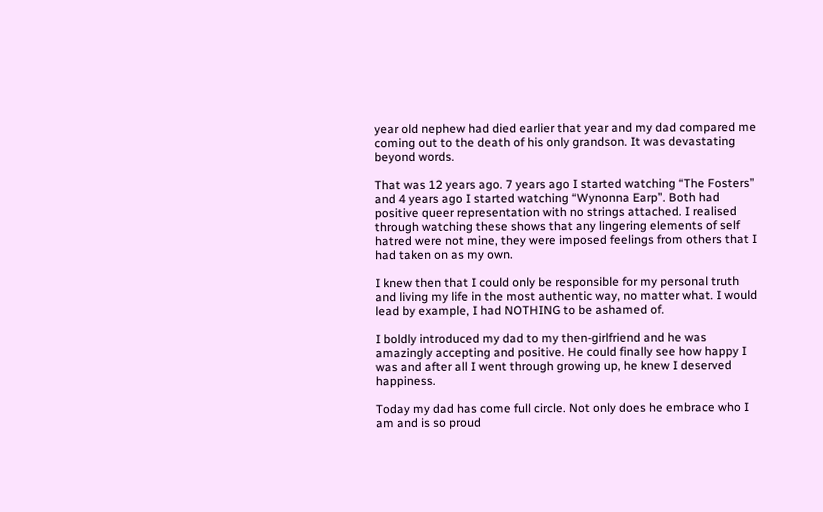year old nephew had died earlier that year and my dad compared me coming out to the death of his only grandson. It was devastating beyond words.

That was 12 years ago. 7 years ago I started watching “The Fosters” and 4 years ago I started watching “Wynonna Earp”. Both had positive queer representation with no strings attached. I realised through watching these shows that any lingering elements of self hatred were not mine, they were imposed feelings from others that I had taken on as my own.

I knew then that I could only be responsible for my personal truth and living my life in the most authentic way, no matter what. I would lead by example, I had NOTHING to be ashamed of.

I boldly introduced my dad to my then-girlfriend and he was amazingly accepting and positive. He could finally see how happy I was and after all I went through growing up, he knew I deserved happiness.

Today my dad has come full circle. Not only does he embrace who I am and is so proud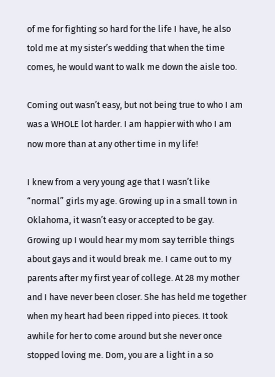of me for fighting so hard for the life I have, he also told me at my sister’s wedding that when the time comes, he would want to walk me down the aisle too.

Coming out wasn’t easy, but not being true to who I am was a WHOLE lot harder. I am happier with who I am now more than at any other time in my life!

I knew from a very young age that I wasn’t like “normal” girls my age. Growing up in a small town in Oklahoma, it wasn’t easy or accepted to be gay. Growing up I would hear my mom say terrible things about gays and it would break me. I came out to my parents after my first year of college. At 28 my mother and I have never been closer. She has held me together when my heart had been ripped into pieces. It took awhile for her to come around but she never once stopped loving me. Dom, you are a light in a so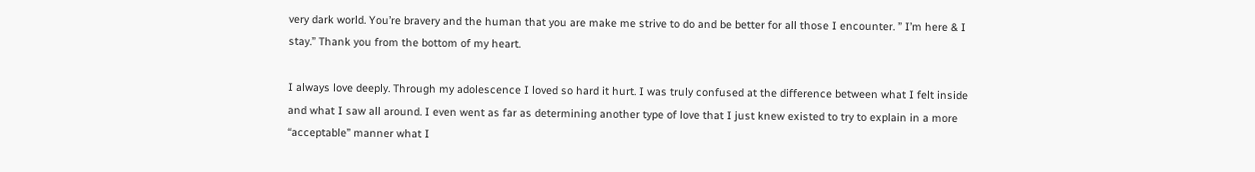very dark world. You’re bravery and the human that you are make me strive to do and be better for all those I encounter. ” I’m here & I stay.” Thank you from the bottom of my heart.

I always love deeply. Through my adolescence I loved so hard it hurt. I was truly confused at the difference between what I felt inside and what I saw all around. I even went as far as determining another type of love that I just knew existed to try to explain in a more “acceptable” manner what I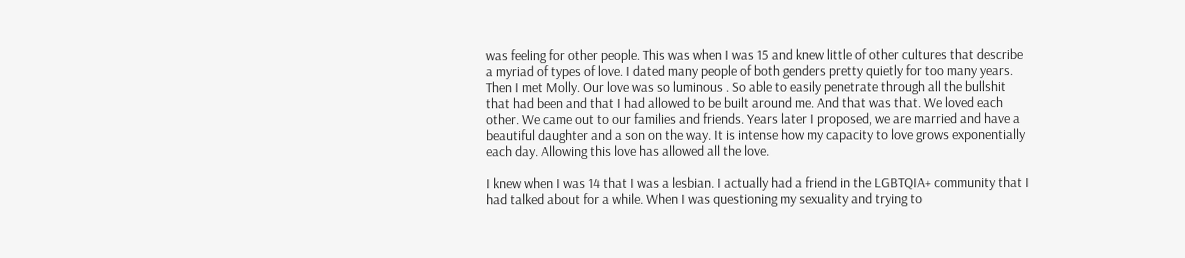was feeling for other people. This was when I was 15 and knew little of other cultures that describe a myriad of types of love. I dated many people of both genders pretty quietly for too many years. Then I met Molly. Our love was so luminous . So able to easily penetrate through all the bullshit that had been and that I had allowed to be built around me. And that was that. We loved each other. We came out to our families and friends. Years later I proposed, we are married and have a beautiful daughter and a son on the way. It is intense how my capacity to love grows exponentially each day. Allowing this love has allowed all the love.

I knew when I was 14 that I was a lesbian. I actually had a friend in the LGBTQIA+ community that I had talked about for a while. When I was questioning my sexuality and trying to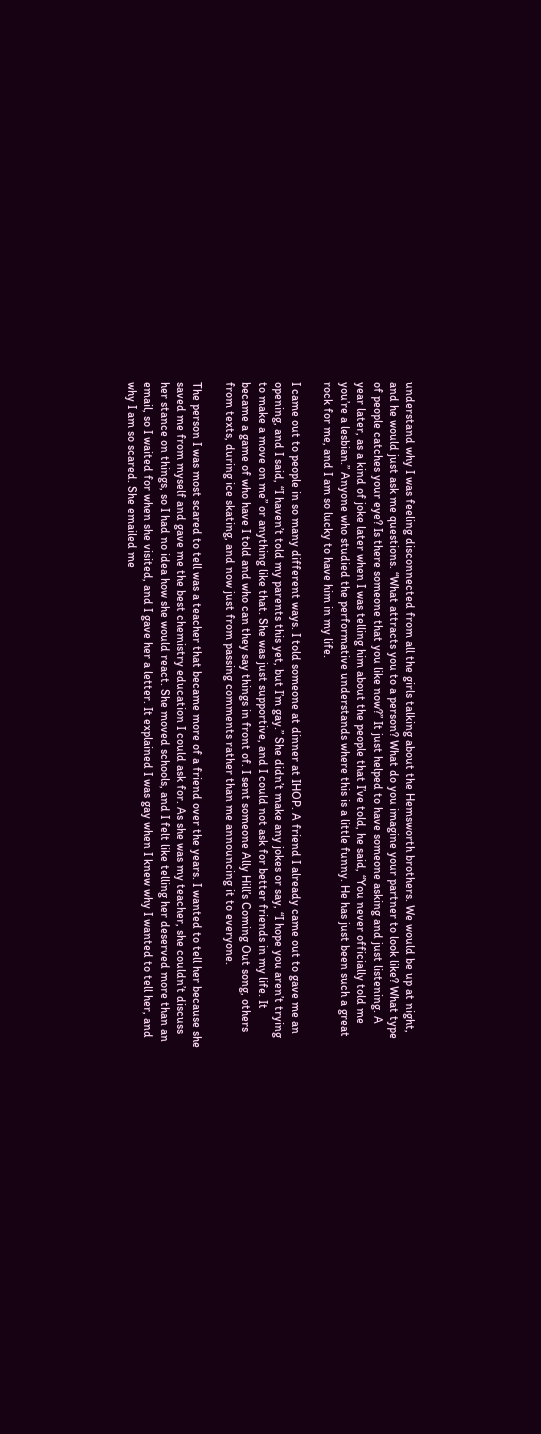understand why I was feeling disconnected from all the girls talking about the Hemsworth brothers. We would be up at night, and he would just ask me questions. “What attracts you to a person? What do you imagine your partner to look like? What type of people catches your eye? Is there someone that you like now?” It just helped to have someone asking and just listening. A year later, as a kind of joke later when I was telling him about the people that I’ve told, he said, “You never officially told me you’re a lesbian.” Anyone who studied the performative understands where this is a little funny. He has just been such a great rock for me, and I am so lucky to have him in my life.

I came out to people in so many different ways. I told someone at dinner at IHOP. A friend I already came out to gave me an opening, and I said, “I haven’t told my parents this yet, but I’m gay.” She didn’t make any jokes or say, “I hope you aren’t trying to make a move on me” or anything like that. She was just supportive, and I could not ask for better friends in my life. It became a game of who have I told and who can they say things in front of. I sent someone Ally Hill’s Coming Out song, others from texts, during ice skating, and now just from passing comments rather than me announcing it to everyone.

The person I was most scared to tell was a teacher that became more of a friend over the years. I wanted to tell her because she saved me from myself and gave me the best chemistry education I could ask for. As she was my teacher, she couldn’t discuss her stance on things, so I had no idea how she would react. She moved schools, and I felt like telling her deserved more than an email, so I waited for when she visited, and I gave her a letter. It explained I was gay when I knew why I wanted to tell her, and why I am so scared. She emailed me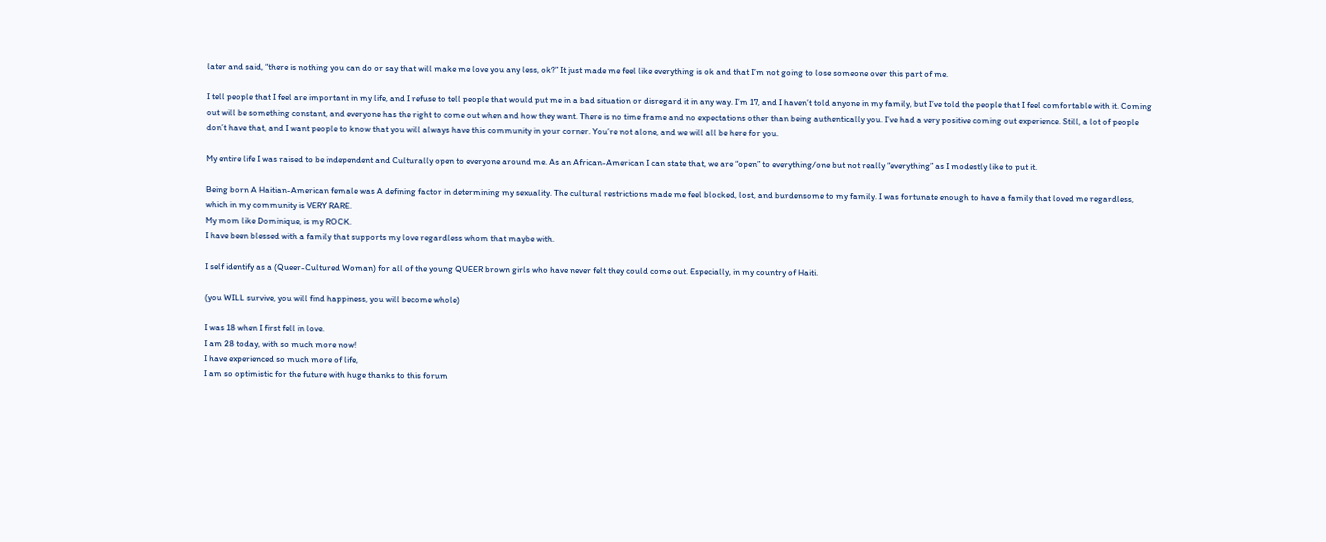later and said, “there is nothing you can do or say that will make me love you any less, ok?” It just made me feel like everything is ok and that I’m not going to lose someone over this part of me.

I tell people that I feel are important in my life, and I refuse to tell people that would put me in a bad situation or disregard it in any way. I’m 17, and I haven’t told anyone in my family, but I’ve told the people that I feel comfortable with it. Coming out will be something constant, and everyone has the right to come out when and how they want. There is no time frame and no expectations other than being authentically you. I’ve had a very positive coming out experience. Still, a lot of people don’t have that, and I want people to know that you will always have this community in your corner. You’re not alone, and we will all be here for you.

My entire life I was raised to be independent and Culturally open to everyone around me. As an African-American I can state that, we are “open” to everything/one but not really “everything” as I modestly like to put it.

Being born A Haitian-American female was A defining factor in determining my sexuality. The cultural restrictions made me feel blocked, lost, and burdensome to my family. I was fortunate enough to have a family that loved me regardless, which in my community is VERY RARE.
My mom like Dominique, is my ROCK.
I have been blessed with a family that supports my love regardless whom that maybe with.

I self identify as a (Queer-Cultured Woman) for all of the young QUEER brown girls who have never felt they could come out. Especially, in my country of Haiti.

(you WILL survive, you will find happiness, you will become whole)

I was 18 when I first fell in love.
I am 28 today, with so much more now!
I have experienced so much more of life,
I am so optimistic for the future with huge thanks to this forum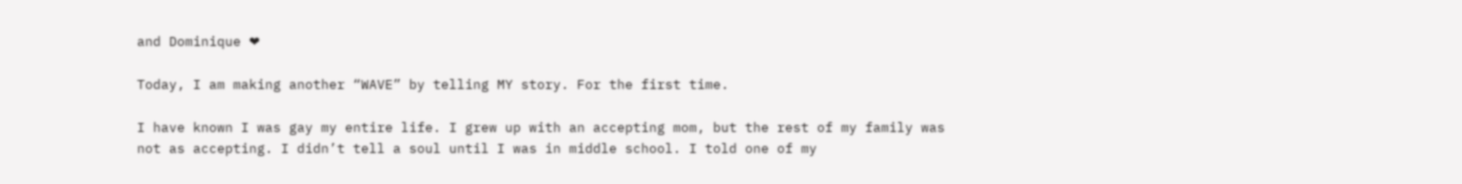and Dominique ❤

Today, I am making another “WAVE” by telling MY story. For the first time.

I have known I was gay my entire life. I grew up with an accepting mom, but the rest of my family was not as accepting. I didn’t tell a soul until I was in middle school. I told one of my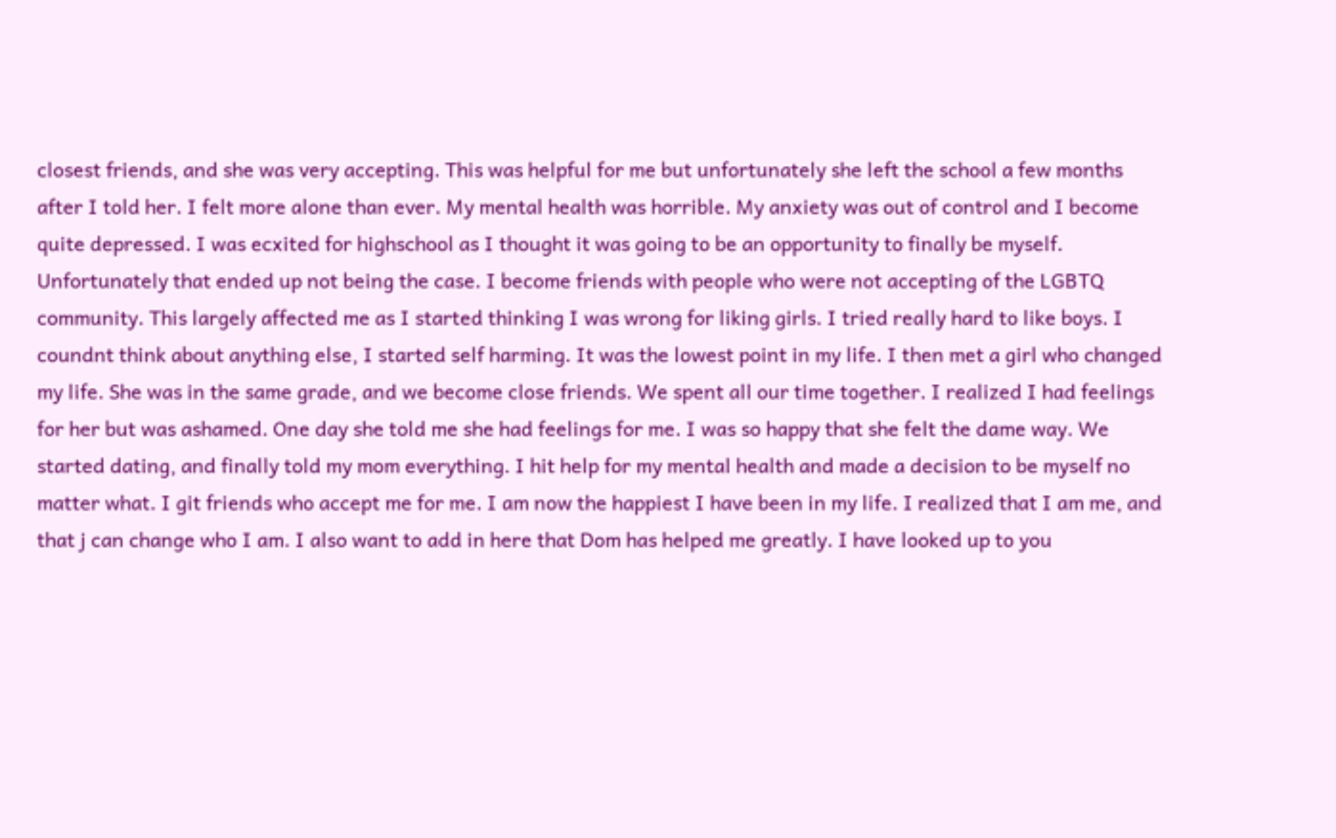closest friends, and she was very accepting. This was helpful for me but unfortunately she left the school a few months after I told her. I felt more alone than ever. My mental health was horrible. My anxiety was out of control and I become quite depressed. I was ecxited for highschool as I thought it was going to be an opportunity to finally be myself. Unfortunately that ended up not being the case. I become friends with people who were not accepting of the LGBTQ community. This largely affected me as I started thinking I was wrong for liking girls. I tried really hard to like boys. I coundnt think about anything else, I started self harming. It was the lowest point in my life. I then met a girl who changed my life. She was in the same grade, and we become close friends. We spent all our time together. I realized I had feelings for her but was ashamed. One day she told me she had feelings for me. I was so happy that she felt the dame way. We started dating, and finally told my mom everything. I hit help for my mental health and made a decision to be myself no matter what. I git friends who accept me for me. I am now the happiest I have been in my life. I realized that I am me, and that j can change who I am. I also want to add in here that Dom has helped me greatly. I have looked up to you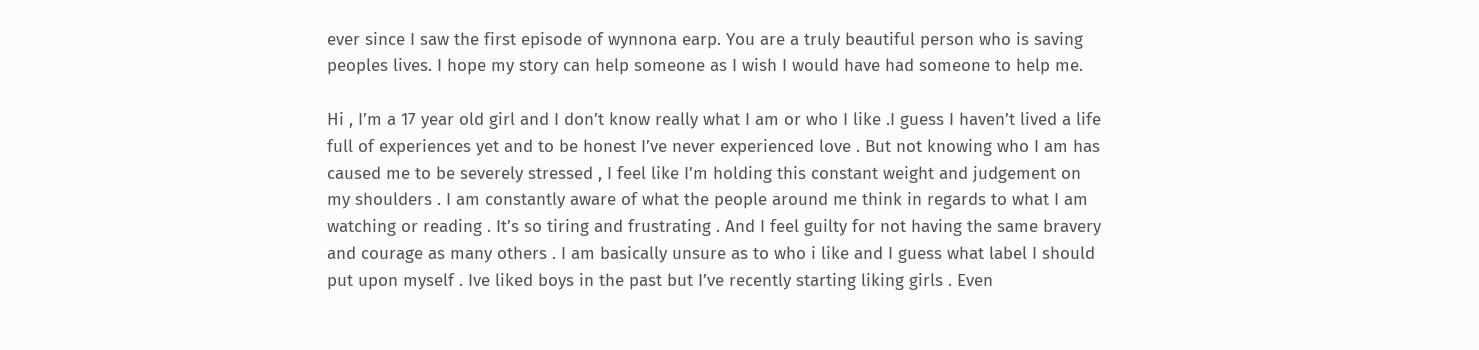ever since I saw the first episode of wynnona earp. You are a truly beautiful person who is saving peoples lives. I hope my story can help someone as I wish I would have had someone to help me.

Hi , I’m a 17 year old girl and I don’t know really what I am or who I like .I guess I haven’t lived a life full of experiences yet and to be honest I’ve never experienced love . But not knowing who I am has caused me to be severely stressed , I feel like I’m holding this constant weight and judgement on my shoulders . I am constantly aware of what the people around me think in regards to what I am watching or reading . It’s so tiring and frustrating . And I feel guilty for not having the same bravery and courage as many others . I am basically unsure as to who i like and I guess what label I should put upon myself . Ive liked boys in the past but I’ve recently starting liking girls . Even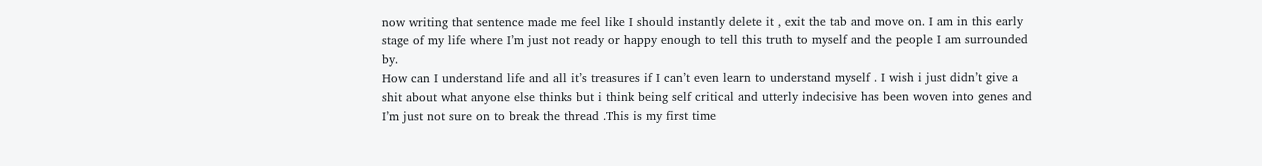now writing that sentence made me feel like I should instantly delete it , exit the tab and move on. I am in this early stage of my life where I’m just not ready or happy enough to tell this truth to myself and the people I am surrounded by.
How can I understand life and all it’s treasures if I can’t even learn to understand myself . I wish i just didn’t give a shit about what anyone else thinks but i think being self critical and utterly indecisive has been woven into genes and I’m just not sure on to break the thread .This is my first time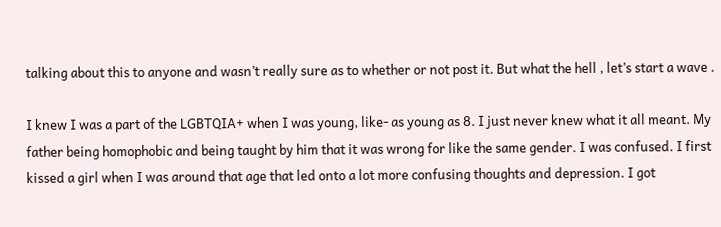talking about this to anyone and wasn’t really sure as to whether or not post it. But what the hell , let’s start a wave .

I knew I was a part of the LGBTQIA+ when I was young, like- as young as 8. I just never knew what it all meant. My father being homophobic and being taught by him that it was wrong for like the same gender. I was confused. I first kissed a girl when I was around that age that led onto a lot more confusing thoughts and depression. I got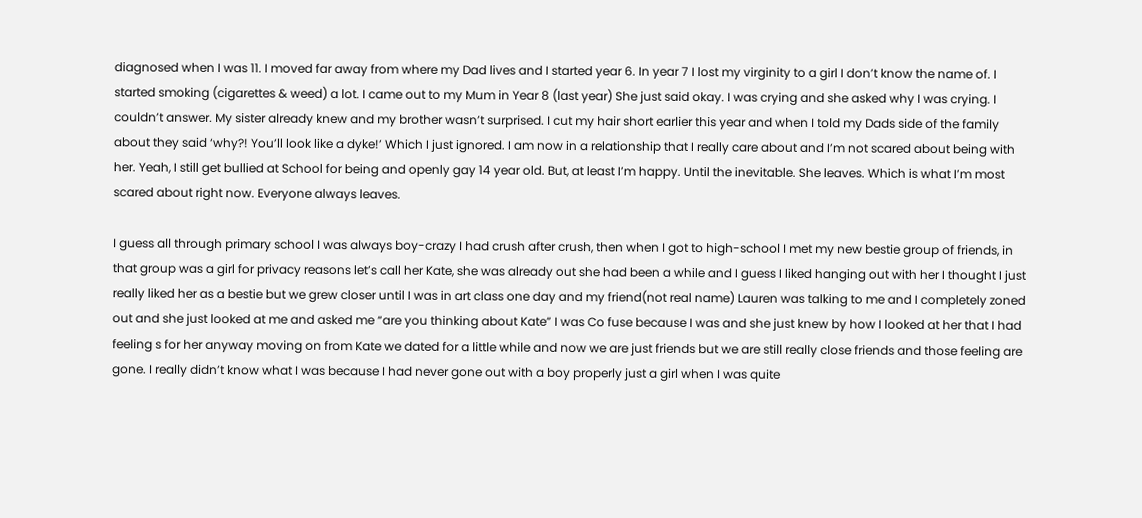diagnosed when I was 11. I moved far away from where my Dad lives and I started year 6. In year 7 I lost my virginity to a girl I don’t know the name of. I started smoking (cigarettes & weed) a lot. I came out to my Mum in Year 8 (last year) She just said okay. I was crying and she asked why I was crying. I couldn’t answer. My sister already knew and my brother wasn’t surprised. I cut my hair short earlier this year and when I told my Dads side of the family about they said ‘why?! You’ll look like a dyke!’ Which I just ignored. I am now in a relationship that I really care about and I’m not scared about being with her. Yeah, I still get bullied at School for being and openly gay 14 year old. But, at least I’m happy. Until the inevitable. She leaves. Which is what I’m most scared about right now. Everyone always leaves.

I guess all through primary school I was always boy-crazy I had crush after crush, then when I got to high-school I met my new bestie group of friends, in that group was a girl for privacy reasons let’s call her Kate, she was already out she had been a while and I guess I liked hanging out with her I thought I just really liked her as a bestie but we grew closer until I was in art class one day and my friend(not real name) Lauren was talking to me and I completely zoned out and she just looked at me and asked me “are you thinking about Kate” I was Co fuse because I was and she just knew by how I looked at her that I had feeling s for her anyway moving on from Kate we dated for a little while and now we are just friends but we are still really close friends and those feeling are gone. I really didn’t know what I was because I had never gone out with a boy properly just a girl when I was quite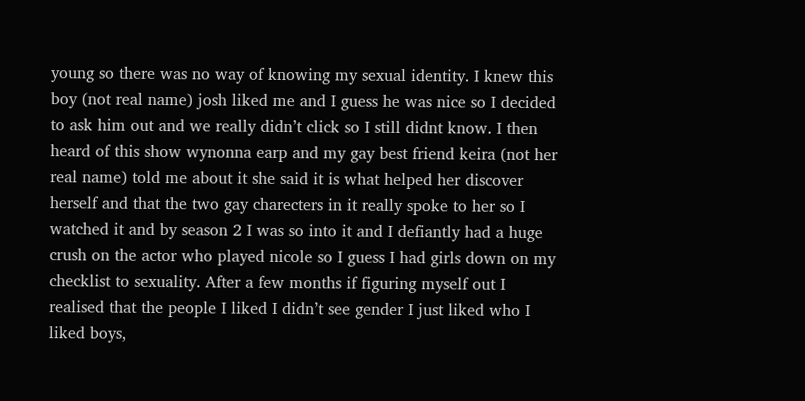young so there was no way of knowing my sexual identity. I knew this boy (not real name) josh liked me and I guess he was nice so I decided to ask him out and we really didn’t click so I still didnt know. I then heard of this show wynonna earp and my gay best friend keira (not her real name) told me about it she said it is what helped her discover herself and that the two gay charecters in it really spoke to her so I watched it and by season 2 I was so into it and I defiantly had a huge crush on the actor who played nicole so I guess I had girls down on my checklist to sexuality. After a few months if figuring myself out I realised that the people I liked I didn’t see gender I just liked who I liked boys,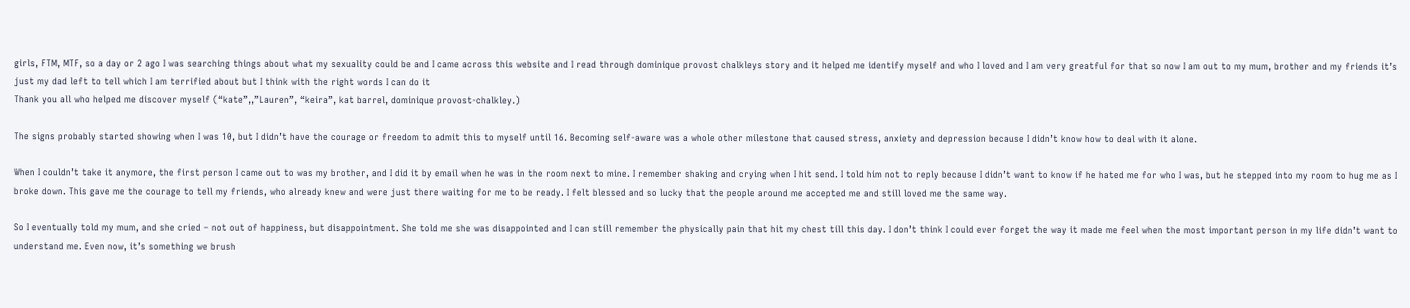girls, FTM, MTF, so a day or 2 ago I was searching things about what my sexuality could be and I came across this website and I read through dominique provost chalkleys story and it helped me identify myself and who I loved and I am very greatful for that so now I am out to my mum, brother and my friends it’s just my dad left to tell which I am terrified about but I think with the right words I can do it
Thank you all who helped me discover myself (“kate”,,”Lauren”, “keira”, kat barrel, dominique provost-chalkley.)

The signs probably started showing when I was 10, but I didn’t have the courage or freedom to admit this to myself until 16. Becoming self-aware was a whole other milestone that caused stress, anxiety and depression because I didn’t know how to deal with it alone.

When I couldn’t take it anymore, the first person I came out to was my brother, and I did it by email when he was in the room next to mine. I remember shaking and crying when I hit send. I told him not to reply because I didn’t want to know if he hated me for who I was, but he stepped into my room to hug me as I broke down. This gave me the courage to tell my friends, who already knew and were just there waiting for me to be ready. I felt blessed and so lucky that the people around me accepted me and still loved me the same way.

So I eventually told my mum, and she cried – not out of happiness, but disappointment. She told me she was disappointed and I can still remember the physically pain that hit my chest till this day. I don’t think I could ever forget the way it made me feel when the most important person in my life didn’t want to understand me. Even now, it’s something we brush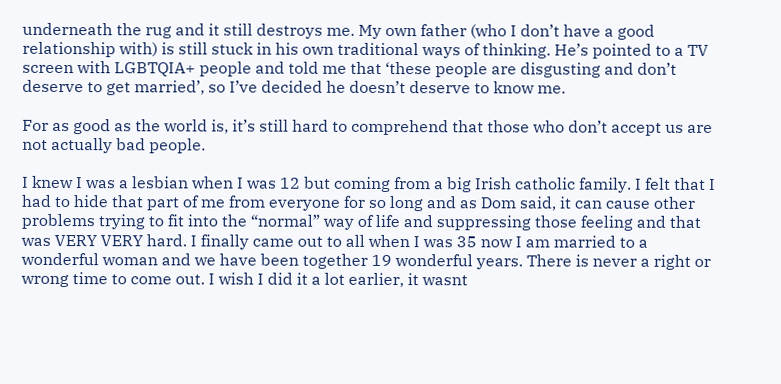underneath the rug and it still destroys me. My own father (who I don’t have a good relationship with) is still stuck in his own traditional ways of thinking. He’s pointed to a TV screen with LGBTQIA+ people and told me that ‘these people are disgusting and don’t deserve to get married’, so I’ve decided he doesn’t deserve to know me.

For as good as the world is, it’s still hard to comprehend that those who don’t accept us are not actually bad people.

I knew I was a lesbian when I was 12 but coming from a big Irish catholic family. I felt that I had to hide that part of me from everyone for so long and as Dom said, it can cause other problems trying to fit into the “normal” way of life and suppressing those feeling and that was VERY VERY hard. I finally came out to all when I was 35 now I am married to a wonderful woman and we have been together 19 wonderful years. There is never a right or wrong time to come out. I wish I did it a lot earlier, it wasnt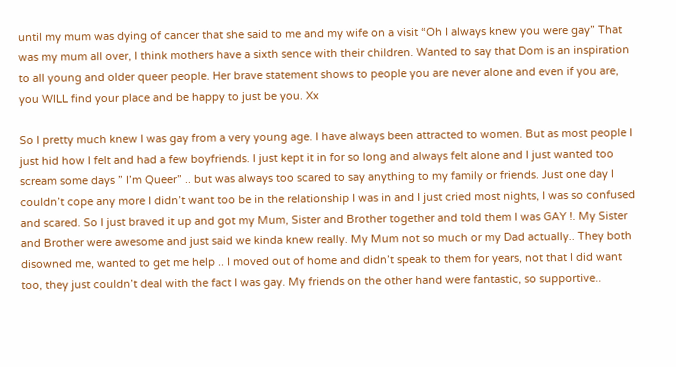until my mum was dying of cancer that she said to me and my wife on a visit “Oh I always knew you were gay” That was my mum all over, I think mothers have a sixth sence with their children. Wanted to say that Dom is an inspiration to all young and older queer people. Her brave statement shows to people you are never alone and even if you are, you WILL find your place and be happy to just be you. Xx

So I pretty much knew I was gay from a very young age. I have always been attracted to women. But as most people I just hid how I felt and had a few boyfriends. I just kept it in for so long and always felt alone and I just wanted too scream some days ” I’m Queer” .. but was always too scared to say anything to my family or friends. Just one day I couldn’t cope any more I didn’t want too be in the relationship I was in and I just cried most nights, I was so confused and scared. So I just braved it up and got my Mum, Sister and Brother together and told them I was GAY !. My Sister and Brother were awesome and just said we kinda knew really. My Mum not so much or my Dad actually.. They both disowned me, wanted to get me help .. I moved out of home and didn’t speak to them for years, not that I did want too, they just couldn’t deal with the fact I was gay. My friends on the other hand were fantastic, so supportive..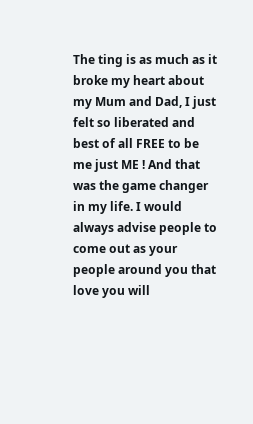The ting is as much as it broke my heart about my Mum and Dad, I just felt so liberated and best of all FREE to be me just ME ! And that was the game changer in my life. I would always advise people to come out as your people around you that love you will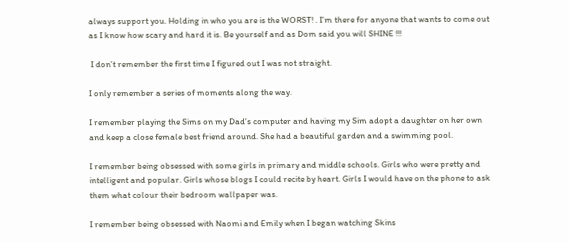always support you. Holding in who you are is the WORST! . I’m there for anyone that wants to come out as I know how scary and hard it is. Be yourself and as Dom said you will SHINE !!!

 I don’t remember the first time I figured out I was not straight.

I only remember a series of moments along the way.

I remember playing the Sims on my Dad’s computer and having my Sim adopt a daughter on her own and keep a close female best friend around. She had a beautiful garden and a swimming pool.

I remember being obsessed with some girls in primary and middle schools. Girls who were pretty and intelligent and popular. Girls whose blogs I could recite by heart. Girls I would have on the phone to ask them what colour their bedroom wallpaper was.

I remember being obsessed with Naomi and Emily when I began watching Skins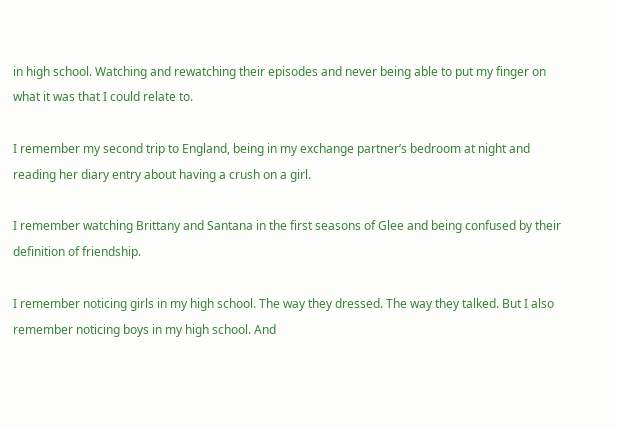in high school. Watching and rewatching their episodes and never being able to put my finger on what it was that I could relate to.

I remember my second trip to England, being in my exchange partner’s bedroom at night and reading her diary entry about having a crush on a girl.

I remember watching Brittany and Santana in the first seasons of Glee and being confused by their definition of friendship.

I remember noticing girls in my high school. The way they dressed. The way they talked. But I also remember noticing boys in my high school. And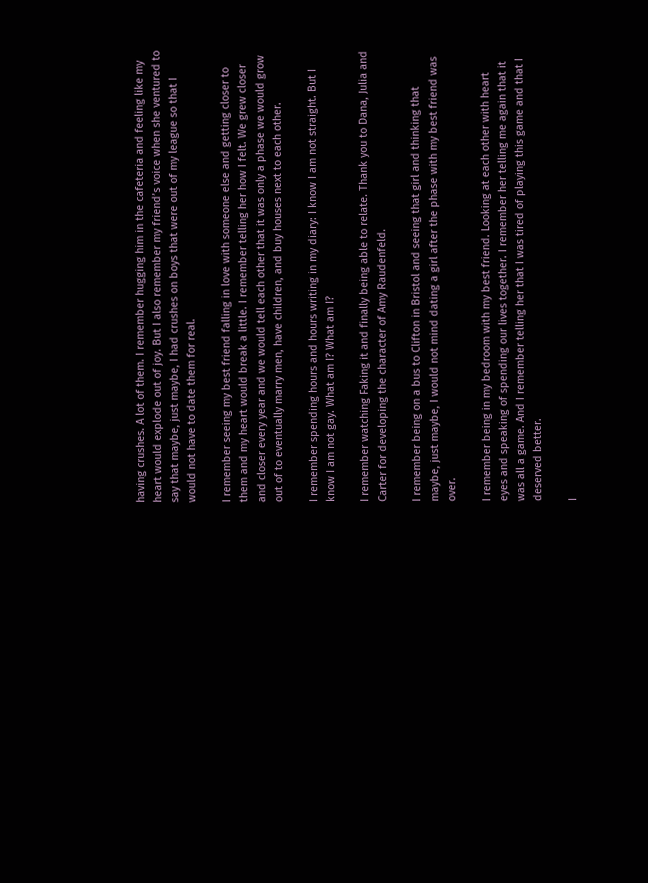having crushes. A lot of them. I remember hugging him in the cafeteria and feeling like my heart would explode out of joy. But I also remember my friend’s voice when she ventured to say that maybe, just maybe, I had crushes on boys that were out of my league so that I would not have to date them for real.

I remember seeing my best friend falling in love with someone else and getting closer to them and my heart would break a little. I remember telling her how I felt. We grew closer and closer every year and we would tell each other that it was only a phase we would grow out of to eventually marry men, have children, and buy houses next to each other.

I remember spending hours and hours writing in my diary: I know I am not straight. But I know I am not gay. What am I? What am I?

I remember watching Faking it and finally being able to relate. Thank you to Dana, Julia and Carter for developing the character of Amy Raudenfeld.

I remember being on a bus to Clifton in Bristol and seeing that girl and thinking that maybe, just maybe, I would not mind dating a girl after the phase with my best friend was over.

I remember being in my bedroom with my best friend. Looking at each other with heart eyes and speaking of spending our lives together. I remember her telling me again that it was all a game. And I remember telling her that I was tired of playing this game and that I deserved better.

I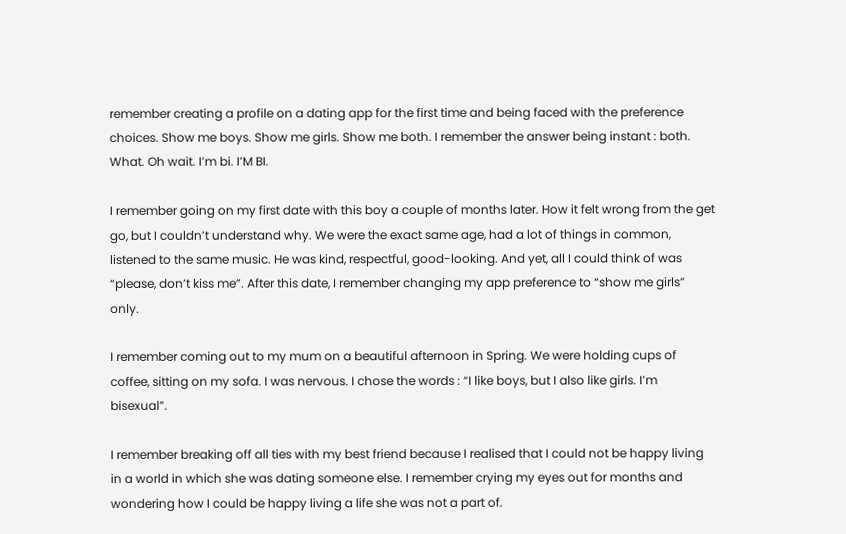remember creating a profile on a dating app for the first time and being faced with the preference choices. Show me boys. Show me girls. Show me both. I remember the answer being instant : both. What. Oh wait. I’m bi. I’M BI.

I remember going on my first date with this boy a couple of months later. How it felt wrong from the get go, but I couldn’t understand why. We were the exact same age, had a lot of things in common, listened to the same music. He was kind, respectful, good-looking. And yet, all I could think of was “please, don’t kiss me”. After this date, I remember changing my app preference to “show me girls” only.

I remember coming out to my mum on a beautiful afternoon in Spring. We were holding cups of coffee, sitting on my sofa. I was nervous. I chose the words : “I like boys, but I also like girls. I’m bisexual”.

I remember breaking off all ties with my best friend because I realised that I could not be happy living in a world in which she was dating someone else. I remember crying my eyes out for months and wondering how I could be happy living a life she was not a part of.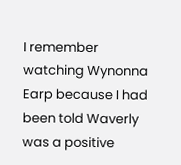I remember watching Wynonna Earp because I had been told Waverly was a positive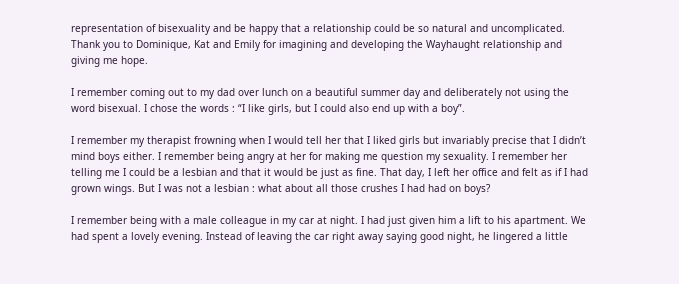representation of bisexuality and be happy that a relationship could be so natural and uncomplicated. Thank you to Dominique, Kat and Emily for imagining and developing the Wayhaught relationship and giving me hope.

I remember coming out to my dad over lunch on a beautiful summer day and deliberately not using the word bisexual. I chose the words : “I like girls, but I could also end up with a boy”.

I remember my therapist frowning when I would tell her that I liked girls but invariably precise that I didn’t mind boys either. I remember being angry at her for making me question my sexuality. I remember her telling me I could be a lesbian and that it would be just as fine. That day, I left her office and felt as if I had grown wings. But I was not a lesbian : what about all those crushes I had had on boys?

I remember being with a male colleague in my car at night. I had just given him a lift to his apartment. We had spent a lovely evening. Instead of leaving the car right away saying good night, he lingered a little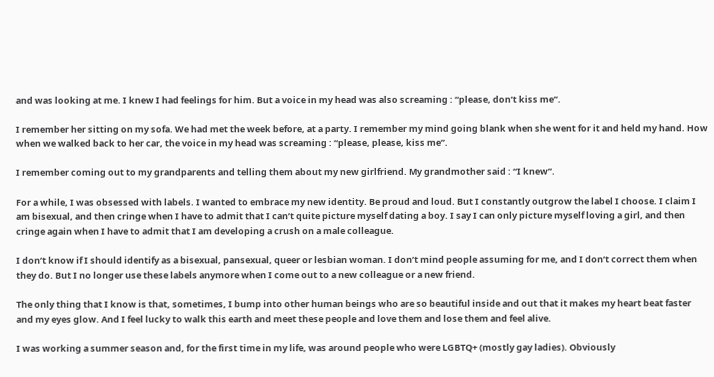and was looking at me. I knew I had feelings for him. But a voice in my head was also screaming : “please, don’t kiss me”.

I remember her sitting on my sofa. We had met the week before, at a party. I remember my mind going blank when she went for it and held my hand. How when we walked back to her car, the voice in my head was screaming : “please, please, kiss me”.

I remember coming out to my grandparents and telling them about my new girlfriend. My grandmother said : “I knew”.

For a while, I was obsessed with labels. I wanted to embrace my new identity. Be proud and loud. But I constantly outgrow the label I choose. I claim I am bisexual, and then cringe when I have to admit that I can’t quite picture myself dating a boy. I say I can only picture myself loving a girl, and then cringe again when I have to admit that I am developing a crush on a male colleague.

I don’t know if I should identify as a bisexual, pansexual, queer or lesbian woman. I don’t mind people assuming for me, and I don’t correct them when they do. But I no longer use these labels anymore when I come out to a new colleague or a new friend.

The only thing that I know is that, sometimes, I bump into other human beings who are so beautiful inside and out that it makes my heart beat faster and my eyes glow. And I feel lucky to walk this earth and meet these people and love them and lose them and feel alive.

I was working a summer season and, for the first time in my life, was around people who were LGBTQ+ (mostly gay ladies). Obviously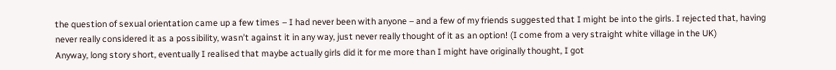the question of sexual orientation came up a few times – I had never been with anyone – and a few of my friends suggested that I might be into the girls. I rejected that, having never really considered it as a possibility, wasn’t against it in any way, just never really thought of it as an option! (I come from a very straight white village in the UK)
Anyway, long story short, eventually I realised that maybe actually girls did it for me more than I might have originally thought, I got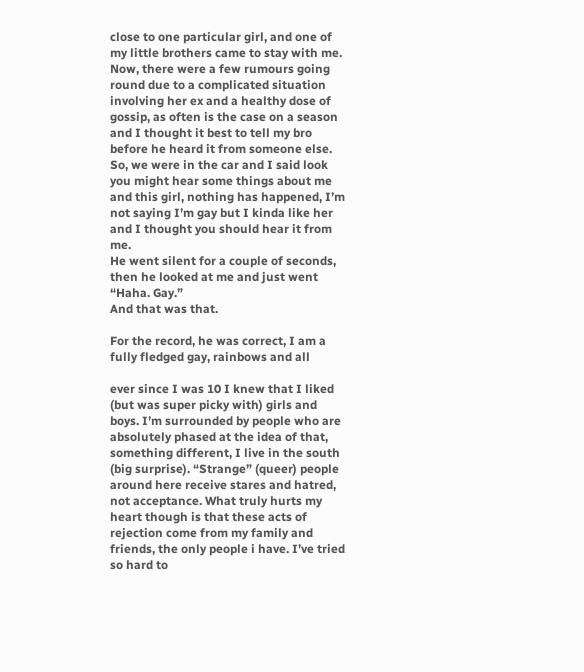close to one particular girl, and one of my little brothers came to stay with me. Now, there were a few rumours going round due to a complicated situation involving her ex and a healthy dose of gossip, as often is the case on a season and I thought it best to tell my bro before he heard it from someone else. So, we were in the car and I said look you might hear some things about me and this girl, nothing has happened, I’m not saying I’m gay but I kinda like her and I thought you should hear it from me.
He went silent for a couple of seconds, then he looked at me and just went
“Haha. Gay.”
And that was that.

For the record, he was correct, I am a fully fledged gay, rainbows and all

ever since I was 10 I knew that I liked (but was super picky with) girls and boys. I’m surrounded by people who are absolutely phased at the idea of that, something different, I live in the south (big surprise). “Strange” (queer) people around here receive stares and hatred, not acceptance. What truly hurts my heart though is that these acts of rejection come from my family and friends, the only people i have. I’ve tried so hard to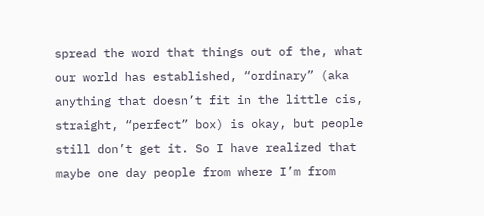spread the word that things out of the, what our world has established, “ordinary” (aka anything that doesn’t fit in the little cis, straight, “perfect” box) is okay, but people still don’t get it. So I have realized that maybe one day people from where I’m from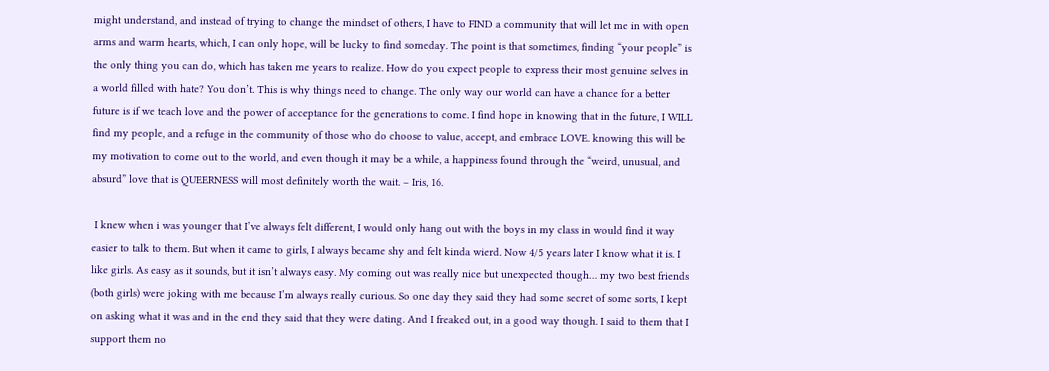might understand, and instead of trying to change the mindset of others, I have to FIND a community that will let me in with open arms and warm hearts, which, I can only hope, will be lucky to find someday. The point is that sometimes, finding “your people” is the only thing you can do, which has taken me years to realize. How do you expect people to express their most genuine selves in a world filled with hate? You don’t. This is why things need to change. The only way our world can have a chance for a better future is if we teach love and the power of acceptance for the generations to come. I find hope in knowing that in the future, I WILL find my people, and a refuge in the community of those who do choose to value, accept, and embrace LOVE. knowing this will be my motivation to come out to the world, and even though it may be a while, a happiness found through the “weird, unusual, and absurd” love that is QUEERNESS will most definitely worth the wait. – Iris, 16.

 I knew when i was younger that I’ve always felt different, I would only hang out with the boys in my class in would find it way easier to talk to them. But when it came to girls, I always became shy and felt kinda wierd. Now 4/5 years later I know what it is. I like girls. As easy as it sounds, but it isn’t always easy. My coming out was really nice but unexpected though… my two best friends (both girls) were joking with me because I’m always really curious. So one day they said they had some secret of some sorts, I kept on asking what it was and in the end they said that they were dating. And I freaked out, in a good way though. I said to them that I support them no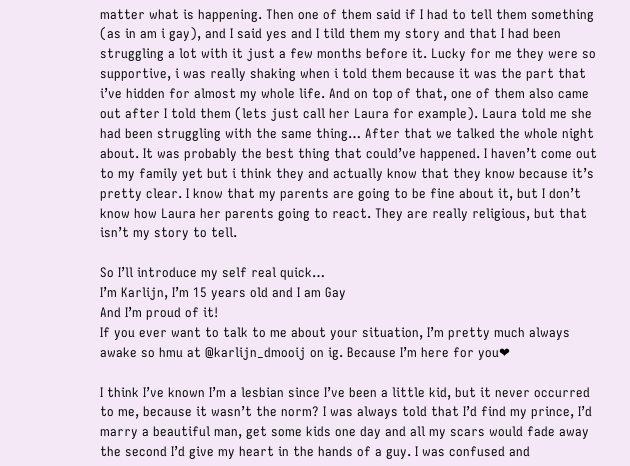matter what is happening. Then one of them said if I had to tell them something (as in am i gay), and I said yes and I tild them my story and that I had been struggling a lot with it just a few months before it. Lucky for me they were so supportive, i was really shaking when i told them because it was the part that i’ve hidden for almost my whole life. And on top of that, one of them also came out after I told them (lets just call her Laura for example). Laura told me she had been struggling with the same thing… After that we talked the whole night about. It was probably the best thing that could’ve happened. I haven’t come out to my family yet but i think they and actually know that they know because it’s pretty clear. I know that my parents are going to be fine about it, but I don’t know how Laura her parents going to react. They are really religious, but that isn’t my story to tell.

So I’ll introduce my self real quick…
I’m Karlijn, I’m 15 years old and I am Gay
And I’m proud of it!
If you ever want to talk to me about your situation, I’m pretty much always awake so hmu at @karlijn_dmooij on ig. Because I’m here for you❤

I think I’ve known I’m a lesbian since I’ve been a little kid, but it never occurred to me, because it wasn’t the norm? I was always told that I’d find my prince, I’d marry a beautiful man, get some kids one day and all my scars would fade away the second I’d give my heart in the hands of a guy. I was confused and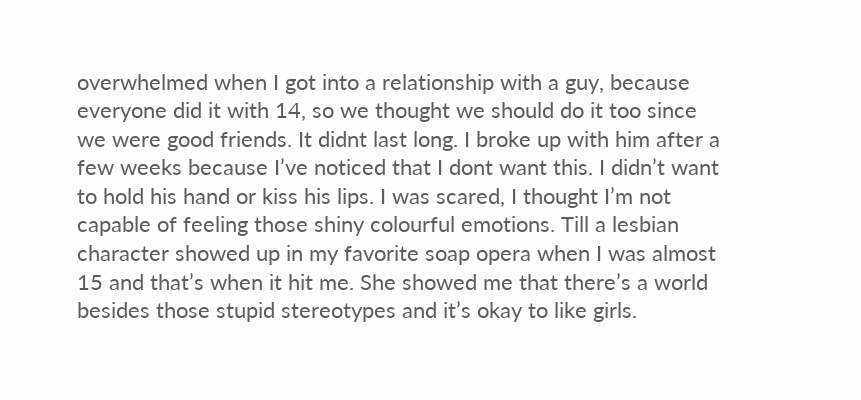overwhelmed when I got into a relationship with a guy, because everyone did it with 14, so we thought we should do it too since we were good friends. It didnt last long. I broke up with him after a few weeks because I’ve noticed that I dont want this. I didn’t want to hold his hand or kiss his lips. I was scared, I thought I’m not capable of feeling those shiny colourful emotions. Till a lesbian character showed up in my favorite soap opera when I was almost 15 and that’s when it hit me. She showed me that there’s a world besides those stupid stereotypes and it’s okay to like girls.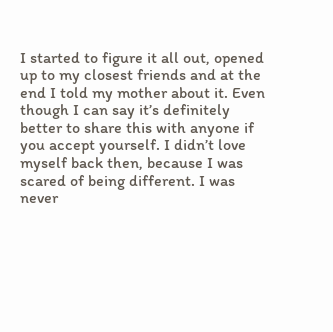I started to figure it all out, opened up to my closest friends and at the end I told my mother about it. Even though I can say it’s definitely better to share this with anyone if you accept yourself. I didn’t love myself back then, because I was scared of being different. I was never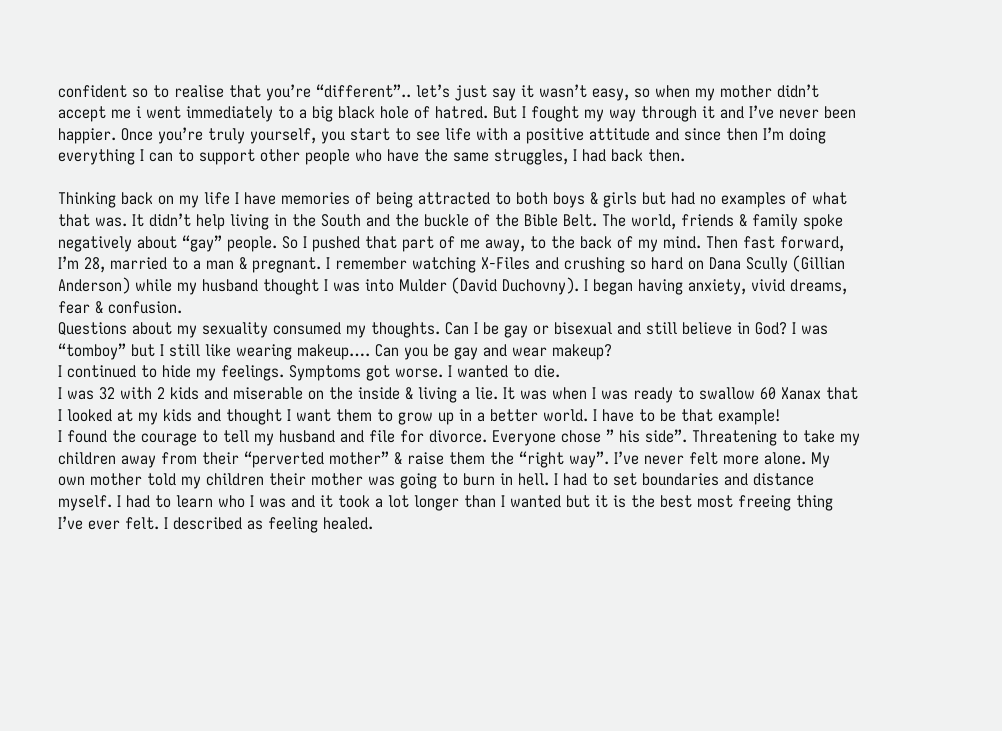confident so to realise that you’re “different”.. let’s just say it wasn’t easy, so when my mother didn’t accept me i went immediately to a big black hole of hatred. But I fought my way through it and I’ve never been happier. Once you’re truly yourself, you start to see life with a positive attitude and since then I’m doing everything I can to support other people who have the same struggles, I had back then.

Thinking back on my life I have memories of being attracted to both boys & girls but had no examples of what that was. It didn’t help living in the South and the buckle of the Bible Belt. The world, friends & family spoke negatively about “gay” people. So I pushed that part of me away, to the back of my mind. Then fast forward, I’m 28, married to a man & pregnant. I remember watching X-Files and crushing so hard on Dana Scully (Gillian Anderson) while my husband thought I was into Mulder (David Duchovny). I began having anxiety, vivid dreams, fear & confusion.
Questions about my sexuality consumed my thoughts. Can I be gay or bisexual and still believe in God? I was “tomboy” but I still like wearing makeup…. Can you be gay and wear makeup?
I continued to hide my feelings. Symptoms got worse. I wanted to die.
I was 32 with 2 kids and miserable on the inside & living a lie. It was when I was ready to swallow 60 Xanax that I looked at my kids and thought I want them to grow up in a better world. I have to be that example!
I found the courage to tell my husband and file for divorce. Everyone chose ” his side”. Threatening to take my children away from their “perverted mother” & raise them the “right way”. I’ve never felt more alone. My own mother told my children their mother was going to burn in hell. I had to set boundaries and distance myself. I had to learn who I was and it took a lot longer than I wanted but it is the best most freeing thing I’ve ever felt. I described as feeling healed.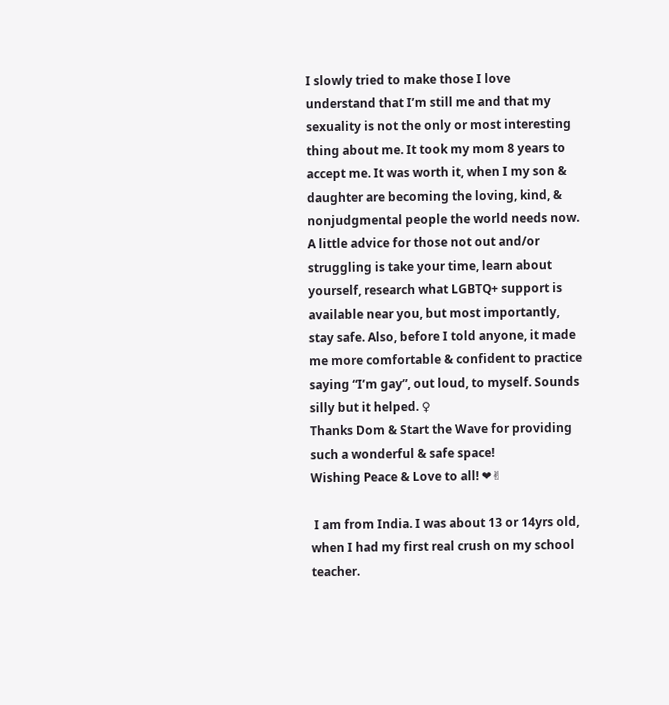I slowly tried to make those I love understand that I’m still me and that my sexuality is not the only or most interesting thing about me. It took my mom 8 years to accept me. It was worth it, when I my son & daughter are becoming the loving, kind, & nonjudgmental people the world needs now.
A little advice for those not out and/or struggling is take your time, learn about yourself, research what LGBTQ+ support is available near you, but most importantly, stay safe. Also, before I told anyone, it made me more comfortable & confident to practice saying “I’m gay”, out loud, to myself. Sounds silly but it helped. ♀
Thanks Dom & Start the Wave for providing such a wonderful & safe space!
Wishing Peace & Love to all! ❤✌

 I am from India. I was about 13 or 14yrs old, when I had my first real crush on my school teacher.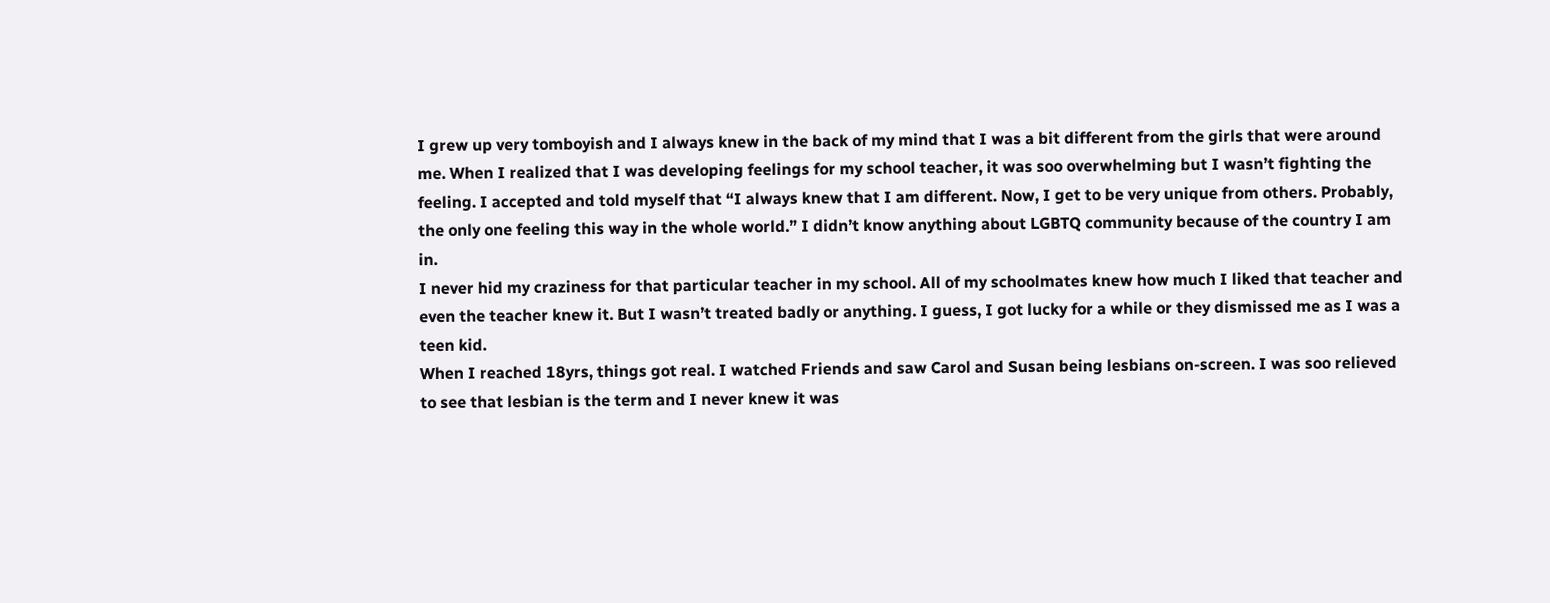I grew up very tomboyish and I always knew in the back of my mind that I was a bit different from the girls that were around me. When I realized that I was developing feelings for my school teacher, it was soo overwhelming but I wasn’t fighting the feeling. I accepted and told myself that “I always knew that I am different. Now, I get to be very unique from others. Probably, the only one feeling this way in the whole world.” I didn’t know anything about LGBTQ community because of the country I am in.
I never hid my craziness for that particular teacher in my school. All of my schoolmates knew how much I liked that teacher and even the teacher knew it. But I wasn’t treated badly or anything. I guess, I got lucky for a while or they dismissed me as I was a teen kid.
When I reached 18yrs, things got real. I watched Friends and saw Carol and Susan being lesbians on-screen. I was soo relieved to see that lesbian is the term and I never knew it was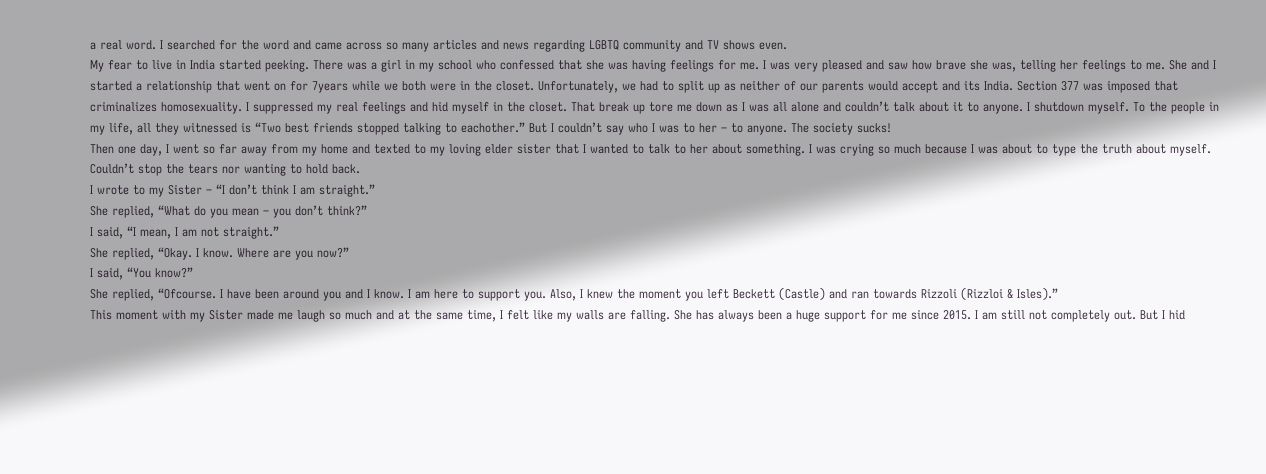a real word. I searched for the word and came across so many articles and news regarding LGBTQ community and TV shows even.
My fear to live in India started peeking. There was a girl in my school who confessed that she was having feelings for me. I was very pleased and saw how brave she was, telling her feelings to me. She and I started a relationship that went on for 7years while we both were in the closet. Unfortunately, we had to split up as neither of our parents would accept and its India. Section 377 was imposed that criminalizes homosexuality. I suppressed my real feelings and hid myself in the closet. That break up tore me down as I was all alone and couldn’t talk about it to anyone. I shutdown myself. To the people in my life, all they witnessed is “Two best friends stopped talking to eachother.” But I couldn’t say who I was to her – to anyone. The society sucks!
Then one day, I went so far away from my home and texted to my loving elder sister that I wanted to talk to her about something. I was crying so much because I was about to type the truth about myself. Couldn’t stop the tears nor wanting to hold back.
I wrote to my Sister – “I don’t think I am straight.”
She replied, “What do you mean – you don’t think?”
I said, “I mean, I am not straight.”
She replied, “Okay. I know. Where are you now?”
I said, “You know?”
She replied, “Ofcourse. I have been around you and I know. I am here to support you. Also, I knew the moment you left Beckett (Castle) and ran towards Rizzoli (Rizzloi & Isles).”
This moment with my Sister made me laugh so much and at the same time, I felt like my walls are falling. She has always been a huge support for me since 2015. I am still not completely out. But I hid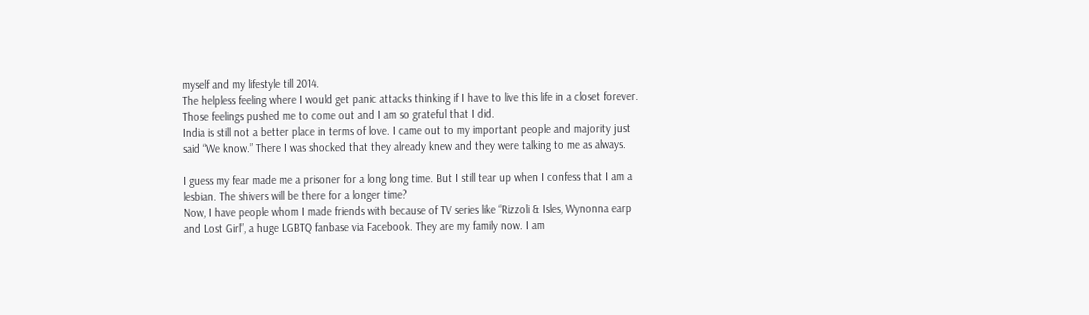myself and my lifestyle till 2014.
The helpless feeling where I would get panic attacks thinking if I have to live this life in a closet forever. Those feelings pushed me to come out and I am so grateful that I did.
India is still not a better place in terms of love. I came out to my important people and majority just said “We know.” There I was shocked that they already knew and they were talking to me as always.

I guess my fear made me a prisoner for a long long time. But I still tear up when I confess that I am a lesbian. The shivers will be there for a longer time?
Now, I have people whom I made friends with because of TV series like “Rizzoli & Isles, Wynonna earp and Lost Girl”, a huge LGBTQ fanbase via Facebook. They are my family now. I am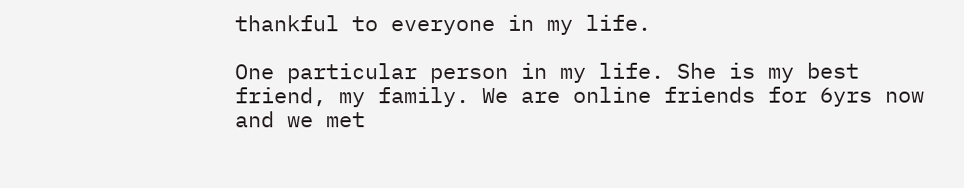thankful to everyone in my life.

One particular person in my life. She is my best friend, my family. We are online friends for 6yrs now and we met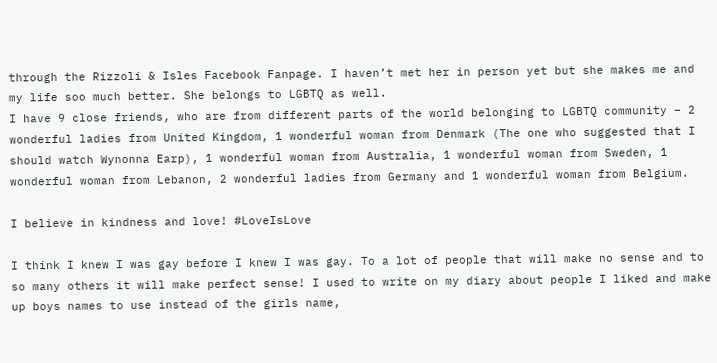through the Rizzoli & Isles Facebook Fanpage. I haven’t met her in person yet but she makes me and my life soo much better. She belongs to LGBTQ as well.
I have 9 close friends, who are from different parts of the world belonging to LGBTQ community – 2 wonderful ladies from United Kingdom, 1 wonderful woman from Denmark (The one who suggested that I should watch Wynonna Earp), 1 wonderful woman from Australia, 1 wonderful woman from Sweden, 1 wonderful woman from Lebanon, 2 wonderful ladies from Germany and 1 wonderful woman from Belgium.

I believe in kindness and love! #LoveIsLove

I think I knew I was gay before I knew I was gay. To a lot of people that will make no sense and to so many others it will make perfect sense! I used to write on my diary about people I liked and make up boys names to use instead of the girls name,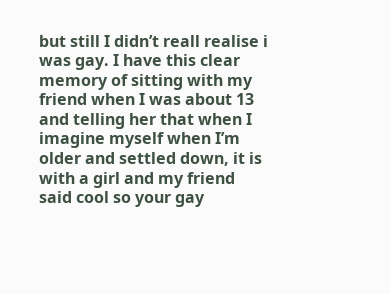but still I didn’t reall realise i was gay. I have this clear memory of sitting with my friend when I was about 13 and telling her that when I imagine myself when I’m older and settled down, it is with a girl and my friend said cool so your gay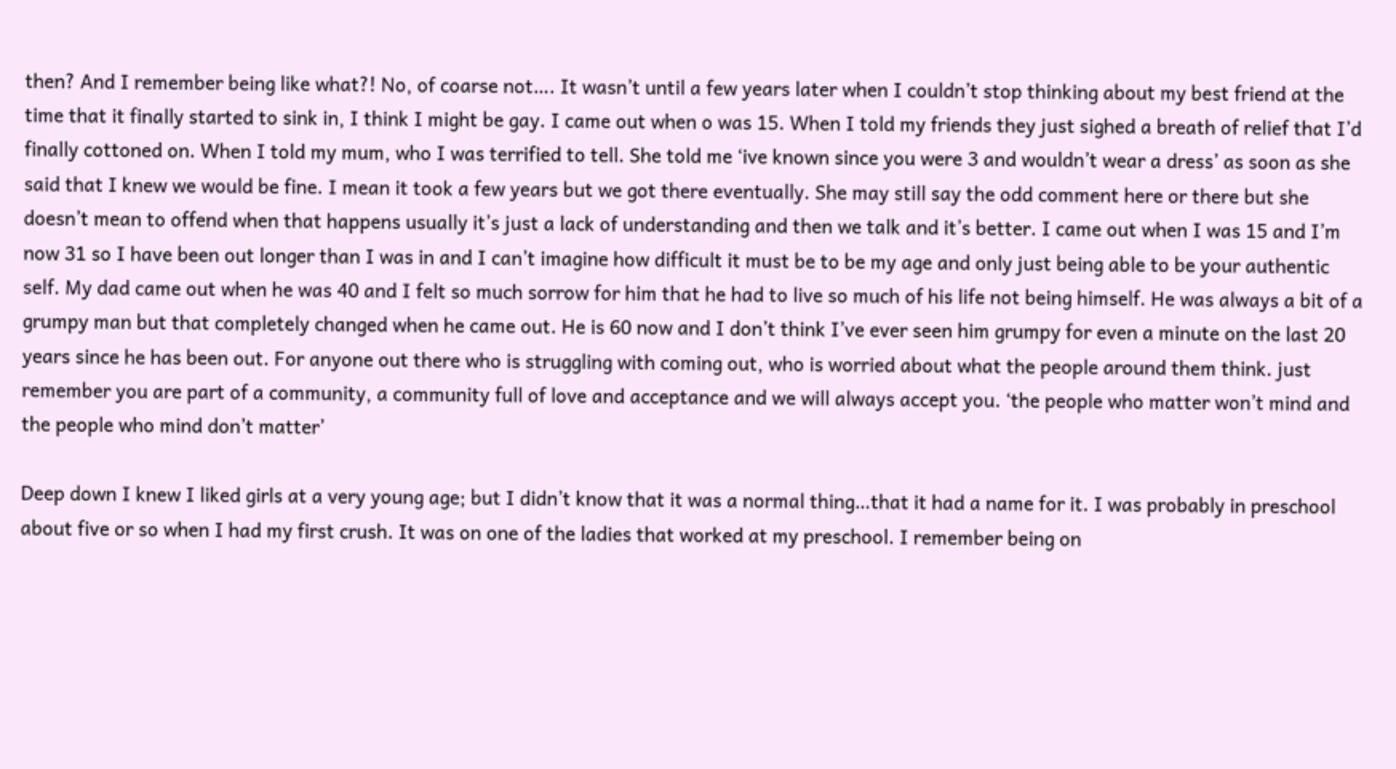then? And I remember being like what?! No, of coarse not…. It wasn’t until a few years later when I couldn’t stop thinking about my best friend at the time that it finally started to sink in, I think I might be gay. I came out when o was 15. When I told my friends they just sighed a breath of relief that I’d finally cottoned on. When I told my mum, who I was terrified to tell. She told me ‘ive known since you were 3 and wouldn’t wear a dress’ as soon as she said that I knew we would be fine. I mean it took a few years but we got there eventually. She may still say the odd comment here or there but she doesn’t mean to offend when that happens usually it’s just a lack of understanding and then we talk and it’s better. I came out when I was 15 and I’m now 31 so I have been out longer than I was in and I can’t imagine how difficult it must be to be my age and only just being able to be your authentic self. My dad came out when he was 40 and I felt so much sorrow for him that he had to live so much of his life not being himself. He was always a bit of a grumpy man but that completely changed when he came out. He is 60 now and I don’t think I’ve ever seen him grumpy for even a minute on the last 20 years since he has been out. For anyone out there who is struggling with coming out, who is worried about what the people around them think. just remember you are part of a community, a community full of love and acceptance and we will always accept you. ‘the people who matter won’t mind and the people who mind don’t matter’

Deep down I knew I liked girls at a very young age; but I didn’t know that it was a normal thing…that it had a name for it. I was probably in preschool about five or so when I had my first crush. It was on one of the ladies that worked at my preschool. I remember being on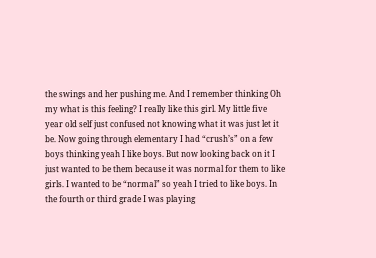the swings and her pushing me. And I remember thinking Oh my what is this feeling? I really like this girl. My little five year old self just confused not knowing what it was just let it be. Now going through elementary I had “crush’s” on a few boys thinking yeah I like boys. But now looking back on it I just wanted to be them because it was normal for them to like girls. I wanted to be “normal” so yeah I tried to like boys. In the fourth or third grade I was playing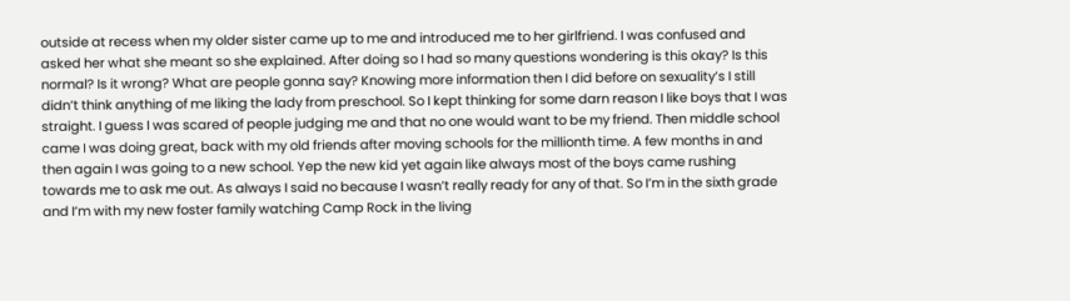outside at recess when my older sister came up to me and introduced me to her girlfriend. I was confused and asked her what she meant so she explained. After doing so I had so many questions wondering is this okay? Is this normal? Is it wrong? What are people gonna say? Knowing more information then I did before on sexuality’s I still didn’t think anything of me liking the lady from preschool. So I kept thinking for some darn reason I like boys that I was straight. I guess I was scared of people judging me and that no one would want to be my friend. Then middle school came I was doing great, back with my old friends after moving schools for the millionth time. A few months in and then again I was going to a new school. Yep the new kid yet again like always most of the boys came rushing towards me to ask me out. As always I said no because I wasn’t really ready for any of that. So I’m in the sixth grade and I’m with my new foster family watching Camp Rock in the living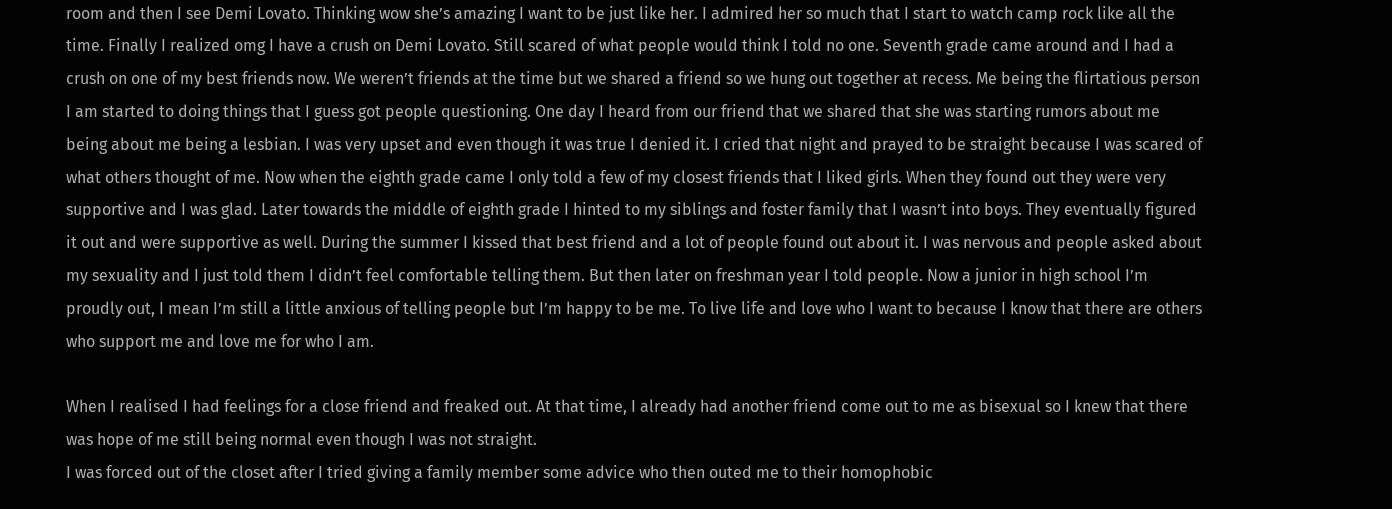room and then I see Demi Lovato. Thinking wow she’s amazing I want to be just like her. I admired her so much that I start to watch camp rock like all the time. Finally I realized omg I have a crush on Demi Lovato. Still scared of what people would think I told no one. Seventh grade came around and I had a crush on one of my best friends now. We weren’t friends at the time but we shared a friend so we hung out together at recess. Me being the flirtatious person I am started to doing things that I guess got people questioning. One day I heard from our friend that we shared that she was starting rumors about me being about me being a lesbian. I was very upset and even though it was true I denied it. I cried that night and prayed to be straight because I was scared of what others thought of me. Now when the eighth grade came I only told a few of my closest friends that I liked girls. When they found out they were very supportive and I was glad. Later towards the middle of eighth grade I hinted to my siblings and foster family that I wasn’t into boys. They eventually figured it out and were supportive as well. During the summer I kissed that best friend and a lot of people found out about it. I was nervous and people asked about my sexuality and I just told them I didn’t feel comfortable telling them. But then later on freshman year I told people. Now a junior in high school I’m proudly out, I mean I’m still a little anxious of telling people but I’m happy to be me. To live life and love who I want to because I know that there are others who support me and love me for who I am.

When I realised I had feelings for a close friend and freaked out. At that time, I already had another friend come out to me as bisexual so I knew that there was hope of me still being normal even though I was not straight.
I was forced out of the closet after I tried giving a family member some advice who then outed me to their homophobic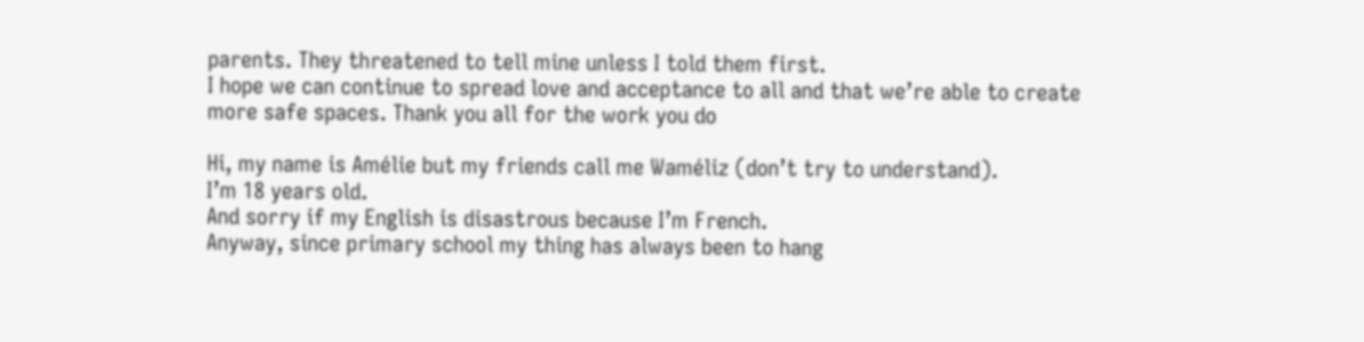parents. They threatened to tell mine unless I told them first.
I hope we can continue to spread love and acceptance to all and that we’re able to create more safe spaces. Thank you all for the work you do

Hi, my name is Amélie but my friends call me Waméliz (don’t try to understand).
I’m 18 years old.
And sorry if my English is disastrous because I’m French.
Anyway, since primary school my thing has always been to hang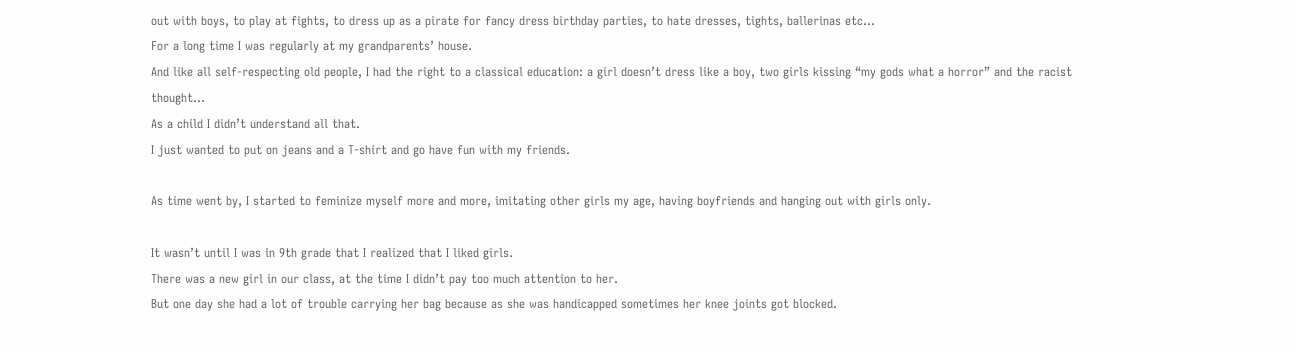out with boys, to play at fights, to dress up as a pirate for fancy dress birthday parties, to hate dresses, tights, ballerinas etc…
For a long time I was regularly at my grandparents’ house.
And like all self-respecting old people, I had the right to a classical education: a girl doesn’t dress like a boy, two girls kissing “my gods what a horror” and the racist thought…
As a child I didn’t understand all that.
I just wanted to put on jeans and a T-shirt and go have fun with my friends.

As time went by, I started to feminize myself more and more, imitating other girls my age, having boyfriends and hanging out with girls only.

It wasn’t until I was in 9th grade that I realized that I liked girls.
There was a new girl in our class, at the time I didn’t pay too much attention to her.
But one day she had a lot of trouble carrying her bag because as she was handicapped sometimes her knee joints got blocked.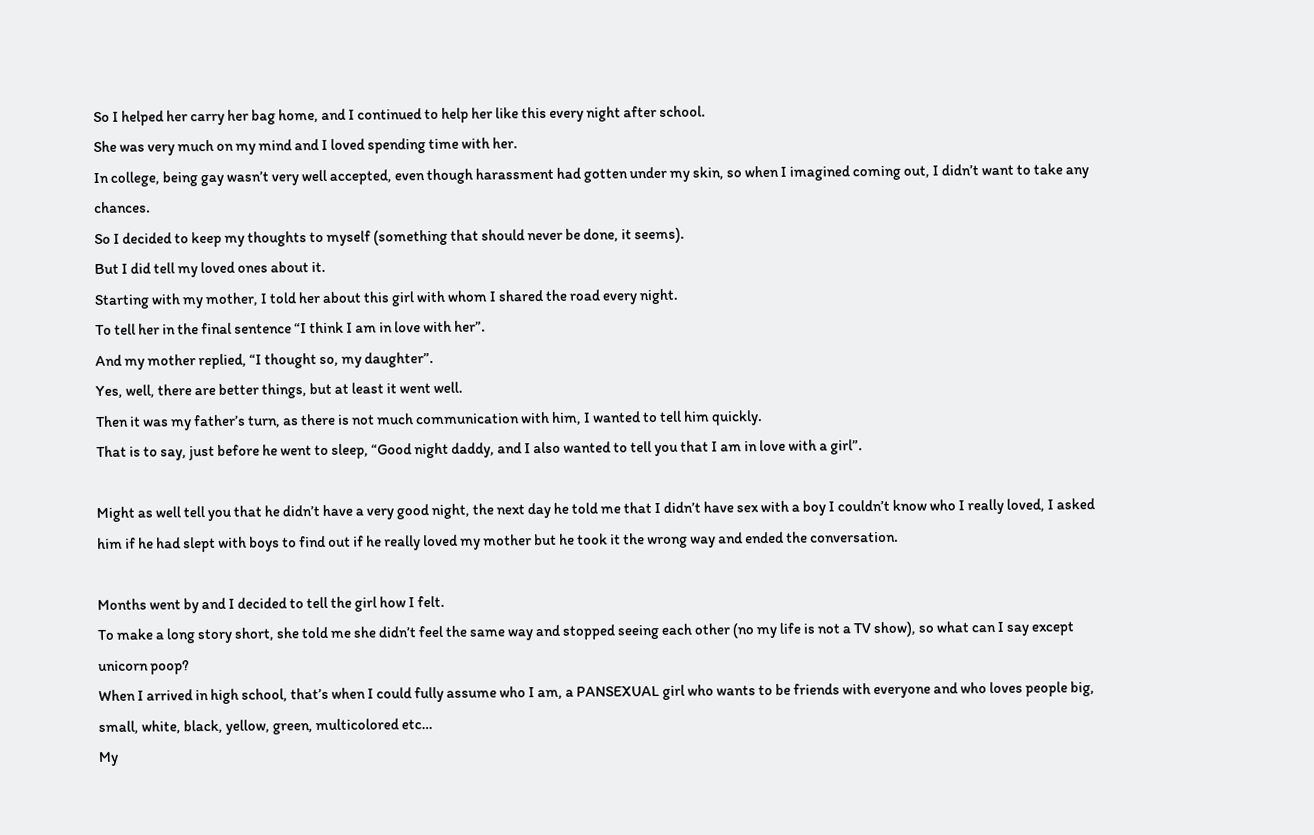So I helped her carry her bag home, and I continued to help her like this every night after school.
She was very much on my mind and I loved spending time with her.
In college, being gay wasn’t very well accepted, even though harassment had gotten under my skin, so when I imagined coming out, I didn’t want to take any chances.
So I decided to keep my thoughts to myself (something that should never be done, it seems).
But I did tell my loved ones about it.
Starting with my mother, I told her about this girl with whom I shared the road every night.
To tell her in the final sentence “I think I am in love with her”.
And my mother replied, “I thought so, my daughter”.
Yes, well, there are better things, but at least it went well.
Then it was my father’s turn, as there is not much communication with him, I wanted to tell him quickly.
That is to say, just before he went to sleep, “Good night daddy, and I also wanted to tell you that I am in love with a girl”.

Might as well tell you that he didn’t have a very good night, the next day he told me that I didn’t have sex with a boy I couldn’t know who I really loved, I asked him if he had slept with boys to find out if he really loved my mother but he took it the wrong way and ended the conversation.

Months went by and I decided to tell the girl how I felt.
To make a long story short, she told me she didn’t feel the same way and stopped seeing each other (no my life is not a TV show), so what can I say except unicorn poop?
When I arrived in high school, that’s when I could fully assume who I am, a PANSEXUAL girl who wants to be friends with everyone and who loves people big, small, white, black, yellow, green, multicolored etc…
My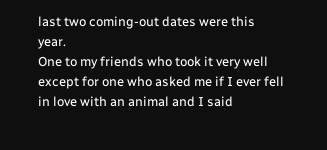last two coming-out dates were this year.
One to my friends who took it very well except for one who asked me if I ever fell in love with an animal and I said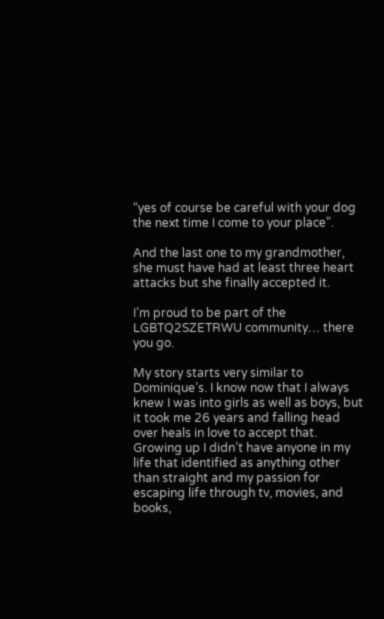“yes of course be careful with your dog the next time I come to your place”.

And the last one to my grandmother, she must have had at least three heart attacks but she finally accepted it.

I’m proud to be part of the LGBTQ2SZETRWU community… there you go.

My story starts very similar to Dominique’s. I know now that I always knew I was into girls as well as boys, but it took me 26 years and falling head over heals in love to accept that. Growing up I didn’t have anyone in my life that identified as anything other than straight and my passion for escaping life through tv, movies, and books,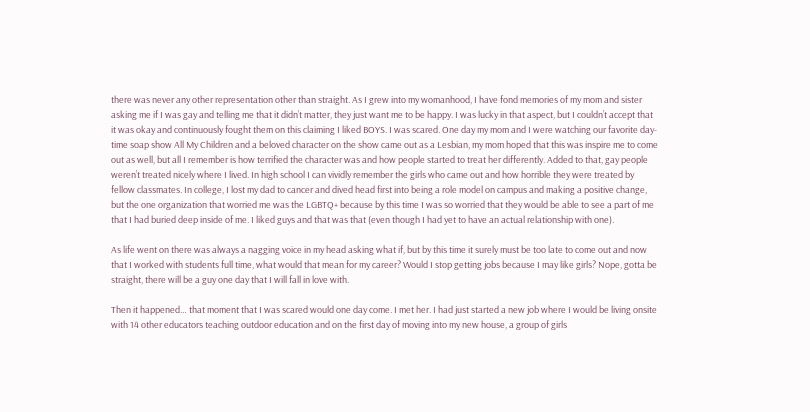there was never any other representation other than straight. As I grew into my womanhood, I have fond memories of my mom and sister asking me if I was gay and telling me that it didn’t matter, they just want me to be happy. I was lucky in that aspect, but I couldn’t accept that it was okay and continuously fought them on this claiming I liked BOYS. I was scared. One day my mom and I were watching our favorite day-time soap show All My Children and a beloved character on the show came out as a Lesbian, my mom hoped that this was inspire me to come out as well, but all I remember is how terrified the character was and how people started to treat her differently. Added to that, gay people weren’t treated nicely where I lived. In high school I can vividly remember the girls who came out and how horrible they were treated by fellow classmates. In college, I lost my dad to cancer and dived head first into being a role model on campus and making a positive change, but the one organization that worried me was the LGBTQ+ because by this time I was so worried that they would be able to see a part of me that I had buried deep inside of me. I liked guys and that was that (even though I had yet to have an actual relationship with one).

As life went on there was always a nagging voice in my head asking what if, but by this time it surely must be too late to come out and now that I worked with students full time, what would that mean for my career? Would I stop getting jobs because I may like girls? Nope, gotta be straight, there will be a guy one day that I will fall in love with.

Then it happened… that moment that I was scared would one day come. I met her. I had just started a new job where I would be living onsite with 14 other educators teaching outdoor education and on the first day of moving into my new house, a group of girls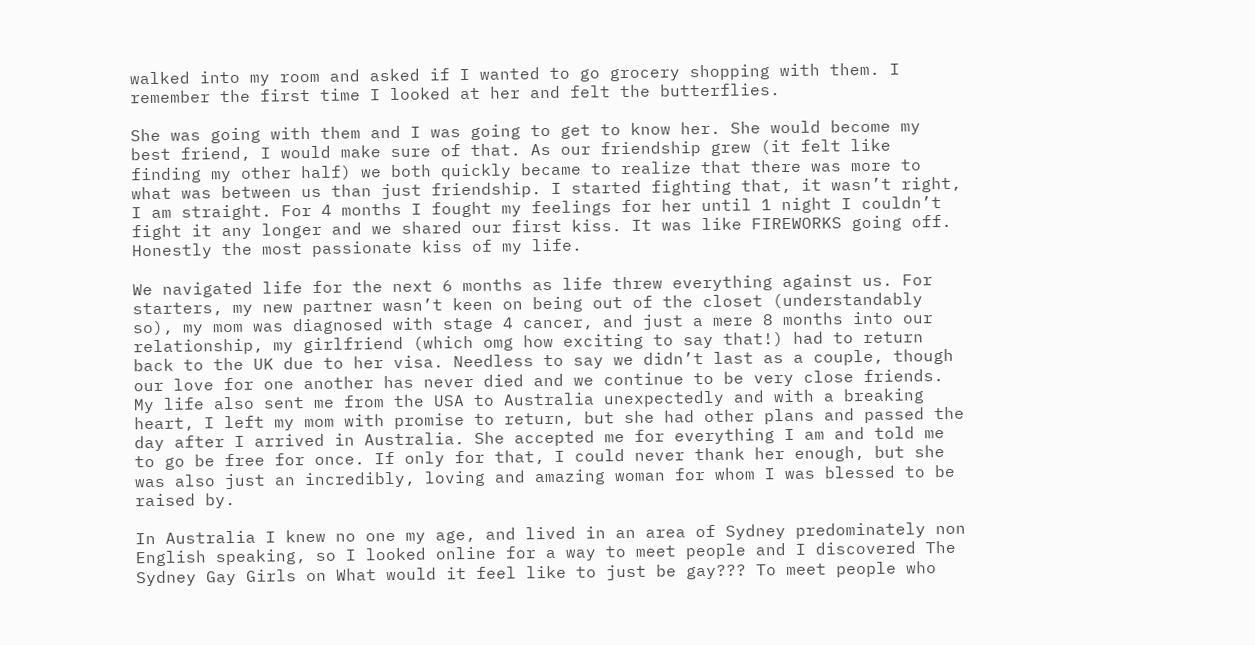walked into my room and asked if I wanted to go grocery shopping with them. I remember the first time I looked at her and felt the butterflies.

She was going with them and I was going to get to know her. She would become my best friend, I would make sure of that. As our friendship grew (it felt like finding my other half) we both quickly became to realize that there was more to what was between us than just friendship. I started fighting that, it wasn’t right, I am straight. For 4 months I fought my feelings for her until 1 night I couldn’t fight it any longer and we shared our first kiss. It was like FIREWORKS going off. Honestly the most passionate kiss of my life.

We navigated life for the next 6 months as life threw everything against us. For starters, my new partner wasn’t keen on being out of the closet (understandably so), my mom was diagnosed with stage 4 cancer, and just a mere 8 months into our relationship, my girlfriend (which omg how exciting to say that!) had to return back to the UK due to her visa. Needless to say we didn’t last as a couple, though our love for one another has never died and we continue to be very close friends. My life also sent me from the USA to Australia unexpectedly and with a breaking heart, I left my mom with promise to return, but she had other plans and passed the day after I arrived in Australia. She accepted me for everything I am and told me to go be free for once. If only for that, I could never thank her enough, but she was also just an incredibly, loving and amazing woman for whom I was blessed to be raised by.

In Australia I knew no one my age, and lived in an area of Sydney predominately non English speaking, so I looked online for a way to meet people and I discovered The Sydney Gay Girls on What would it feel like to just be gay??? To meet people who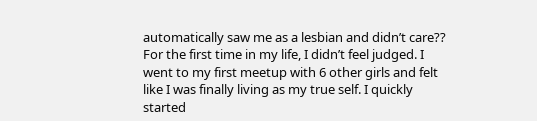automatically saw me as a lesbian and didn’t care?? For the first time in my life, I didn’t feel judged. I went to my first meetup with 6 other girls and felt like I was finally living as my true self. I quickly started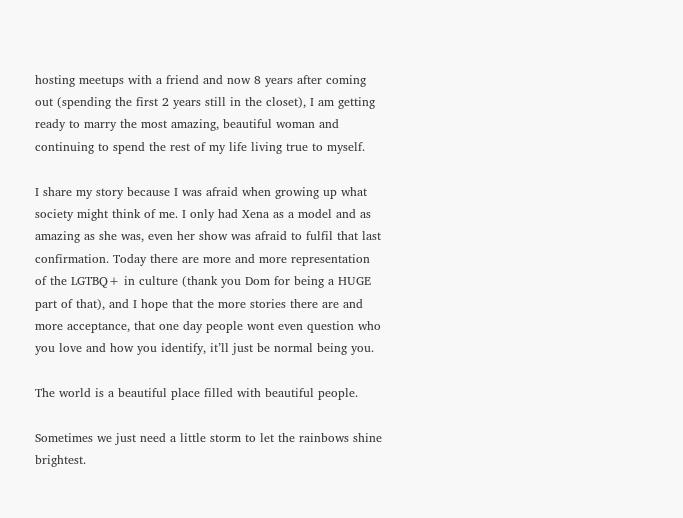hosting meetups with a friend and now 8 years after coming out (spending the first 2 years still in the closet), I am getting ready to marry the most amazing, beautiful woman and continuing to spend the rest of my life living true to myself.

I share my story because I was afraid when growing up what society might think of me. I only had Xena as a model and as amazing as she was, even her show was afraid to fulfil that last confirmation. Today there are more and more representation of the LGTBQ+ in culture (thank you Dom for being a HUGE part of that), and I hope that the more stories there are and more acceptance, that one day people wont even question who you love and how you identify, it’ll just be normal being you.

The world is a beautiful place filled with beautiful people.

Sometimes we just need a little storm to let the rainbows shine brightest.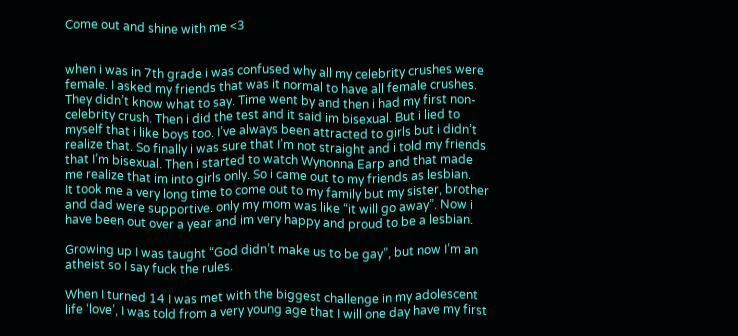Come out and shine with me <3


when i was in 7th grade i was confused why all my celebrity crushes were female. I asked my friends that was it normal to have all female crushes. They didn’t know what to say. Time went by and then i had my first non-celebrity crush. Then i did the test and it said im bisexual. But i lied to myself that i like boys too. I’ve always been attracted to girls but i didn’t realize that. So finally i was sure that I’m not straight and i told my friends that I’m bisexual. Then i started to watch Wynonna Earp and that made me realize that im into girls only. So i came out to my friends as lesbian.
It took me a very long time to come out to my family but my sister, brother and dad were supportive. only my mom was like “it will go away”. Now i have been out over a year and im very happy and proud to be a lesbian.

Growing up I was taught “God didn’t make us to be gay”, but now I’m an atheist so I say fuck the rules.

When I turned 14 I was met with the biggest challenge in my adolescent life ‘love’, I was told from a very young age that I will one day have my first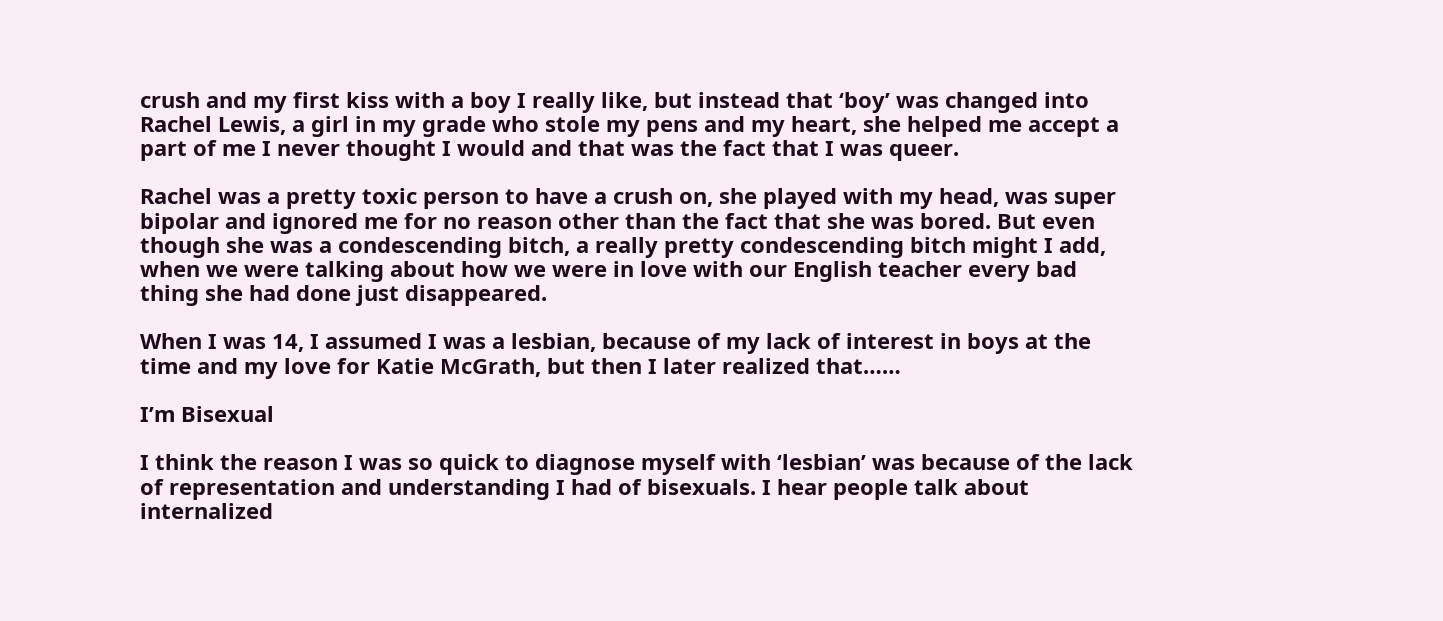crush and my first kiss with a boy I really like, but instead that ‘boy’ was changed into Rachel Lewis, a girl in my grade who stole my pens and my heart, she helped me accept a part of me I never thought I would and that was the fact that I was queer.

Rachel was a pretty toxic person to have a crush on, she played with my head, was super bipolar and ignored me for no reason other than the fact that she was bored. But even though she was a condescending bitch, a really pretty condescending bitch might I add, when we were talking about how we were in love with our English teacher every bad thing she had done just disappeared.

When I was 14, I assumed I was a lesbian, because of my lack of interest in boys at the time and my love for Katie McGrath, but then I later realized that……

I’m Bisexual

I think the reason I was so quick to diagnose myself with ‘lesbian’ was because of the lack of representation and understanding I had of bisexuals. I hear people talk about internalized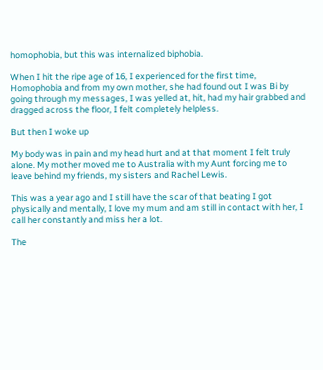homophobia, but this was internalized biphobia.

When I hit the ripe age of 16, I experienced for the first time, Homophobia and from my own mother, she had found out I was Bi by going through my messages, I was yelled at, hit, had my hair grabbed and dragged across the floor, I felt completely helpless.

But then I woke up

My body was in pain and my head hurt and at that moment I felt truly alone. My mother moved me to Australia with my Aunt forcing me to leave behind my friends, my sisters and Rachel Lewis.

This was a year ago and I still have the scar of that beating I got physically and mentally, I love my mum and am still in contact with her, I call her constantly and miss her a lot.

The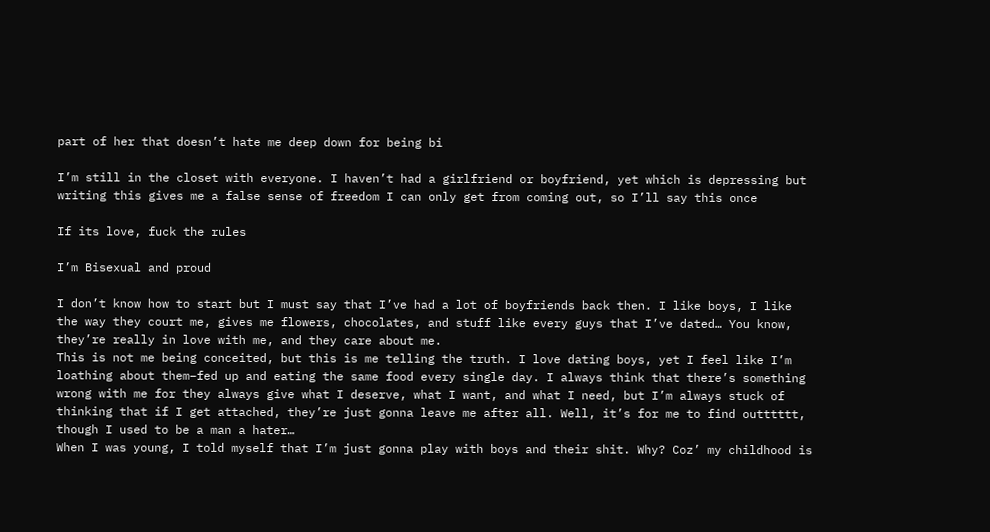part of her that doesn’t hate me deep down for being bi

I’m still in the closet with everyone. I haven’t had a girlfriend or boyfriend, yet which is depressing but writing this gives me a false sense of freedom I can only get from coming out, so I’ll say this once

If its love, fuck the rules

I’m Bisexual and proud

I don’t know how to start but I must say that I’ve had a lot of boyfriends back then. I like boys, I like the way they court me, gives me flowers, chocolates, and stuff like every guys that I’ve dated… You know, they’re really in love with me, and they care about me.
This is not me being conceited, but this is me telling the truth. I love dating boys, yet I feel like I’m loathing about them–fed up and eating the same food every single day. I always think that there’s something wrong with me for they always give what I deserve, what I want, and what I need, but I’m always stuck of thinking that if I get attached, they’re just gonna leave me after all. Well, it’s for me to find outttttt, though I used to be a man a hater…
When I was young, I told myself that I’m just gonna play with boys and their shit. Why? Coz’ my childhood is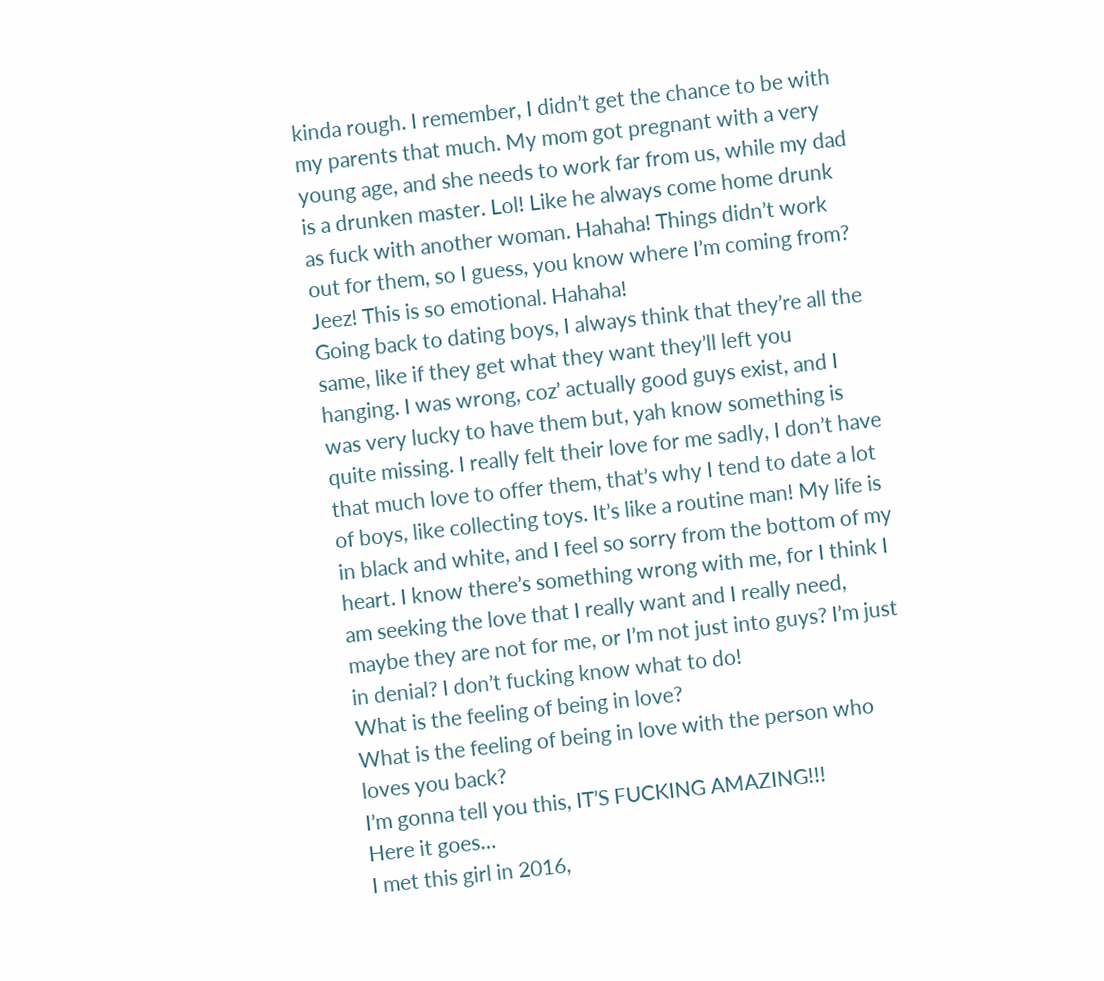kinda rough. I remember, I didn’t get the chance to be with my parents that much. My mom got pregnant with a very young age, and she needs to work far from us, while my dad is a drunken master. Lol! Like he always come home drunk as fuck with another woman. Hahaha! Things didn’t work out for them, so I guess, you know where I’m coming from? Jeez! This is so emotional. Hahaha!
Going back to dating boys, I always think that they’re all the same, like if they get what they want they’ll left you hanging. I was wrong, coz’ actually good guys exist, and I was very lucky to have them but, yah know something is quite missing. I really felt their love for me sadly, I don’t have that much love to offer them, that’s why I tend to date a lot of boys, like collecting toys. It’s like a routine man! My life is in black and white, and I feel so sorry from the bottom of my heart. I know there’s something wrong with me, for I think I am seeking the love that I really want and I really need, maybe they are not for me, or I’m not just into guys? I’m just in denial? I don’t fucking know what to do!
What is the feeling of being in love?
What is the feeling of being in love with the person who loves you back?
I’m gonna tell you this, IT’S FUCKING AMAZING!!!
Here it goes…
I met this girl in 2016,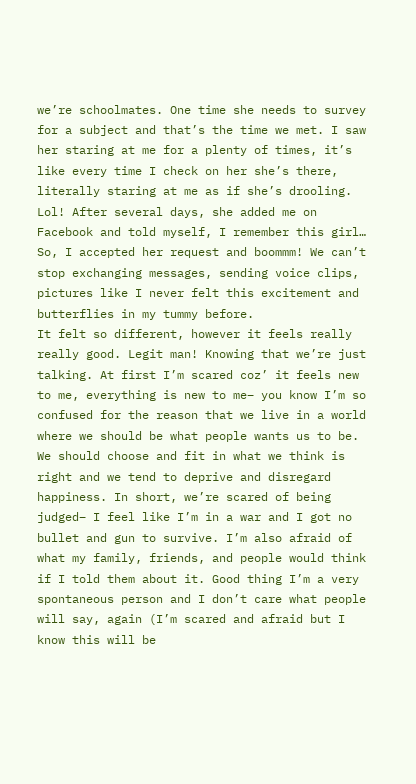we’re schoolmates. One time she needs to survey for a subject and that’s the time we met. I saw her staring at me for a plenty of times, it’s like every time I check on her she’s there, literally staring at me as if she’s drooling. Lol! After several days, she added me on Facebook and told myself, I remember this girl… So, I accepted her request and boommm! We can’t stop exchanging messages, sending voice clips, pictures like I never felt this excitement and butterflies in my tummy before.
It felt so different, however it feels really really good. Legit man! Knowing that we’re just talking. At first I’m scared coz’ it feels new to me, everything is new to me– you know I’m so confused for the reason that we live in a world where we should be what people wants us to be. We should choose and fit in what we think is right and we tend to deprive and disregard happiness. In short, we’re scared of being judged– I feel like I’m in a war and I got no bullet and gun to survive. I’m also afraid of what my family, friends, and people would think if I told them about it. Good thing I’m a very spontaneous person and I don’t care what people will say, again (I’m scared and afraid but I know this will be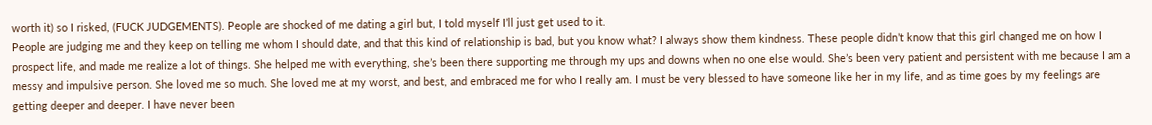worth it) so I risked, (FUCK JUDGEMENTS). People are shocked of me dating a girl but, I told myself I’ll just get used to it.
People are judging me and they keep on telling me whom I should date, and that this kind of relationship is bad, but you know what? I always show them kindness. These people didn’t know that this girl changed me on how I prospect life, and made me realize a lot of things. She helped me with everything, she’s been there supporting me through my ups and downs when no one else would. She’s been very patient and persistent with me because I am a messy and impulsive person. She loved me so much. She loved me at my worst, and best, and embraced me for who I really am. I must be very blessed to have someone like her in my life, and as time goes by my feelings are getting deeper and deeper. I have never been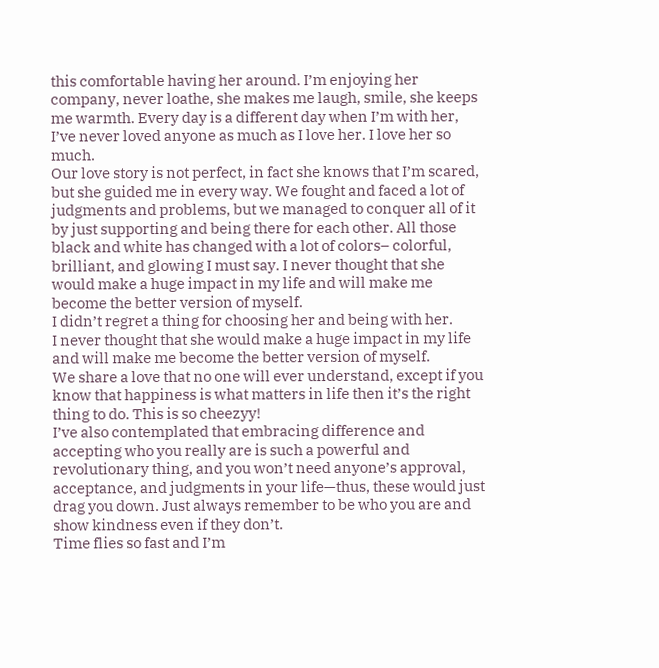this comfortable having her around. I’m enjoying her company, never loathe, she makes me laugh, smile, she keeps me warmth. Every day is a different day when I’m with her, I’ve never loved anyone as much as I love her. I love her so much.
Our love story is not perfect, in fact she knows that I’m scared, but she guided me in every way. We fought and faced a lot of judgments and problems, but we managed to conquer all of it by just supporting and being there for each other. All those black and white has changed with a lot of colors– colorful, brilliant, and glowing I must say. I never thought that she would make a huge impact in my life and will make me become the better version of myself.
I didn’t regret a thing for choosing her and being with her.
I never thought that she would make a huge impact in my life and will make me become the better version of myself.
We share a love that no one will ever understand, except if you know that happiness is what matters in life then it’s the right thing to do. This is so cheezyy!
I’ve also contemplated that embracing difference and accepting who you really are is such a powerful and revolutionary thing, and you won’t need anyone’s approval, acceptance, and judgments in your life—thus, these would just drag you down. Just always remember to be who you are and show kindness even if they don’t.
Time flies so fast and I’m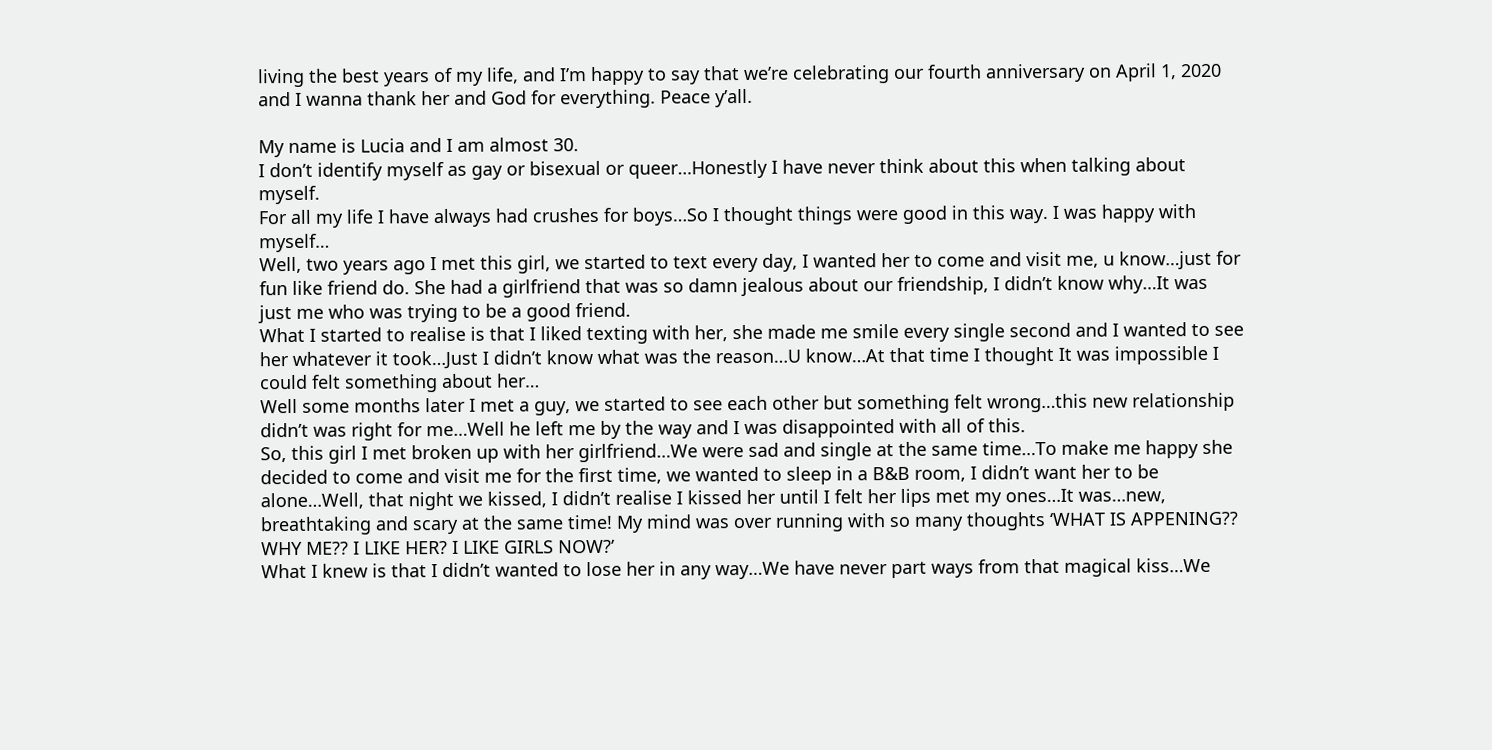living the best years of my life, and I’m happy to say that we’re celebrating our fourth anniversary on April 1, 2020 and I wanna thank her and God for everything. Peace y’all.

My name is Lucia and I am almost 30.
I don’t identify myself as gay or bisexual or queer…Honestly I have never think about this when talking about myself.
For all my life I have always had crushes for boys…So I thought things were good in this way. I was happy with myself…
Well, two years ago I met this girl, we started to text every day, I wanted her to come and visit me, u know…just for fun like friend do. She had a girlfriend that was so damn jealous about our friendship, I didn’t know why…It was just me who was trying to be a good friend.
What I started to realise is that I liked texting with her, she made me smile every single second and I wanted to see her whatever it took…Just I didn’t know what was the reason…U know…At that time I thought It was impossible I could felt something about her…
Well some months later I met a guy, we started to see each other but something felt wrong…this new relationship didn’t was right for me…Well he left me by the way and I was disappointed with all of this.
So, this girl I met broken up with her girlfriend…We were sad and single at the same time…To make me happy she decided to come and visit me for the first time, we wanted to sleep in a B&B room, I didn’t want her to be alone…Well, that night we kissed, I didn’t realise I kissed her until I felt her lips met my ones…It was…new, breathtaking and scary at the same time! My mind was over running with so many thoughts ‘WHAT IS APPENING?? WHY ME?? I LIKE HER? I LIKE GIRLS NOW?’
What I knew is that I didn’t wanted to lose her in any way…We have never part ways from that magical kiss…We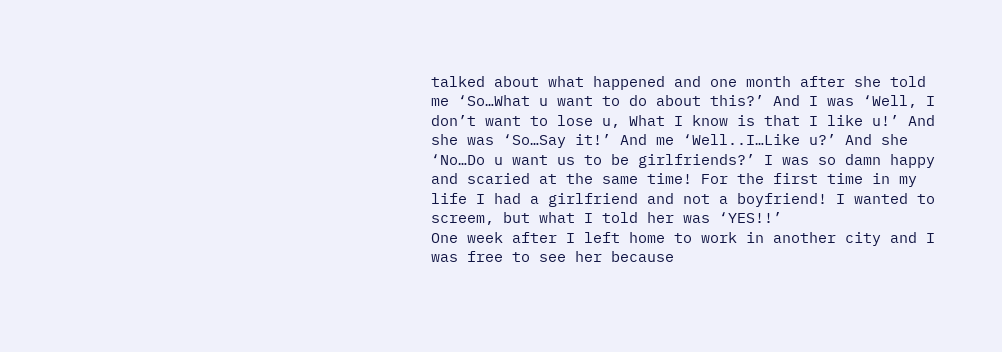talked about what happened and one month after she told me ‘So…What u want to do about this?’ And I was ‘Well, I don’t want to lose u, What I know is that I like u!’ And she was ‘So…Say it!’ And me ‘Well..I…Like u?’ And she ‘No…Do u want us to be girlfriends?’ I was so damn happy and scaried at the same time! For the first time in my life I had a girlfriend and not a boyfriend! I wanted to screem, but what I told her was ‘YES!!’
One week after I left home to work in another city and I was free to see her because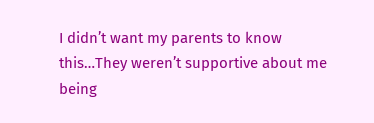I didn’t want my parents to know this…They weren’t supportive about me being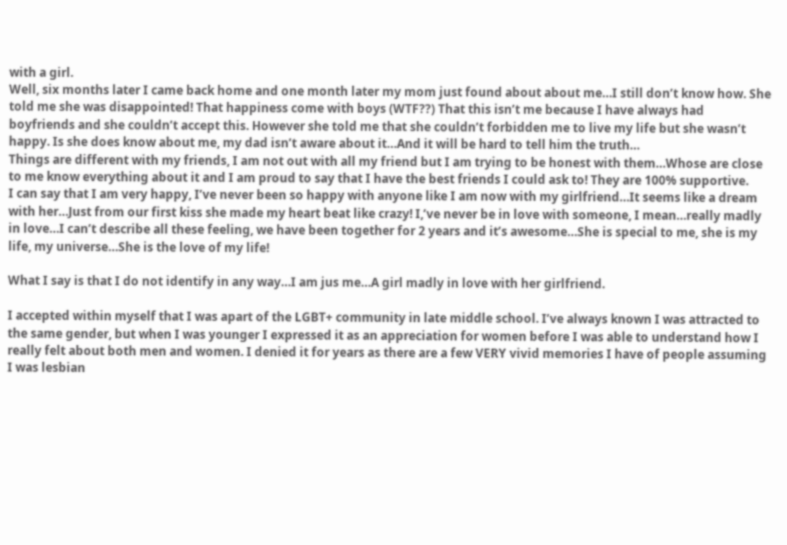with a girl.
Well, six months later I came back home and one month later my mom just found about about me…I still don’t know how. She told me she was disappointed! That happiness come with boys (WTF??) That this isn’t me because I have always had boyfriends and she couldn’t accept this. However she told me that she couldn’t forbidden me to live my life but she wasn’t happy. Is she does know about me, my dad isn’t aware about it…And it will be hard to tell him the truth…
Things are different with my friends, I am not out with all my friend but I am trying to be honest with them…Whose are close to me know everything about it and I am proud to say that I have the best friends I could ask to! They are 100% supportive.
I can say that I am very happy, I’ve never been so happy with anyone like I am now with my girlfriend…It seems like a dream with her…Just from our first kiss she made my heart beat like crazy! I,’ve never be in love with someone, I mean…really madly in love…I can’t describe all these feeling, we have been together for 2 years and it’s awesome…She is special to me, she is my life, my universe…She is the love of my life!

What I say is that I do not identify in any way…I am jus me…A girl madly in love with her girlfriend.

I accepted within myself that I was apart of the LGBT+ community in late middle school. I’ve always known I was attracted to the same gender, but when I was younger I expressed it as an appreciation for women before I was able to understand how I really felt about both men and women. I denied it for years as there are a few VERY vivid memories I have of people assuming I was lesbian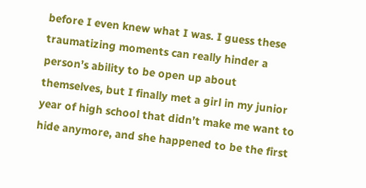before I even knew what I was. I guess these traumatizing moments can really hinder a person’s ability to be open up about themselves, but I finally met a girl in my junior year of high school that didn’t make me want to hide anymore, and she happened to be the first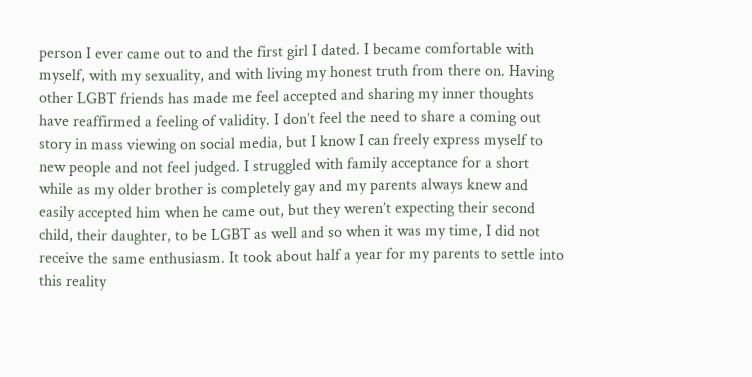person I ever came out to and the first girl I dated. I became comfortable with myself, with my sexuality, and with living my honest truth from there on. Having other LGBT friends has made me feel accepted and sharing my inner thoughts have reaffirmed a feeling of validity. I don’t feel the need to share a coming out story in mass viewing on social media, but I know I can freely express myself to new people and not feel judged. I struggled with family acceptance for a short while as my older brother is completely gay and my parents always knew and easily accepted him when he came out, but they weren’t expecting their second child, their daughter, to be LGBT as well and so when it was my time, I did not receive the same enthusiasm. It took about half a year for my parents to settle into this reality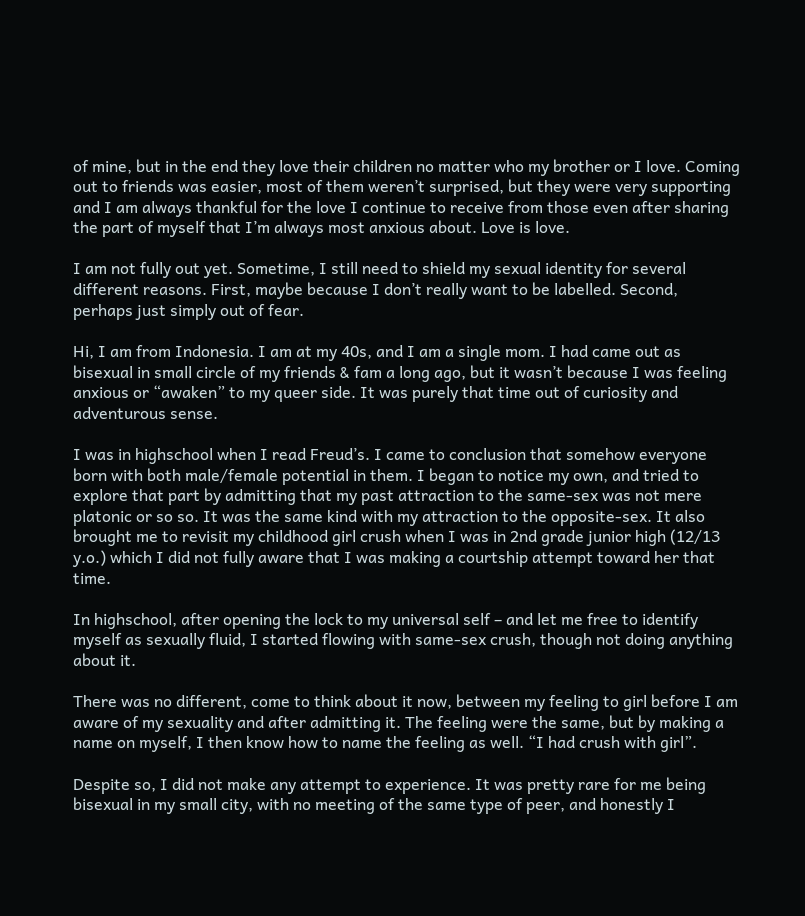of mine, but in the end they love their children no matter who my brother or I love. Coming out to friends was easier, most of them weren’t surprised, but they were very supporting and I am always thankful for the love I continue to receive from those even after sharing the part of myself that I’m always most anxious about. Love is love.

I am not fully out yet. Sometime, I still need to shield my sexual identity for several different reasons. First, maybe because I don’t really want to be labelled. Second, perhaps just simply out of fear.

Hi, I am from Indonesia. I am at my 40s, and I am a single mom. I had came out as bisexual in small circle of my friends & fam a long ago, but it wasn’t because I was feeling anxious or “awaken” to my queer side. It was purely that time out of curiosity and adventurous sense.

I was in highschool when I read Freud’s. I came to conclusion that somehow everyone born with both male/female potential in them. I began to notice my own, and tried to explore that part by admitting that my past attraction to the same-sex was not mere platonic or so so. It was the same kind with my attraction to the opposite-sex. It also brought me to revisit my childhood girl crush when I was in 2nd grade junior high (12/13 y.o.) which I did not fully aware that I was making a courtship attempt toward her that time.

In highschool, after opening the lock to my universal self – and let me free to identify myself as sexually fluid, I started flowing with same-sex crush, though not doing anything about it.

There was no different, come to think about it now, between my feeling to girl before I am aware of my sexuality and after admitting it. The feeling were the same, but by making a name on myself, I then know how to name the feeling as well. “I had crush with girl”.

Despite so, I did not make any attempt to experience. It was pretty rare for me being bisexual in my small city, with no meeting of the same type of peer, and honestly I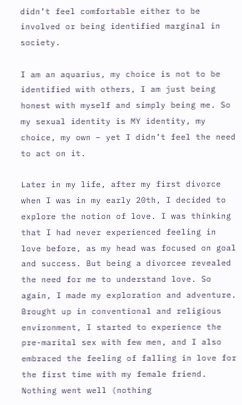didn’t feel comfortable either to be involved or being identified marginal in society.

I am an aquarius, my choice is not to be identified with others, I am just being honest with myself and simply being me. So my sexual identity is MY identity, my choice, my own – yet I didn’t feel the need to act on it.

Later in my life, after my first divorce when I was in my early 20th, I decided to explore the notion of love. I was thinking that I had never experienced feeling in love before, as my head was focused on goal and success. But being a divorcee revealed the need for me to understand love. So again, I made my exploration and adventure. Brought up in conventional and religious environment, I started to experience the pre-marital sex with few men, and I also embraced the feeling of falling in love for the first time with my female friend. Nothing went well (nothing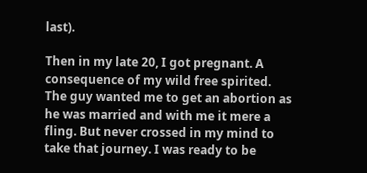last).

Then in my late 20, I got pregnant. A consequence of my wild free spirited. The guy wanted me to get an abortion as he was married and with me it mere a fling. But never crossed in my mind to take that journey. I was ready to be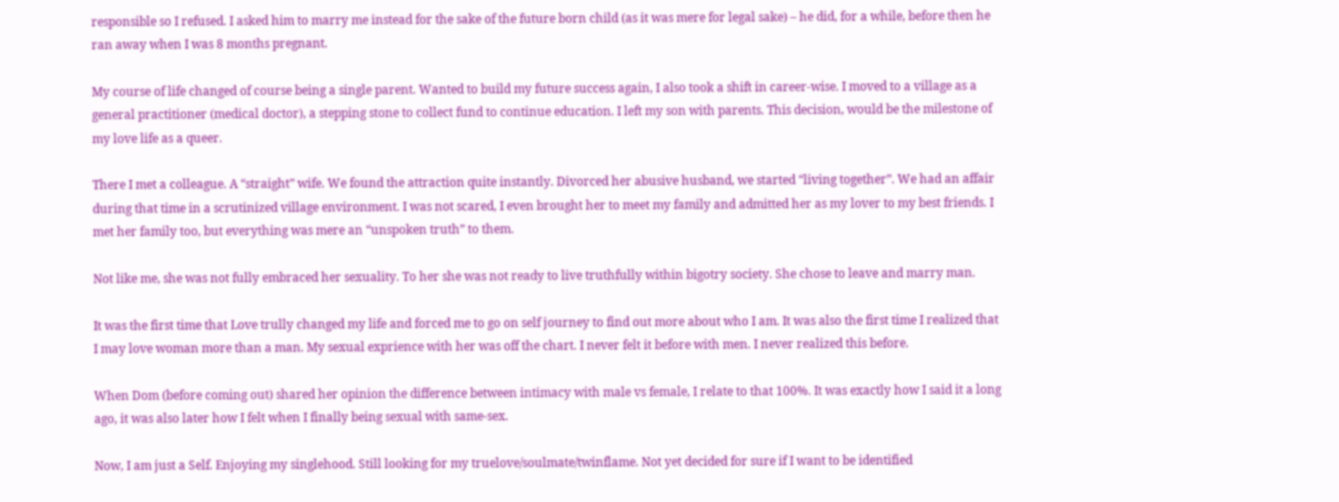responsible so I refused. I asked him to marry me instead for the sake of the future born child (as it was mere for legal sake) – he did, for a while, before then he ran away when I was 8 months pregnant.

My course of life changed of course being a single parent. Wanted to build my future success again, I also took a shift in career-wise. I moved to a village as a general practitioner (medical doctor), a stepping stone to collect fund to continue education. I left my son with parents. This decision, would be the milestone of my love life as a queer.

There I met a colleague. A “straight” wife. We found the attraction quite instantly. Divorced her abusive husband, we started “living together”. We had an affair during that time in a scrutinized village environment. I was not scared, I even brought her to meet my family and admitted her as my lover to my best friends. I met her family too, but everything was mere an “unspoken truth” to them.

Not like me, she was not fully embraced her sexuality. To her she was not ready to live truthfully within bigotry society. She chose to leave and marry man.

It was the first time that Love trully changed my life and forced me to go on self journey to find out more about who I am. It was also the first time I realized that I may love woman more than a man. My sexual exprience with her was off the chart. I never felt it before with men. I never realized this before.

When Dom (before coming out) shared her opinion the difference between intimacy with male vs female, I relate to that 100%. It was exactly how I said it a long ago, it was also later how I felt when I finally being sexual with same-sex.

Now, I am just a Self. Enjoying my singlehood. Still looking for my truelove/soulmate/twinflame. Not yet decided for sure if I want to be identified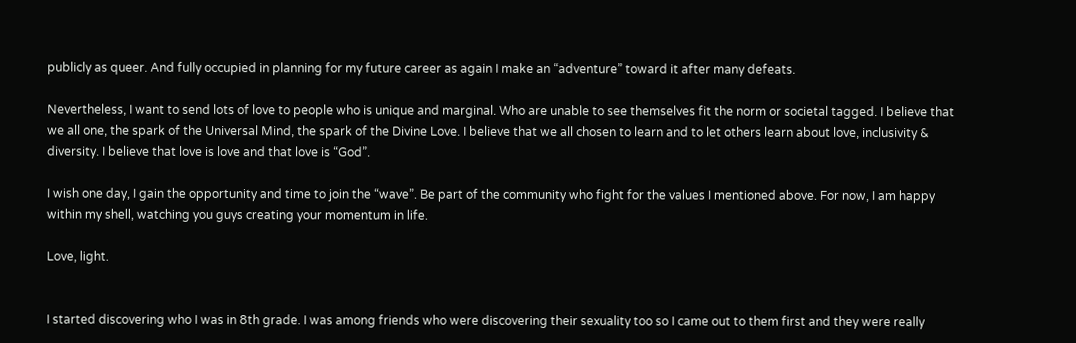publicly as queer. And fully occupied in planning for my future career as again I make an “adventure” toward it after many defeats.

Nevertheless, I want to send lots of love to people who is unique and marginal. Who are unable to see themselves fit the norm or societal tagged. I believe that we all one, the spark of the Universal Mind, the spark of the Divine Love. I believe that we all chosen to learn and to let others learn about love, inclusivity & diversity. I believe that love is love and that love is “God”.

I wish one day, I gain the opportunity and time to join the “wave”. Be part of the community who fight for the values I mentioned above. For now, I am happy within my shell, watching you guys creating your momentum in life.

Love, light.


I started discovering who I was in 8th grade. I was among friends who were discovering their sexuality too so I came out to them first and they were really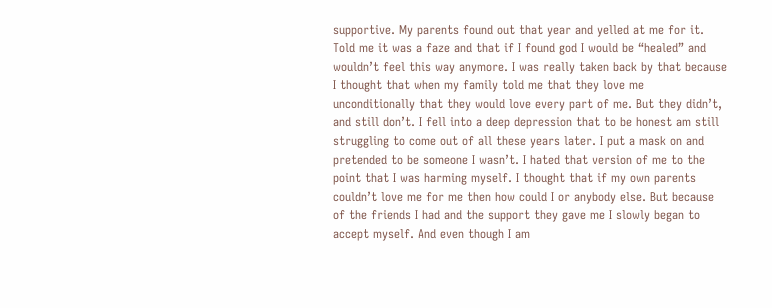supportive. My parents found out that year and yelled at me for it. Told me it was a faze and that if I found god I would be “healed” and wouldn’t feel this way anymore. I was really taken back by that because I thought that when my family told me that they love me unconditionally that they would love every part of me. But they didn’t, and still don’t. I fell into a deep depression that to be honest am still struggling to come out of all these years later. I put a mask on and pretended to be someone I wasn’t. I hated that version of me to the point that I was harming myself. I thought that if my own parents couldn’t love me for me then how could I or anybody else. But because of the friends I had and the support they gave me I slowly began to accept myself. And even though I am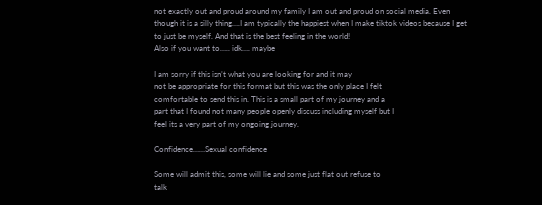not exactly out and proud around my family I am out and proud on social media. Even though it is a silly thing….I am typically the happiest when I make tiktok videos because I get to just be myself. And that is the best feeling in the world!
Also if you want to….. idk…. maybe

I am sorry if this isn’t what you are looking for and it may
not be appropriate for this format but this was the only place I felt
comfortable to send this in. This is a small part of my journey and a
part that I found not many people openly discuss including myself but I
feel its a very part of my ongoing journey.

Confidence……Sexual confidence

Some will admit this, some will lie and some just flat out refuse to
talk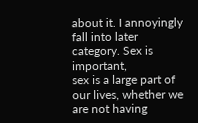about it. I annoyingly fall into later category. Sex is important,
sex is a large part of our lives, whether we are not having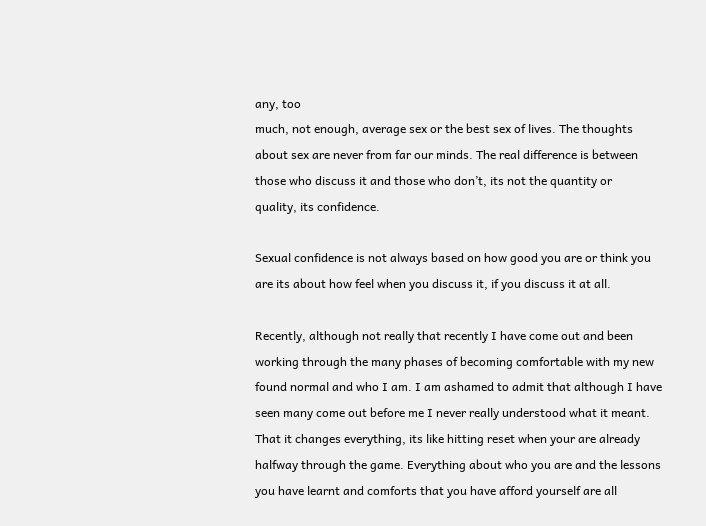any, too
much, not enough, average sex or the best sex of lives. The thoughts
about sex are never from far our minds. The real difference is between
those who discuss it and those who don’t, its not the quantity or
quality, its confidence.

Sexual confidence is not always based on how good you are or think you
are its about how feel when you discuss it, if you discuss it at all.

Recently, although not really that recently I have come out and been
working through the many phases of becoming comfortable with my new
found normal and who I am. I am ashamed to admit that although I have
seen many come out before me I never really understood what it meant.
That it changes everything, its like hitting reset when your are already
halfway through the game. Everything about who you are and the lessons
you have learnt and comforts that you have afford yourself are all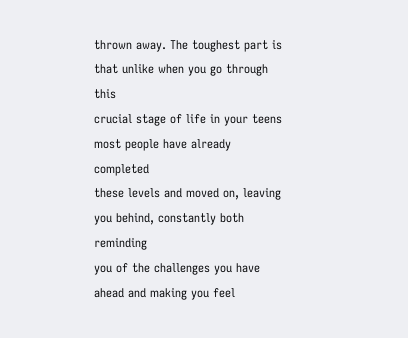thrown away. The toughest part is that unlike when you go through this
crucial stage of life in your teens most people have already completed
these levels and moved on, leaving you behind, constantly both reminding
you of the challenges you have ahead and making you feel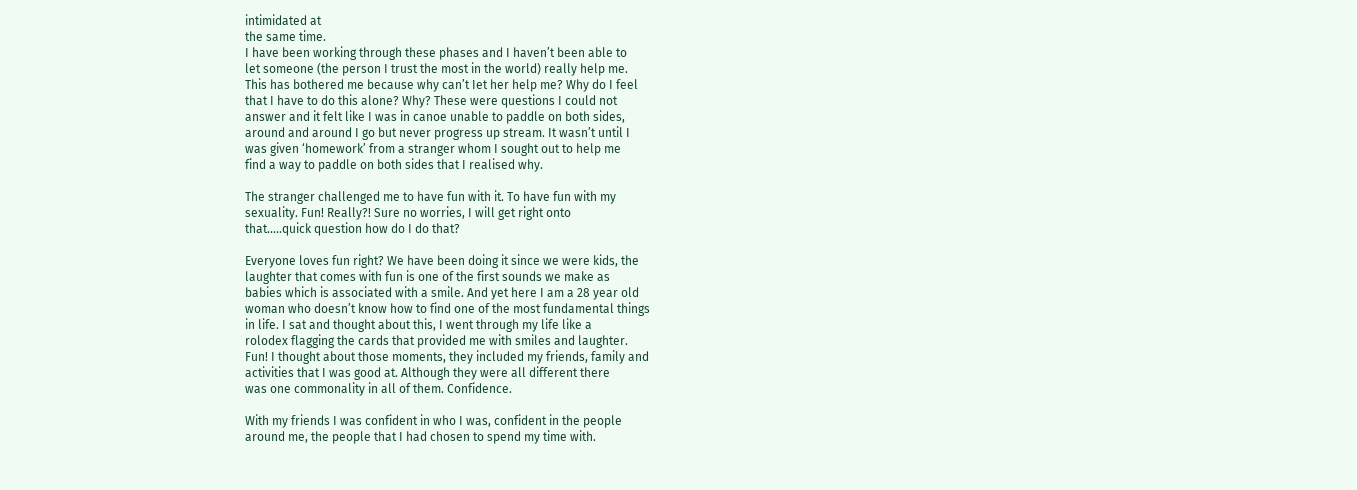intimidated at
the same time.
I have been working through these phases and I haven’t been able to
let someone (the person I trust the most in the world) really help me.
This has bothered me because why can’t Iet her help me? Why do I feel
that I have to do this alone? Why? These were questions I could not
answer and it felt like I was in canoe unable to paddle on both sides,
around and around I go but never progress up stream. It wasn’t until I
was given ‘homework’ from a stranger whom I sought out to help me
find a way to paddle on both sides that I realised why.

The stranger challenged me to have fun with it. To have fun with my
sexuality. Fun! Really?! Sure no worries, I will get right onto
that…..quick question how do I do that?

Everyone loves fun right? We have been doing it since we were kids, the
laughter that comes with fun is one of the first sounds we make as
babies which is associated with a smile. And yet here I am a 28 year old
woman who doesn’t know how to find one of the most fundamental things
in life. I sat and thought about this, I went through my life like a
rolodex flagging the cards that provided me with smiles and laughter.
Fun! I thought about those moments, they included my friends, family and
activities that I was good at. Although they were all different there
was one commonality in all of them. Confidence.

With my friends I was confident in who I was, confident in the people
around me, the people that I had chosen to spend my time with.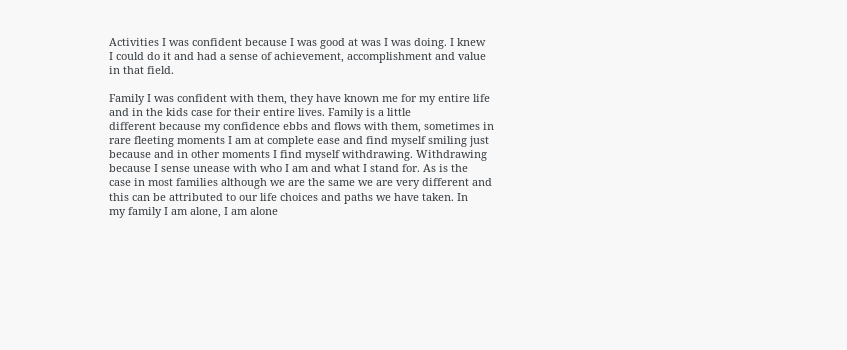Activities I was confident because I was good at was I was doing. I knew
I could do it and had a sense of achievement, accomplishment and value
in that field.

Family I was confident with them, they have known me for my entire life
and in the kids case for their entire lives. Family is a little
different because my confidence ebbs and flows with them, sometimes in
rare fleeting moments I am at complete ease and find myself smiling just
because and in other moments I find myself withdrawing. Withdrawing
because I sense unease with who I am and what I stand for. As is the
case in most families although we are the same we are very different and
this can be attributed to our life choices and paths we have taken. In
my family I am alone, I am alone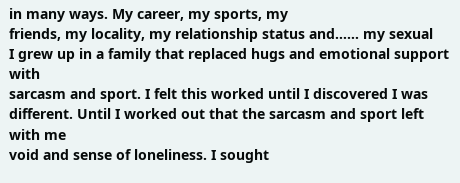in many ways. My career, my sports, my
friends, my locality, my relationship status and…… my sexual
I grew up in a family that replaced hugs and emotional support with
sarcasm and sport. I felt this worked until I discovered I was
different. Until I worked out that the sarcasm and sport left with me
void and sense of loneliness. I sought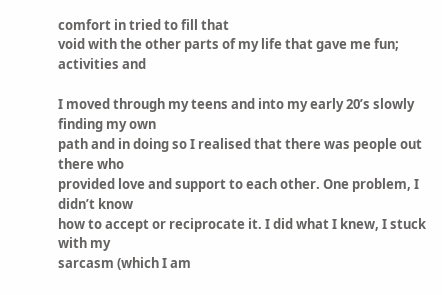comfort in tried to fill that
void with the other parts of my life that gave me fun; activities and

I moved through my teens and into my early 20’s slowly finding my own
path and in doing so I realised that there was people out there who
provided love and support to each other. One problem, I didn’t know
how to accept or reciprocate it. I did what I knew, I stuck with my
sarcasm (which I am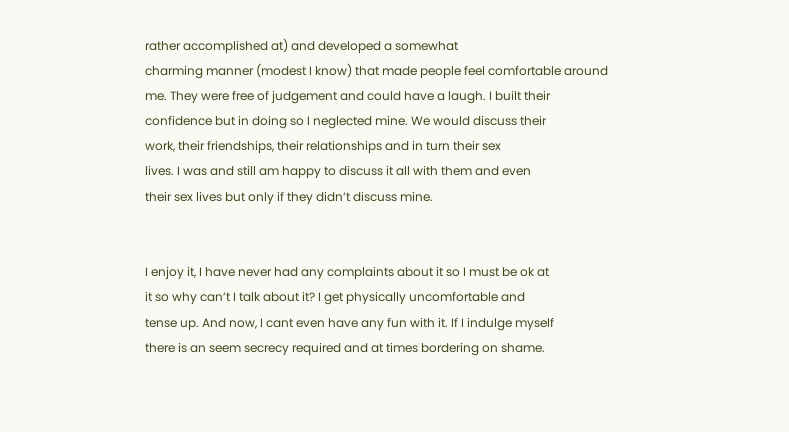rather accomplished at) and developed a somewhat
charming manner (modest I know) that made people feel comfortable around
me. They were free of judgement and could have a laugh. I built their
confidence but in doing so I neglected mine. We would discuss their
work, their friendships, their relationships and in turn their sex
lives. I was and still am happy to discuss it all with them and even
their sex lives but only if they didn’t discuss mine.


I enjoy it, I have never had any complaints about it so I must be ok at
it so why can’t I talk about it? I get physically uncomfortable and
tense up. And now, I cant even have any fun with it. If I indulge myself
there is an seem secrecy required and at times bordering on shame.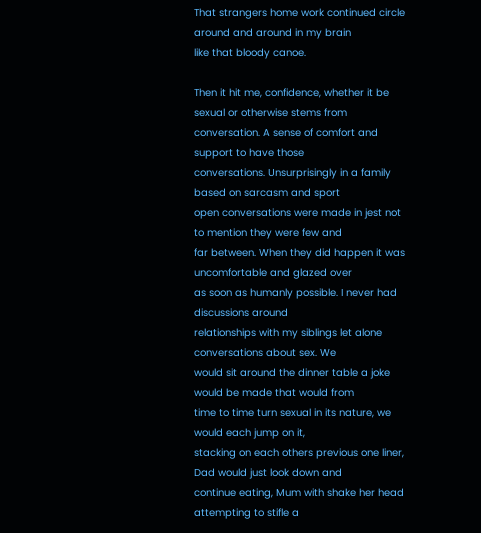That strangers home work continued circle around and around in my brain
like that bloody canoe.

Then it hit me, confidence, whether it be sexual or otherwise stems from
conversation. A sense of comfort and support to have those
conversations. Unsurprisingly in a family based on sarcasm and sport
open conversations were made in jest not to mention they were few and
far between. When they did happen it was uncomfortable and glazed over
as soon as humanly possible. I never had discussions around
relationships with my siblings let alone conversations about sex. We
would sit around the dinner table a joke would be made that would from
time to time turn sexual in its nature, we would each jump on it,
stacking on each others previous one liner, Dad would just look down and
continue eating, Mum with shake her head attempting to stifle a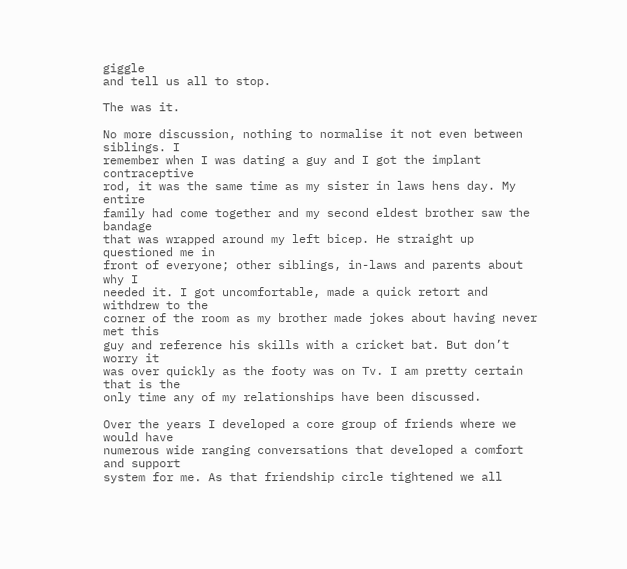giggle
and tell us all to stop.

The was it.

No more discussion, nothing to normalise it not even between siblings. I
remember when I was dating a guy and I got the implant contraceptive
rod, it was the same time as my sister in laws hens day. My entire
family had come together and my second eldest brother saw the bandage
that was wrapped around my left bicep. He straight up questioned me in
front of everyone; other siblings, in-laws and parents about why I
needed it. I got uncomfortable, made a quick retort and withdrew to the
corner of the room as my brother made jokes about having never met this
guy and reference his skills with a cricket bat. But don’t worry it
was over quickly as the footy was on Tv. I am pretty certain that is the
only time any of my relationships have been discussed.

Over the years I developed a core group of friends where we would have
numerous wide ranging conversations that developed a comfort and support
system for me. As that friendship circle tightened we all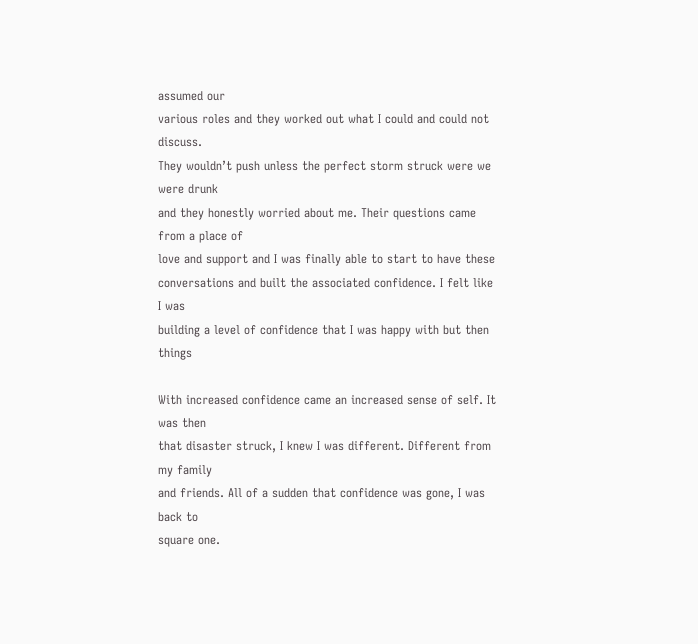assumed our
various roles and they worked out what I could and could not discuss.
They wouldn’t push unless the perfect storm struck were we were drunk
and they honestly worried about me. Their questions came from a place of
love and support and I was finally able to start to have these
conversations and built the associated confidence. I felt like I was
building a level of confidence that I was happy with but then things

With increased confidence came an increased sense of self. It was then
that disaster struck, I knew I was different. Different from my family
and friends. All of a sudden that confidence was gone, I was back to
square one.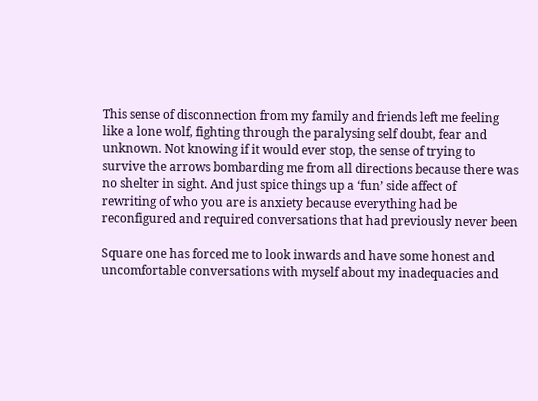This sense of disconnection from my family and friends left me feeling
like a lone wolf, fighting through the paralysing self doubt, fear and
unknown. Not knowing if it would ever stop, the sense of trying to
survive the arrows bombarding me from all directions because there was
no shelter in sight. And just spice things up a ‘fun’ side affect of
rewriting of who you are is anxiety because everything had be
reconfigured and required conversations that had previously never been

Square one has forced me to look inwards and have some honest and
uncomfortable conversations with myself about my inadequacies and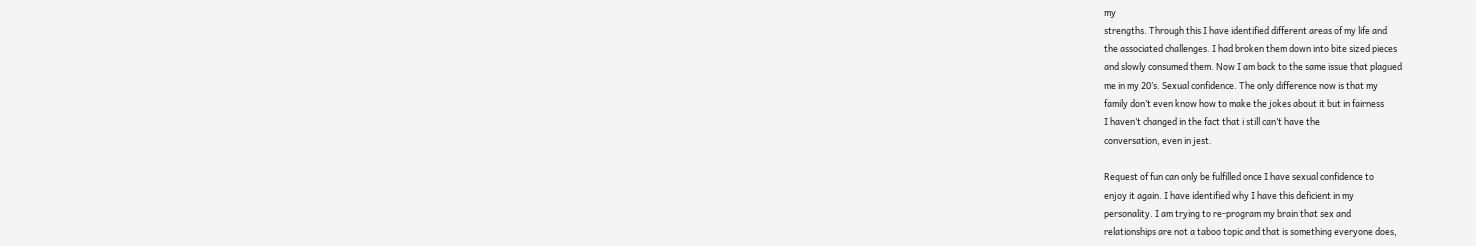my
strengths. Through this I have identified different areas of my life and
the associated challenges. I had broken them down into bite sized pieces
and slowly consumed them. Now I am back to the same issue that plagued
me in my 20’s. Sexual confidence. The only difference now is that my
family don’t even know how to make the jokes about it but in fairness
I haven’t changed in the fact that i still can’t have the
conversation, even in jest.

Request of fun can only be fulfilled once I have sexual confidence to
enjoy it again. I have identified why I have this deficient in my
personality. I am trying to re-program my brain that sex and
relationships are not a taboo topic and that is something everyone does,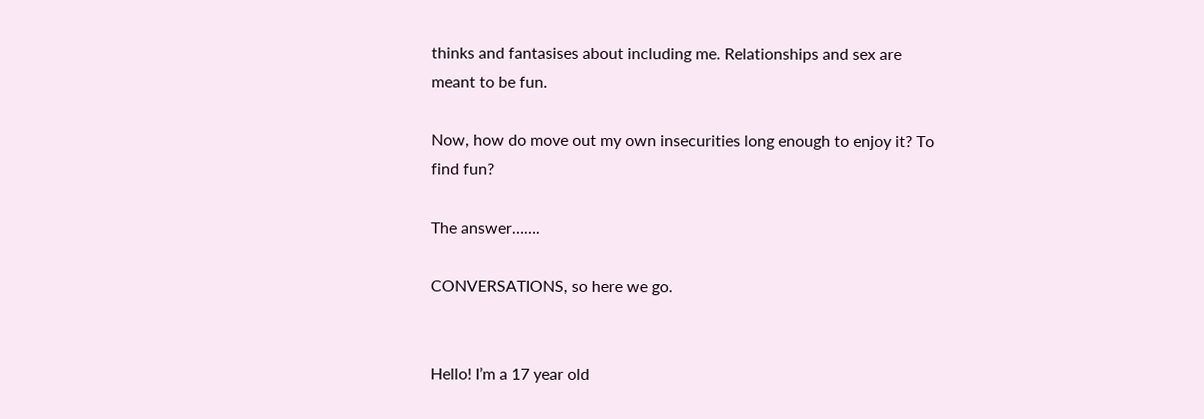thinks and fantasises about including me. Relationships and sex are
meant to be fun.

Now, how do move out my own insecurities long enough to enjoy it? To
find fun?

The answer…….

CONVERSATIONS, so here we go.


Hello! I’m a 17 year old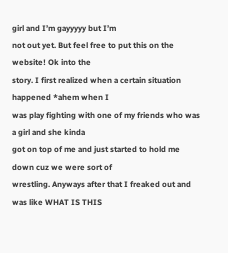girl and I’m gayyyyy but I’m
not out yet. But feel free to put this on the website! Ok into the
story. I first realized when a certain situation happened *ahem when I
was play fighting with one of my friends who was a girl and she kinda
got on top of me and just started to hold me down cuz we were sort of
wrestling. Anyways after that I freaked out and was like WHAT IS THIS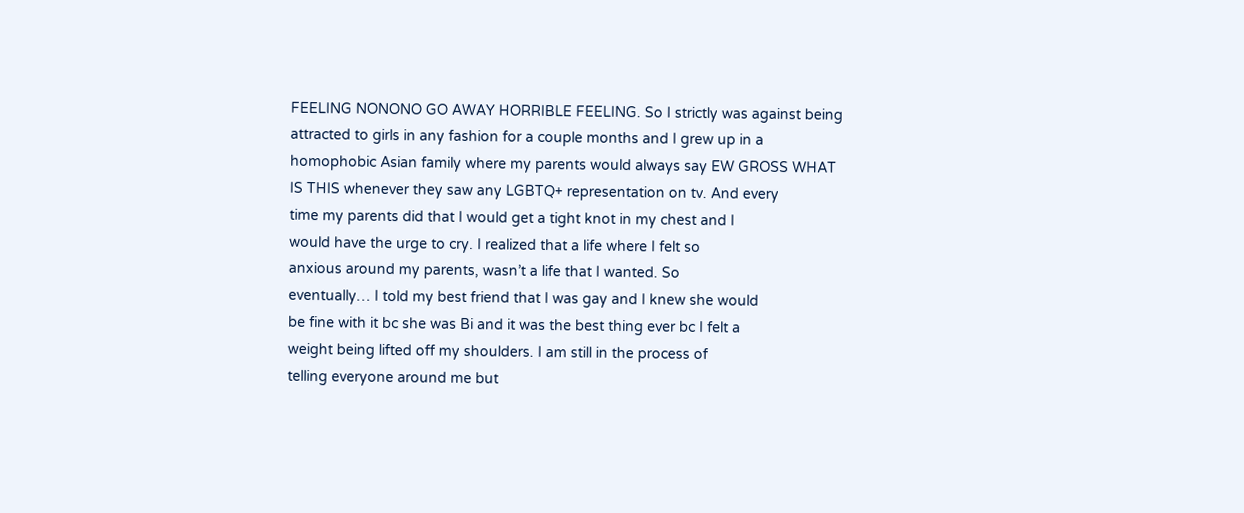FEELING NONONO GO AWAY HORRIBLE FEELING. So I strictly was against being
attracted to girls in any fashion for a couple months and I grew up in a
homophobic Asian family where my parents would always say EW GROSS WHAT
IS THIS whenever they saw any LGBTQ+ representation on tv. And every
time my parents did that I would get a tight knot in my chest and I
would have the urge to cry. I realized that a life where I felt so
anxious around my parents, wasn’t a life that I wanted. So
eventually… I told my best friend that I was gay and I knew she would
be fine with it bc she was Bi and it was the best thing ever bc I felt a
weight being lifted off my shoulders. I am still in the process of
telling everyone around me but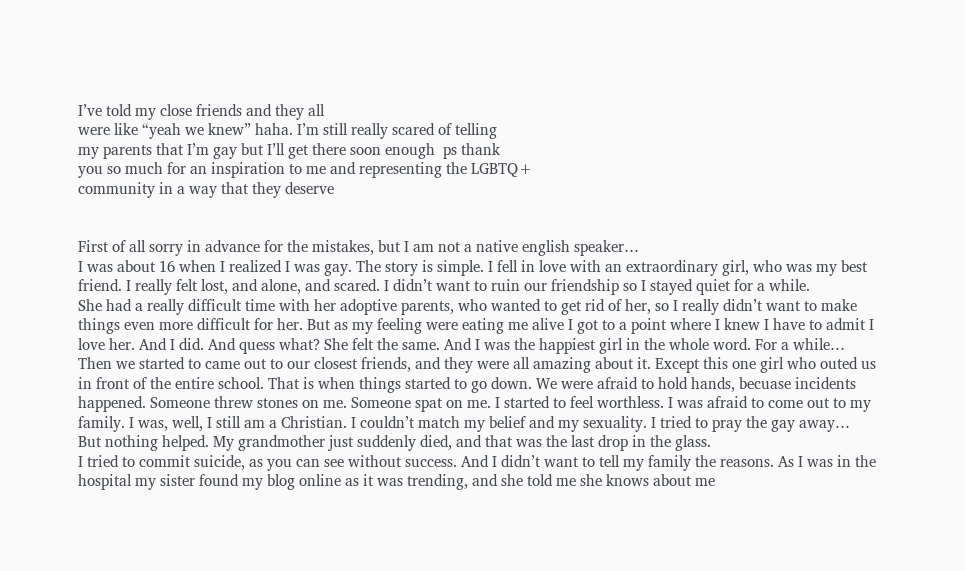I’ve told my close friends and they all
were like “yeah we knew” haha. I’m still really scared of telling
my parents that I’m gay but I’ll get there soon enough  ps thank
you so much for an inspiration to me and representing the LGBTQ+
community in a way that they deserve


First of all sorry in advance for the mistakes, but I am not a native english speaker…
I was about 16 when I realized I was gay. The story is simple. I fell in love with an extraordinary girl, who was my best friend. I really felt lost, and alone, and scared. I didn’t want to ruin our friendship so I stayed quiet for a while.
She had a really difficult time with her adoptive parents, who wanted to get rid of her, so I really didn’t want to make things even more difficult for her. But as my feeling were eating me alive I got to a point where I knew I have to admit I love her. And I did. And quess what? She felt the same. And I was the happiest girl in the whole word. For a while…
Then we started to came out to our closest friends, and they were all amazing about it. Except this one girl who outed us in front of the entire school. That is when things started to go down. We were afraid to hold hands, becuase incidents happened. Someone threw stones on me. Someone spat on me. I started to feel worthless. I was afraid to come out to my family. I was, well, I still am a Christian. I couldn’t match my belief and my sexuality. I tried to pray the gay away… But nothing helped. My grandmother just suddenly died, and that was the last drop in the glass.
I tried to commit suicide, as you can see without success. And I didn’t want to tell my family the reasons. As I was in the hospital my sister found my blog online as it was trending, and she told me she knows about me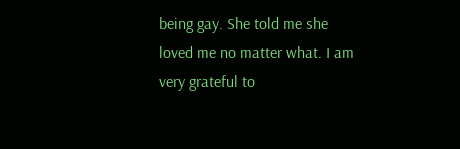being gay. She told me she loved me no matter what. I am very grateful to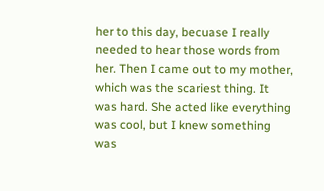her to this day, becuase I really needed to hear those words from her. Then I came out to my mother, which was the scariest thing. It was hard. She acted like everything was cool, but I knew something was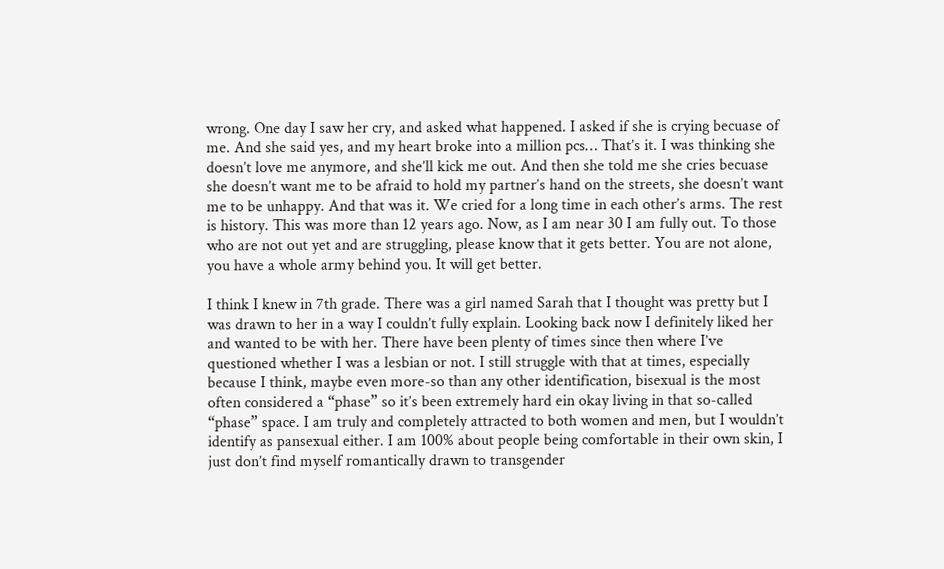wrong. One day I saw her cry, and asked what happened. I asked if she is crying becuase of me. And she said yes, and my heart broke into a million pcs… That’s it. I was thinking she doesn’t love me anymore, and she’ll kick me out. And then she told me she cries becuase she doesn’t want me to be afraid to hold my partner’s hand on the streets, she doesn’t want me to be unhappy. And that was it. We cried for a long time in each other’s arms. The rest is history. This was more than 12 years ago. Now, as I am near 30 I am fully out. To those who are not out yet and are struggling, please know that it gets better. You are not alone, you have a whole army behind you. It will get better.

I think I knew in 7th grade. There was a girl named Sarah that I thought was pretty but I was drawn to her in a way I couldn’t fully explain. Looking back now I definitely liked her and wanted to be with her. There have been plenty of times since then where I’ve questioned whether I was a lesbian or not. I still struggle with that at times, especially because I think, maybe even more-so than any other identification, bisexual is the most often considered a “phase” so it’s been extremely hard ein okay living in that so-called “phase” space. I am truly and completely attracted to both women and men, but I wouldn’t identify as pansexual either. I am 100% about people being comfortable in their own skin, I just don’t find myself romantically drawn to transgender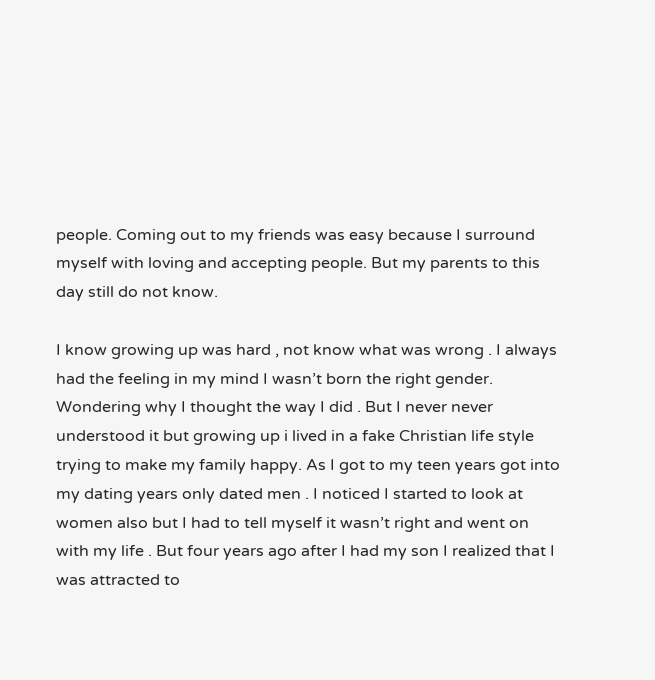people. Coming out to my friends was easy because I surround myself with loving and accepting people. But my parents to this day still do not know.

I know growing up was hard , not know what was wrong . I always had the feeling in my mind I wasn’t born the right gender. Wondering why I thought the way I did . But I never never understood it but growing up i lived in a fake Christian life style trying to make my family happy. As I got to my teen years got into my dating years only dated men . I noticed I started to look at women also but I had to tell myself it wasn’t right and went on with my life . But four years ago after I had my son I realized that I was attracted to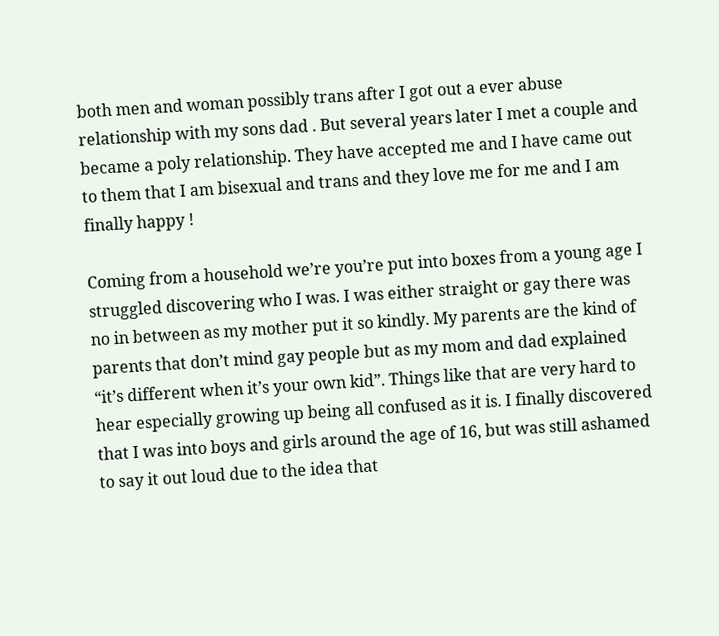both men and woman possibly trans after I got out a ever abuse relationship with my sons dad . But several years later I met a couple and became a poly relationship. They have accepted me and I have came out to them that I am bisexual and trans and they love me for me and I am finally happy !

Coming from a household we’re you’re put into boxes from a young age I struggled discovering who I was. I was either straight or gay there was no in between as my mother put it so kindly. My parents are the kind of parents that don’t mind gay people but as my mom and dad explained “it’s different when it’s your own kid”. Things like that are very hard to hear especially growing up being all confused as it is. I finally discovered that I was into boys and girls around the age of 16, but was still ashamed to say it out loud due to the idea that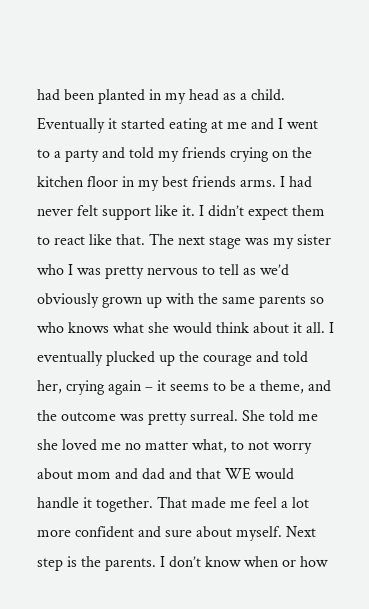had been planted in my head as a child. Eventually it started eating at me and I went to a party and told my friends crying on the kitchen floor in my best friends arms. I had never felt support like it. I didn’t expect them to react like that. The next stage was my sister who I was pretty nervous to tell as we’d obviously grown up with the same parents so who knows what she would think about it all. I eventually plucked up the courage and told her, crying again – it seems to be a theme, and the outcome was pretty surreal. She told me she loved me no matter what, to not worry about mom and dad and that WE would handle it together. That made me feel a lot more confident and sure about myself. Next step is the parents. I don’t know when or how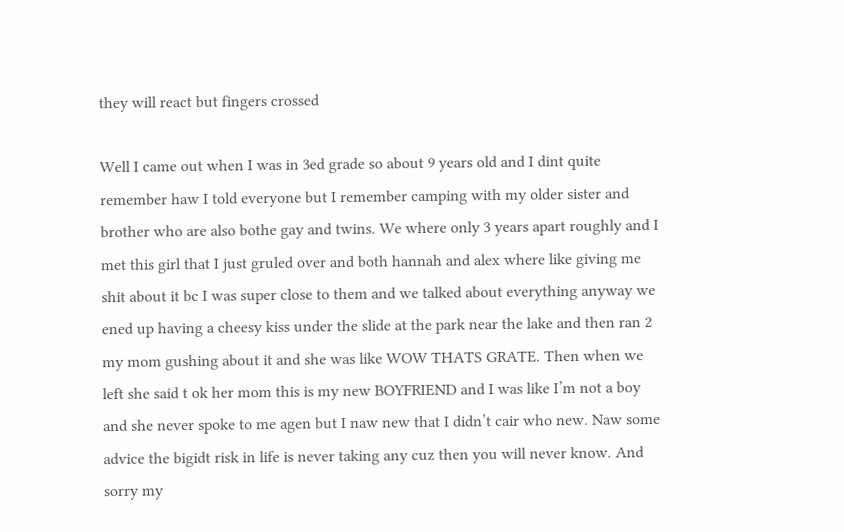they will react but fingers crossed

Well I came out when I was in 3ed grade so about 9 years old and I dint quite remember haw I told everyone but I remember camping with my older sister and brother who are also bothe gay and twins. We where only 3 years apart roughly and I met this girl that I just gruled over and both hannah and alex where like giving me shit about it bc I was super close to them and we talked about everything anyway we ened up having a cheesy kiss under the slide at the park near the lake and then ran 2 my mom gushing about it and she was like WOW THATS GRATE. Then when we left she said t ok her mom this is my new BOYFRIEND and I was like I’m not a boy and she never spoke to me agen but I naw new that I didn’t cair who new. Naw some advice the bigidt risk in life is never taking any cuz then you will never know. And sorry my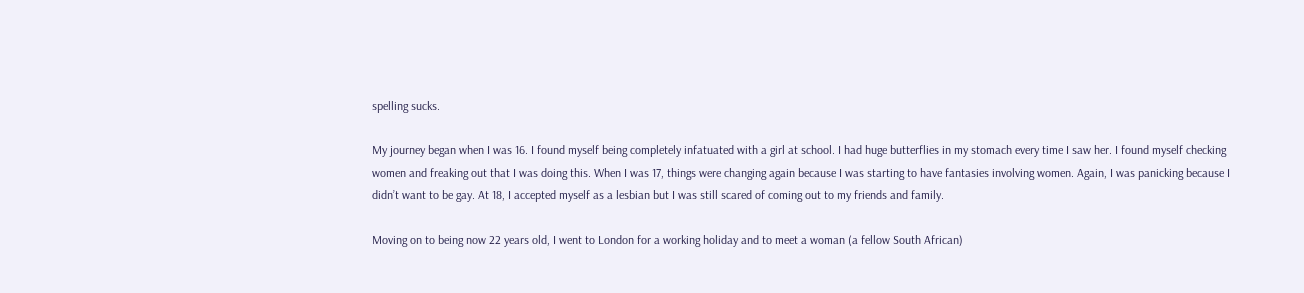spelling sucks.

My journey began when I was 16. I found myself being completely infatuated with a girl at school. I had huge butterflies in my stomach every time I saw her. I found myself checking women and freaking out that I was doing this. When I was 17, things were changing again because I was starting to have fantasies involving women. Again, I was panicking because I didn’t want to be gay. At 18, I accepted myself as a lesbian but I was still scared of coming out to my friends and family.

Moving on to being now 22 years old, I went to London for a working holiday and to meet a woman (a fellow South African)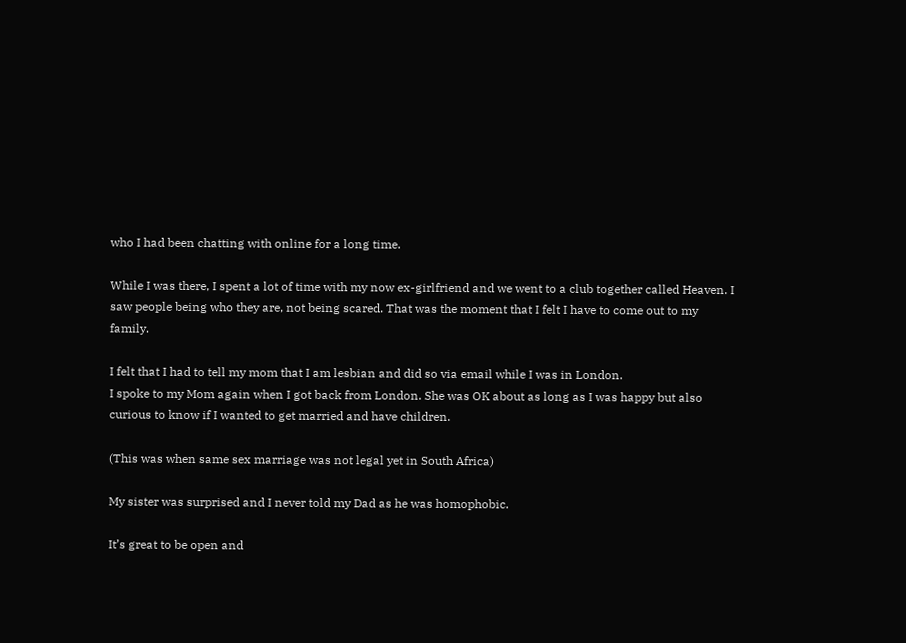who I had been chatting with online for a long time.

While I was there, I spent a lot of time with my now ex-girlfriend and we went to a club together called Heaven. I saw people being who they are, not being scared. That was the moment that I felt I have to come out to my family.

I felt that I had to tell my mom that I am lesbian and did so via email while I was in London.
I spoke to my Mom again when I got back from London. She was OK about as long as I was happy but also curious to know if I wanted to get married and have children.

(This was when same sex marriage was not legal yet in South Africa)

My sister was surprised and I never told my Dad as he was homophobic.

It’s great to be open and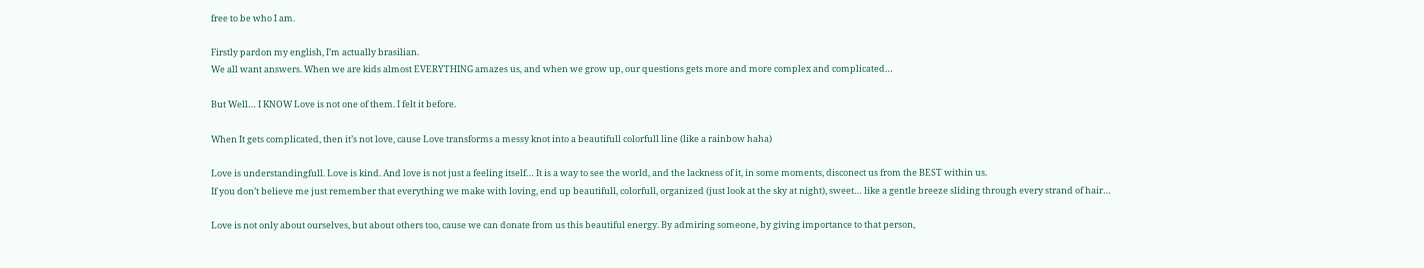free to be who I am.

Firstly pardon my english, I’m actually brasilian.
We all want answers. When we are kids almost EVERYTHING amazes us, and when we grow up, our questions gets more and more complex and complicated…

But Well… I KNOW Love is not one of them. I felt it before.

When It gets complicated, then it’s not love, cause Love transforms a messy knot into a beautifull colorfull line (like a rainbow haha)

Love is understandingfull. Love is kind. And love is not just a feeling itself… It is a way to see the world, and the lackness of it, in some moments, disconect us from the BEST within us.
If you don’t believe me just remember that everything we make with loving, end up beautifull, colorfull, organized (just look at the sky at night), sweet… like a gentle breeze sliding through every strand of hair…

Love is not only about ourselves, but about others too, cause we can donate from us this beautiful energy. By admiring someone, by giving importance to that person,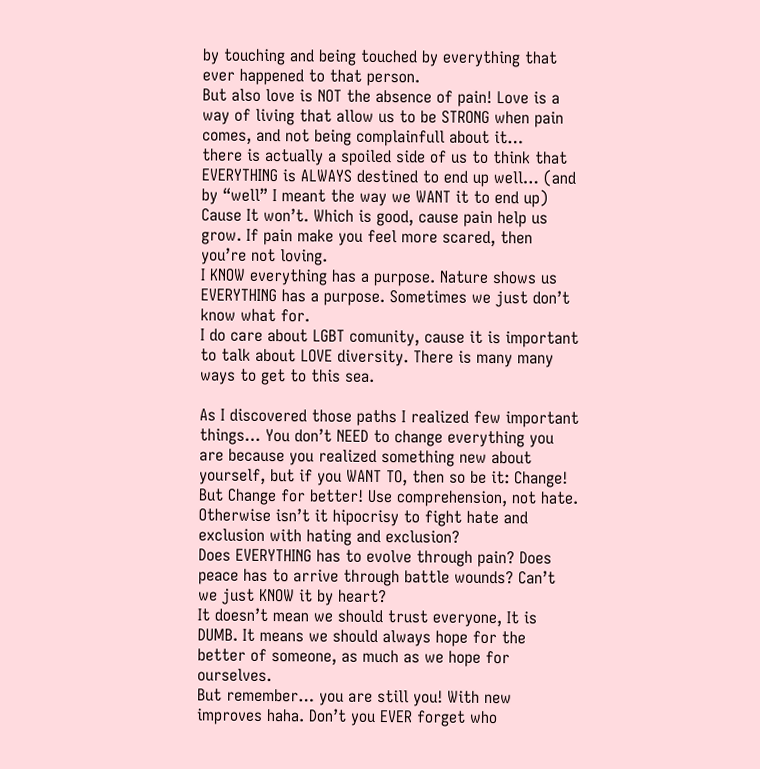by touching and being touched by everything that ever happened to that person.
But also love is NOT the absence of pain! Love is a way of living that allow us to be STRONG when pain comes, and not being complainfull about it…
there is actually a spoiled side of us to think that EVERYTHING is ALWAYS destined to end up well… (and by “well” I meant the way we WANT it to end up) Cause It won’t. Which is good, cause pain help us grow. If pain make you feel more scared, then you’re not loving.
I KNOW everything has a purpose. Nature shows us EVERYTHING has a purpose. Sometimes we just don’t know what for.
I do care about LGBT comunity, cause it is important to talk about LOVE diversity. There is many many ways to get to this sea.

As I discovered those paths I realized few important things… You don’t NEED to change everything you are because you realized something new about yourself, but if you WANT TO, then so be it: Change!
But Change for better! Use comprehension, not hate. Otherwise isn’t it hipocrisy to fight hate and exclusion with hating and exclusion?
Does EVERYTHING has to evolve through pain? Does peace has to arrive through battle wounds? Can’t we just KNOW it by heart?
It doesn’t mean we should trust everyone, It is DUMB. It means we should always hope for the better of someone, as much as we hope for ourselves.
But remember… you are still you! With new improves haha. Don’t you EVER forget who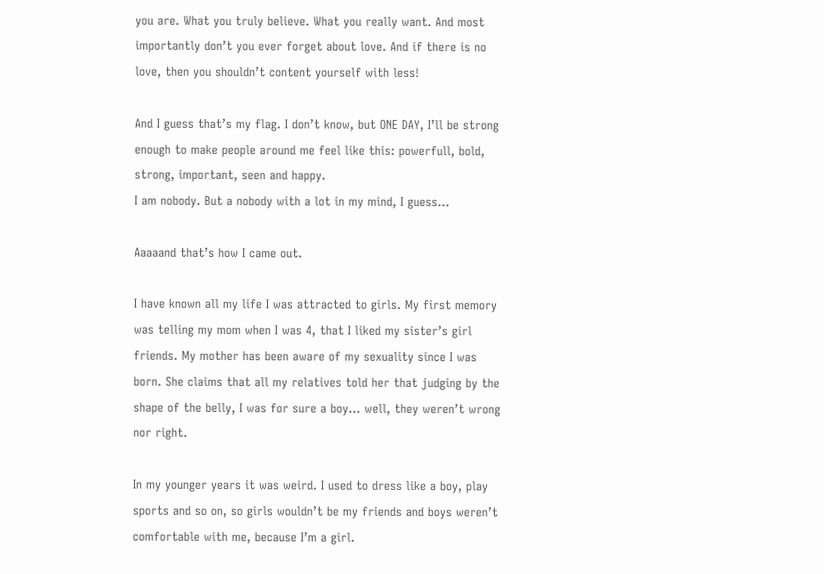you are. What you truly believe. What you really want. And most importantly don’t you ever forget about love. And if there is no love, then you shouldn’t content yourself with less!

And I guess that’s my flag. I don’t know, but ONE DAY, I’ll be strong enough to make people around me feel like this: powerfull, bold, strong, important, seen and happy.
I am nobody. But a nobody with a lot in my mind, I guess…

Aaaaand that’s how I came out.

I have known all my life I was attracted to girls. My first memory was telling my mom when I was 4, that I liked my sister’s girl friends. My mother has been aware of my sexuality since I was born. She claims that all my relatives told her that judging by the shape of the belly, I was for sure a boy… well, they weren’t wrong nor right.

In my younger years it was weird. I used to dress like a boy, play sports and so on, so girls wouldn’t be my friends and boys weren’t comfortable with me, because I’m a girl.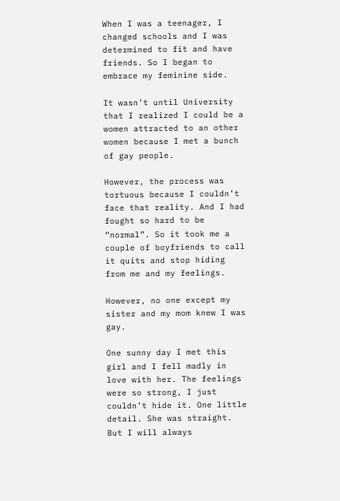When I was a teenager, I changed schools and I was determined to fit and have friends. So I began to embrace my feminine side.

It wasn’t until University that I realized I could be a women attracted to an other women because I met a bunch of gay people.

However, the process was tortuous because I couldn’t face that reality. And I had fought so hard to be “normal”. So it took me a couple of boyfriends to call it quits and stop hiding from me and my feelings.

However, no one except my sister and my mom knew I was gay.

One sunny day I met this girl and I fell madly in love with her. The feelings were so strong, I just couldn’t hide it. One little detail. She was straight. But I will always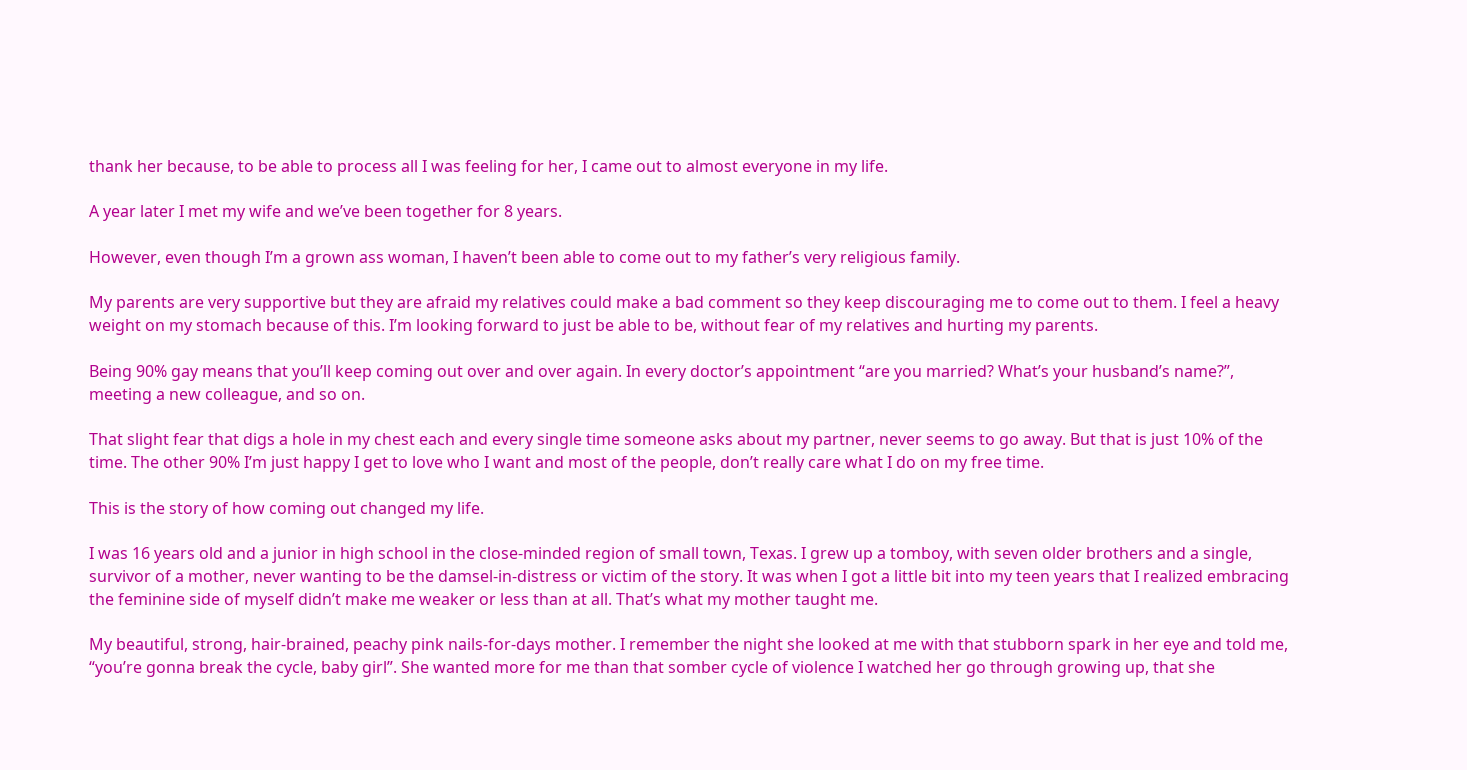thank her because, to be able to process all I was feeling for her, I came out to almost everyone in my life.

A year later I met my wife and we’ve been together for 8 years.

However, even though I’m a grown ass woman, I haven’t been able to come out to my father’s very religious family.

My parents are very supportive but they are afraid my relatives could make a bad comment so they keep discouraging me to come out to them. I feel a heavy weight on my stomach because of this. I’m looking forward to just be able to be, without fear of my relatives and hurting my parents.

Being 90% gay means that you’ll keep coming out over and over again. In every doctor’s appointment “are you married? What’s your husband’s name?”, meeting a new colleague, and so on.

That slight fear that digs a hole in my chest each and every single time someone asks about my partner, never seems to go away. But that is just 10% of the time. The other 90% I’m just happy I get to love who I want and most of the people, don’t really care what I do on my free time.

This is the story of how coming out changed my life.

I was 16 years old and a junior in high school in the close-minded region of small town, Texas. I grew up a tomboy, with seven older brothers and a single, survivor of a mother, never wanting to be the damsel-in-distress or victim of the story. It was when I got a little bit into my teen years that I realized embracing the feminine side of myself didn’t make me weaker or less than at all. That’s what my mother taught me.

My beautiful, strong, hair-brained, peachy pink nails-for-days mother. I remember the night she looked at me with that stubborn spark in her eye and told me, “you’re gonna break the cycle, baby girl”. She wanted more for me than that somber cycle of violence I watched her go through growing up, that she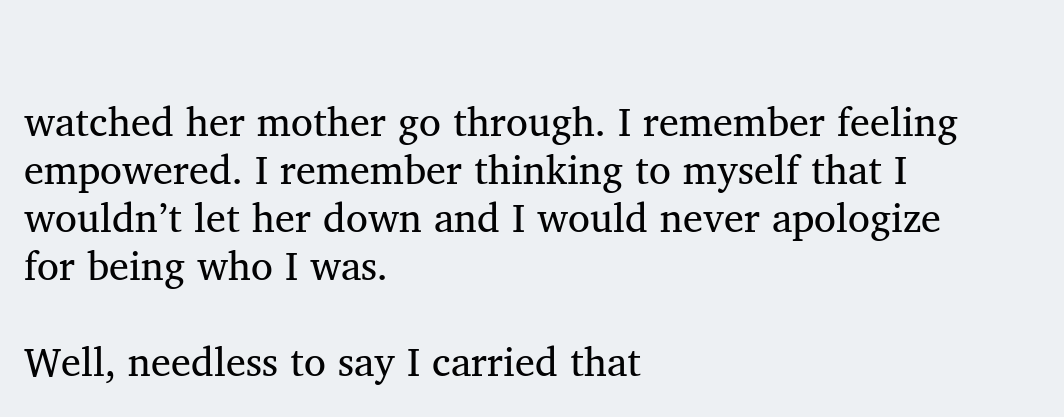watched her mother go through. I remember feeling empowered. I remember thinking to myself that I wouldn’t let her down and I would never apologize for being who I was.

Well, needless to say I carried that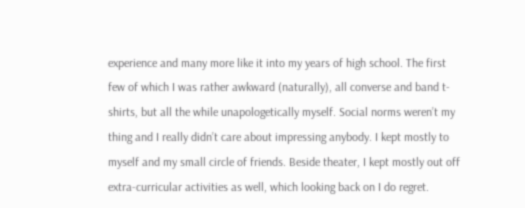experience and many more like it into my years of high school. The first few of which I was rather awkward (naturally), all converse and band t-shirts, but all the while unapologetically myself. Social norms weren’t my thing and I really didn’t care about impressing anybody. I kept mostly to myself and my small circle of friends. Beside theater, I kept mostly out off extra-curricular activities as well, which looking back on I do regret.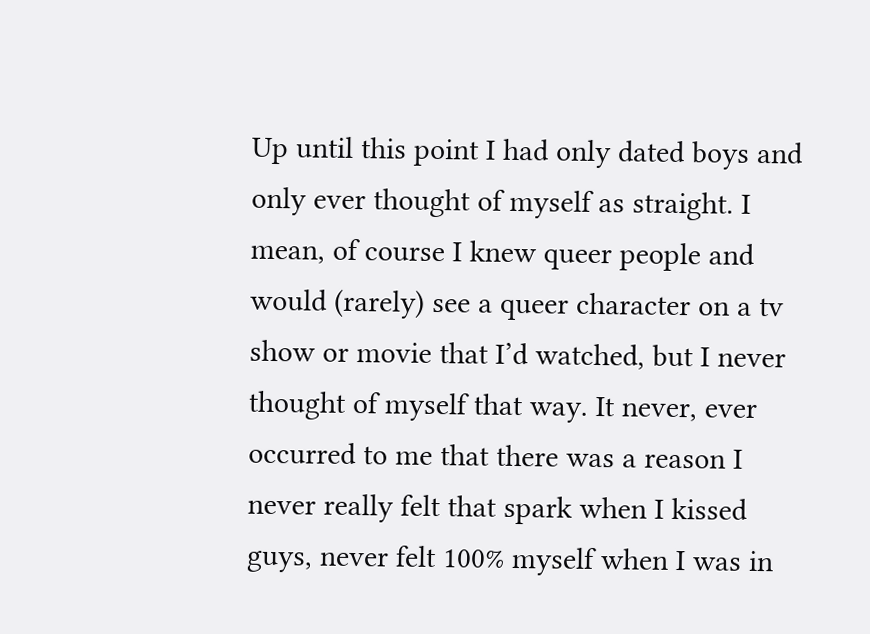Up until this point I had only dated boys and only ever thought of myself as straight. I mean, of course I knew queer people and would (rarely) see a queer character on a tv show or movie that I’d watched, but I never thought of myself that way. It never, ever occurred to me that there was a reason I never really felt that spark when I kissed guys, never felt 100% myself when I was in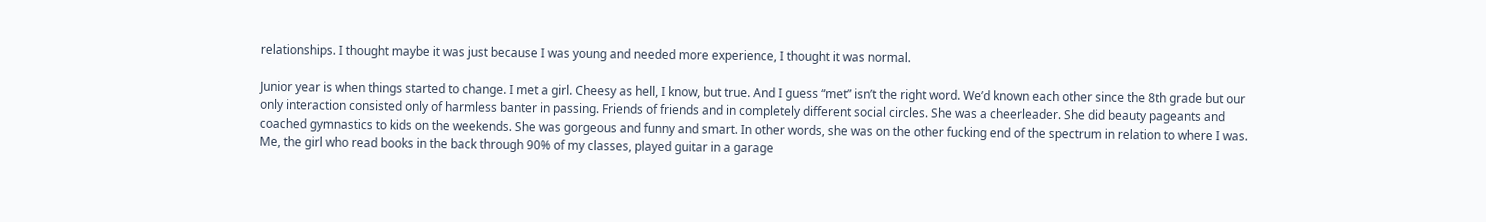relationships. I thought maybe it was just because I was young and needed more experience, I thought it was normal.

Junior year is when things started to change. I met a girl. Cheesy as hell, I know, but true. And I guess “met” isn’t the right word. We’d known each other since the 8th grade but our only interaction consisted only of harmless banter in passing. Friends of friends and in completely different social circles. She was a cheerleader. She did beauty pageants and coached gymnastics to kids on the weekends. She was gorgeous and funny and smart. In other words, she was on the other fucking end of the spectrum in relation to where I was. Me, the girl who read books in the back through 90% of my classes, played guitar in a garage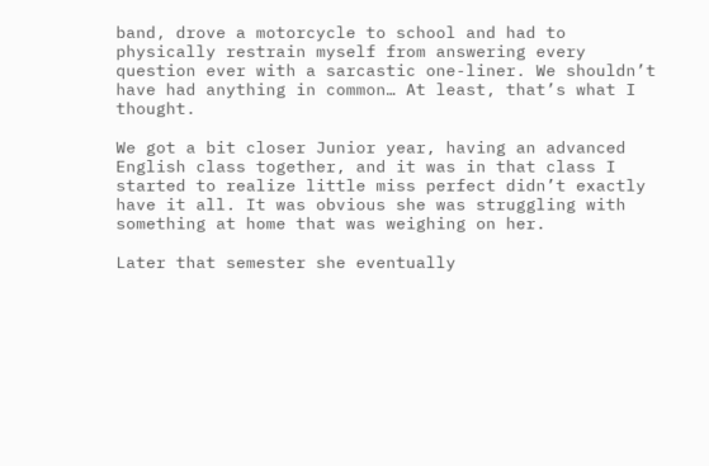band, drove a motorcycle to school and had to physically restrain myself from answering every question ever with a sarcastic one-liner. We shouldn’t have had anything in common… At least, that’s what I thought.

We got a bit closer Junior year, having an advanced English class together, and it was in that class I started to realize little miss perfect didn’t exactly have it all. It was obvious she was struggling with something at home that was weighing on her.

Later that semester she eventually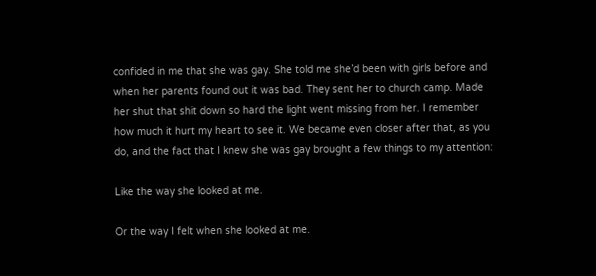confided in me that she was gay. She told me she’d been with girls before and when her parents found out it was bad. They sent her to church camp. Made her shut that shit down so hard the light went missing from her. I remember how much it hurt my heart to see it. We became even closer after that, as you do, and the fact that I knew she was gay brought a few things to my attention:

Like the way she looked at me.

Or the way I felt when she looked at me.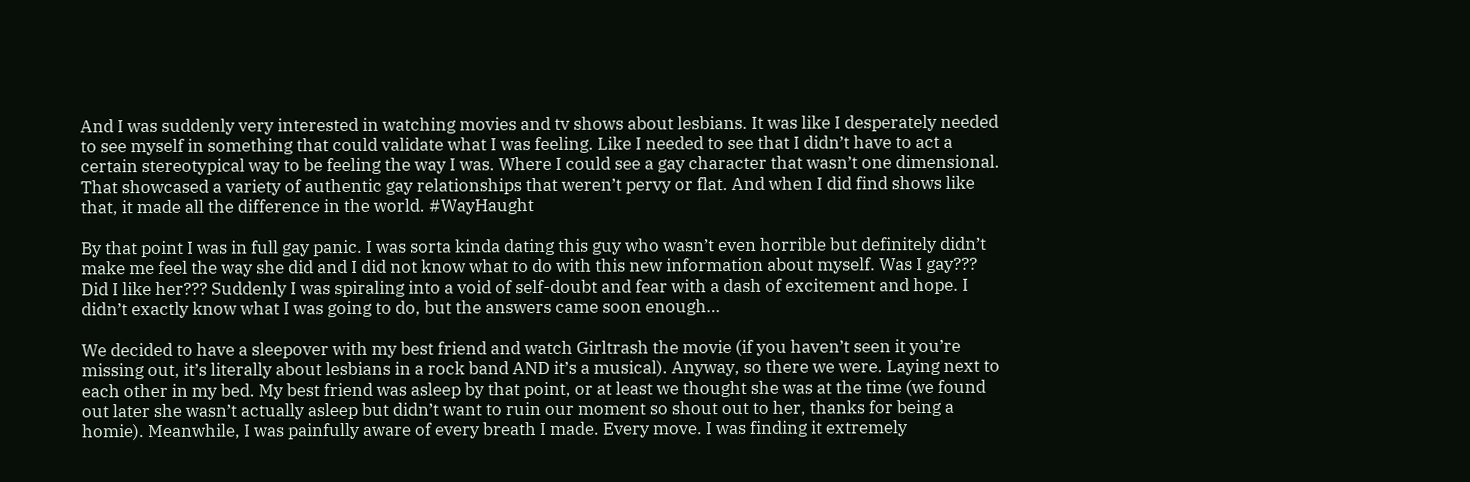And I was suddenly very interested in watching movies and tv shows about lesbians. It was like I desperately needed to see myself in something that could validate what I was feeling. Like I needed to see that I didn’t have to act a certain stereotypical way to be feeling the way I was. Where I could see a gay character that wasn’t one dimensional. That showcased a variety of authentic gay relationships that weren’t pervy or flat. And when I did find shows like that, it made all the difference in the world. #WayHaught

By that point I was in full gay panic. I was sorta kinda dating this guy who wasn’t even horrible but definitely didn’t make me feel the way she did and I did not know what to do with this new information about myself. Was I gay??? Did I like her??? Suddenly I was spiraling into a void of self-doubt and fear with a dash of excitement and hope. I didn’t exactly know what I was going to do, but the answers came soon enough…

We decided to have a sleepover with my best friend and watch Girltrash the movie (if you haven’t seen it you’re missing out, it’s literally about lesbians in a rock band AND it’s a musical). Anyway, so there we were. Laying next to each other in my bed. My best friend was asleep by that point, or at least we thought she was at the time (we found out later she wasn’t actually asleep but didn’t want to ruin our moment so shout out to her, thanks for being a homie). Meanwhile, I was painfully aware of every breath I made. Every move. I was finding it extremely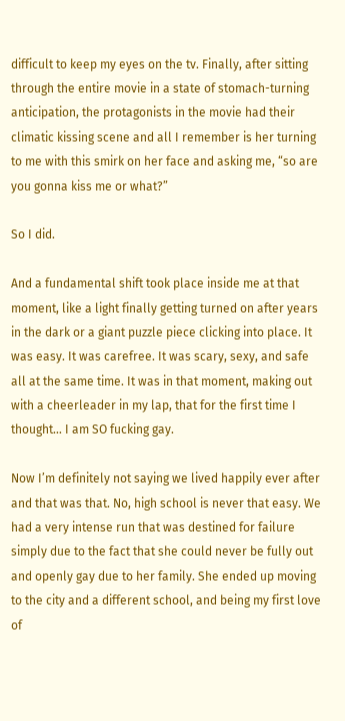difficult to keep my eyes on the tv. Finally, after sitting through the entire movie in a state of stomach-turning anticipation, the protagonists in the movie had their climatic kissing scene and all I remember is her turning to me with this smirk on her face and asking me, “so are you gonna kiss me or what?”

So I did.

And a fundamental shift took place inside me at that moment, like a light finally getting turned on after years in the dark or a giant puzzle piece clicking into place. It was easy. It was carefree. It was scary, sexy, and safe all at the same time. It was in that moment, making out with a cheerleader in my lap, that for the first time I thought… I am SO fucking gay.

Now I’m definitely not saying we lived happily ever after and that was that. No, high school is never that easy. We had a very intense run that was destined for failure simply due to the fact that she could never be fully out and openly gay due to her family. She ended up moving to the city and a different school, and being my first love of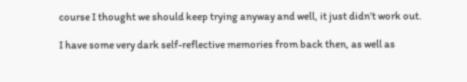course I thought we should keep trying anyway and well, it just didn’t work out.

I have some very dark self-reflective memories from back then, as well as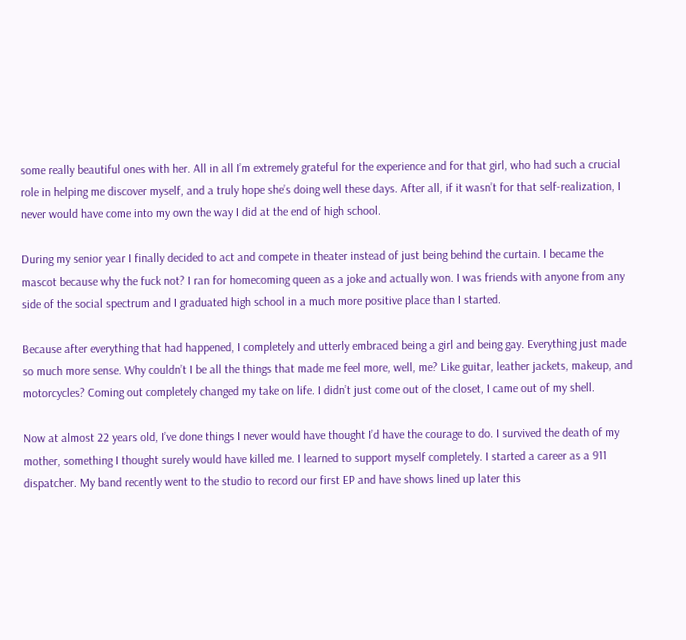some really beautiful ones with her. All in all I’m extremely grateful for the experience and for that girl, who had such a crucial role in helping me discover myself, and a truly hope she’s doing well these days. After all, if it wasn’t for that self-realization, I never would have come into my own the way I did at the end of high school.

During my senior year I finally decided to act and compete in theater instead of just being behind the curtain. I became the mascot because why the fuck not? I ran for homecoming queen as a joke and actually won. I was friends with anyone from any side of the social spectrum and I graduated high school in a much more positive place than I started.

Because after everything that had happened, I completely and utterly embraced being a girl and being gay. Everything just made so much more sense. Why couldn’t I be all the things that made me feel more, well, me? Like guitar, leather jackets, makeup, and motorcycles? Coming out completely changed my take on life. I didn’t just come out of the closet, I came out of my shell.

Now at almost 22 years old, I’ve done things I never would have thought I’d have the courage to do. I survived the death of my mother, something I thought surely would have killed me. I learned to support myself completely. I started a career as a 911 dispatcher. My band recently went to the studio to record our first EP and have shows lined up later this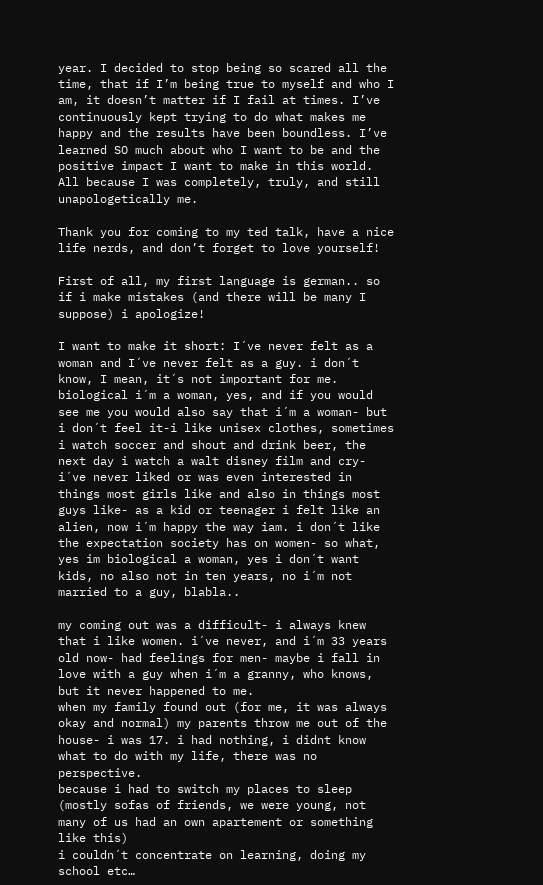year. I decided to stop being so scared all the time, that if I’m being true to myself and who I am, it doesn’t matter if I fail at times. I’ve continuously kept trying to do what makes me happy and the results have been boundless. I’ve learned SO much about who I want to be and the positive impact I want to make in this world. All because I was completely, truly, and still unapologetically me.

Thank you for coming to my ted talk, have a nice life nerds, and don’t forget to love yourself!

First of all, my first language is german.. so if i make mistakes (and there will be many I suppose) i apologize!

I want to make it short: I´ve never felt as a woman and I´ve never felt as a guy. i don´t know, I mean, it´s not important for me. biological i´m a woman, yes, and if you would see me you would also say that i´m a woman- but i don´t feel it-i like unisex clothes, sometimes i watch soccer and shout and drink beer, the next day i watch a walt disney film and cry- i´ve never liked or was even interested in things most girls like and also in things most guys like- as a kid or teenager i felt like an alien, now i´m happy the way iam. i don´t like the expectation society has on women- so what, yes im biological a woman, yes i don´t want kids, no also not in ten years, no i´m not married to a guy, blabla..

my coming out was a difficult- i always knew that i like women. i´ve never, and i´m 33 years old now- had feelings for men- maybe i fall in love with a guy when i´m a granny, who knows, but it never happened to me.
when my family found out (for me, it was always okay and normal) my parents throw me out of the house- i was 17. i had nothing, i didnt know what to do with my life, there was no perspective.
because i had to switch my places to sleep (mostly sofas of friends, we were young, not many of us had an own apartement or something like this)
i couldn´t concentrate on learning, doing my school etc…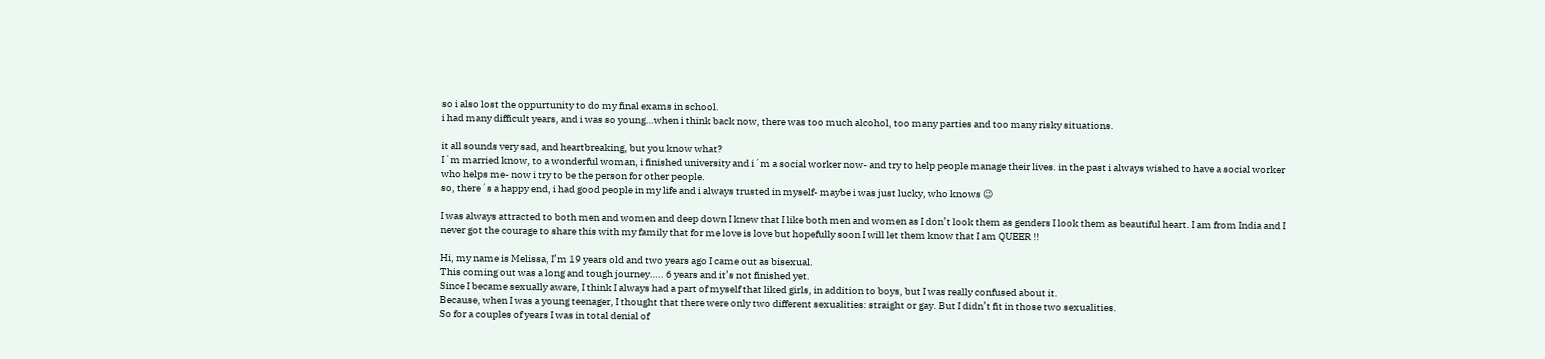so i also lost the oppurtunity to do my final exams in school.
i had many difficult years, and i was so young…when i think back now, there was too much alcohol, too many parties and too many risky situations.

it all sounds very sad, and heartbreaking, but you know what?
I´m married know, to a wonderful woman, i finished university and i´m a social worker now- and try to help people manage their lives. in the past i always wished to have a social worker who helps me- now i try to be the person for other people.
so, there´s a happy end, i had good people in my life and i always trusted in myself- maybe i was just lucky, who knows 😉

I was always attracted to both men and women and deep down I knew that I like both men and women as I don’t look them as genders I look them as beautiful heart. I am from India and I never got the courage to share this with my family that for me love is love but hopefully soon I will let them know that I am QUEER !!

Hi, my name is Melissa, I’m 19 years old and two years ago I came out as bisexual.
This coming out was a long and tough journey….. 6 years and it’s not finished yet.
Since I became sexually aware, I think I always had a part of myself that liked girls, in addition to boys, but I was really confused about it.
Because, when I was a young teenager, I thought that there were only two different sexualities: straight or gay. But I didn’t fit in those two sexualities.
So for a couples of years I was in total denial of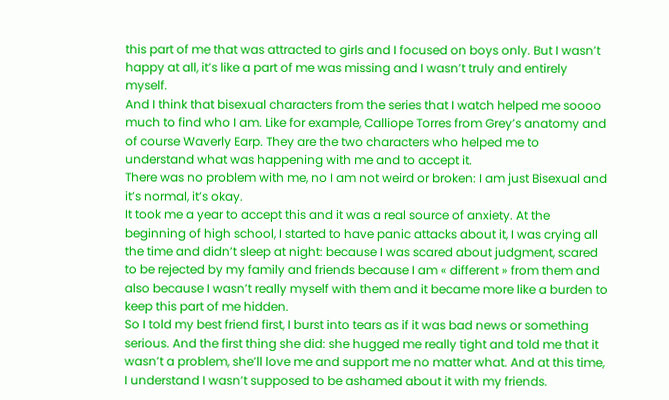this part of me that was attracted to girls and I focused on boys only. But I wasn’t happy at all, it’s like a part of me was missing and I wasn’t truly and entirely myself.
And I think that bisexual characters from the series that I watch helped me soooo much to find who I am. Like for example, Calliope Torres from Grey’s anatomy and of course Waverly Earp. They are the two characters who helped me to understand what was happening with me and to accept it.
There was no problem with me, no I am not weird or broken: I am just Bisexual and it’s normal, it’s okay.
It took me a year to accept this and it was a real source of anxiety. At the beginning of high school, I started to have panic attacks about it, I was crying all the time and didn’t sleep at night: because I was scared about judgment, scared to be rejected by my family and friends because I am « different » from them and also because I wasn’t really myself with them and it became more like a burden to keep this part of me hidden.
So I told my best friend first, I burst into tears as if it was bad news or something serious. And the first thing she did: she hugged me really tight and told me that it wasn’t a problem, she’ll love me and support me no matter what. And at this time, I understand I wasn’t supposed to be ashamed about it with my friends.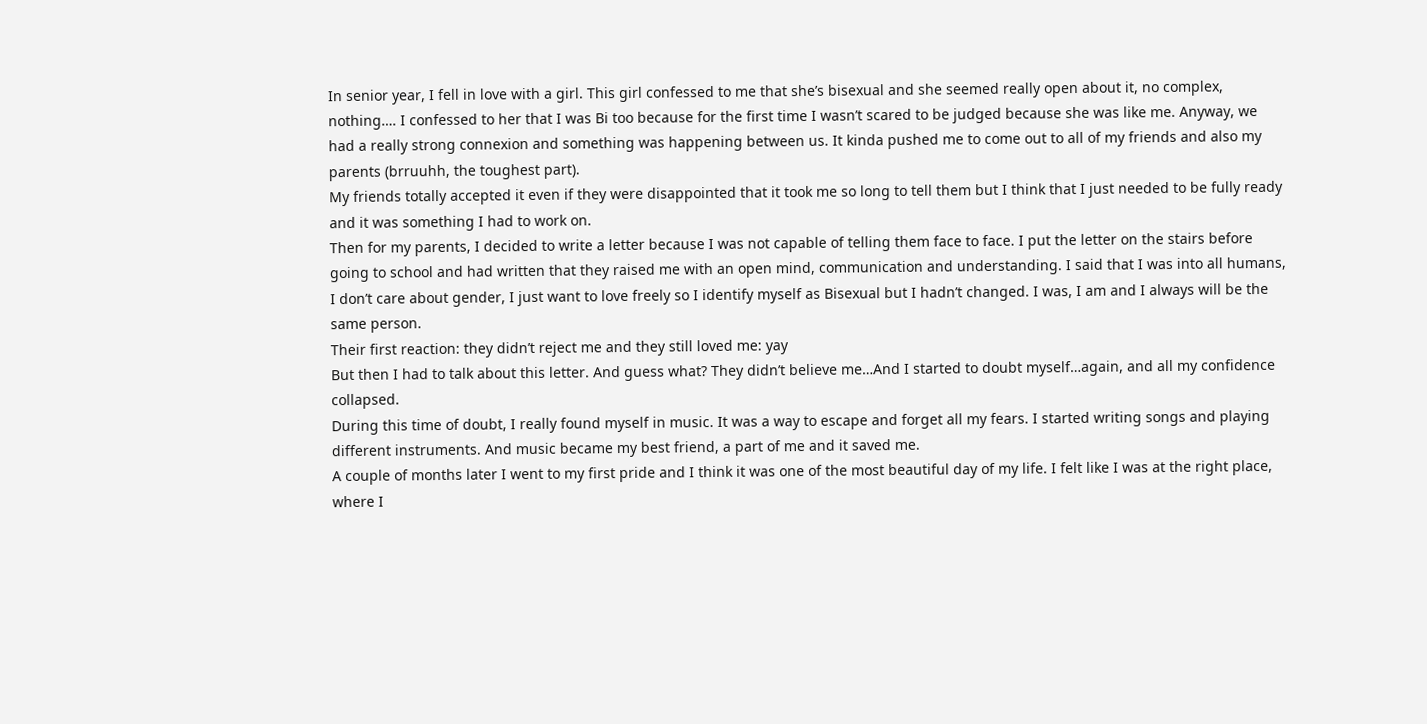In senior year, I fell in love with a girl. This girl confessed to me that she’s bisexual and she seemed really open about it, no complex, nothing…. I confessed to her that I was Bi too because for the first time I wasn’t scared to be judged because she was like me. Anyway, we had a really strong connexion and something was happening between us. It kinda pushed me to come out to all of my friends and also my parents (brruuhh, the toughest part).
My friends totally accepted it even if they were disappointed that it took me so long to tell them but I think that I just needed to be fully ready and it was something I had to work on.
Then for my parents, I decided to write a letter because I was not capable of telling them face to face. I put the letter on the stairs before going to school and had written that they raised me with an open mind, communication and understanding. I said that I was into all humans, I don’t care about gender, I just want to love freely so I identify myself as Bisexual but I hadn’t changed. I was, I am and I always will be the same person.
Their first reaction: they didn’t reject me and they still loved me: yay
But then I had to talk about this letter. And guess what? They didn’t believe me…And I started to doubt myself…again, and all my confidence collapsed.
During this time of doubt, I really found myself in music. It was a way to escape and forget all my fears. I started writing songs and playing different instruments. And music became my best friend, a part of me and it saved me.
A couple of months later I went to my first pride and I think it was one of the most beautiful day of my life. I felt like I was at the right place, where I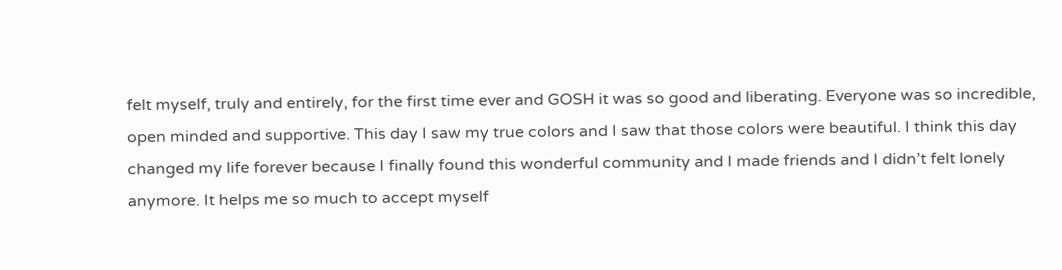felt myself, truly and entirely, for the first time ever and GOSH it was so good and liberating. Everyone was so incredible, open minded and supportive. This day I saw my true colors and I saw that those colors were beautiful. I think this day changed my life forever because I finally found this wonderful community and I made friends and I didn’t felt lonely anymore. It helps me so much to accept myself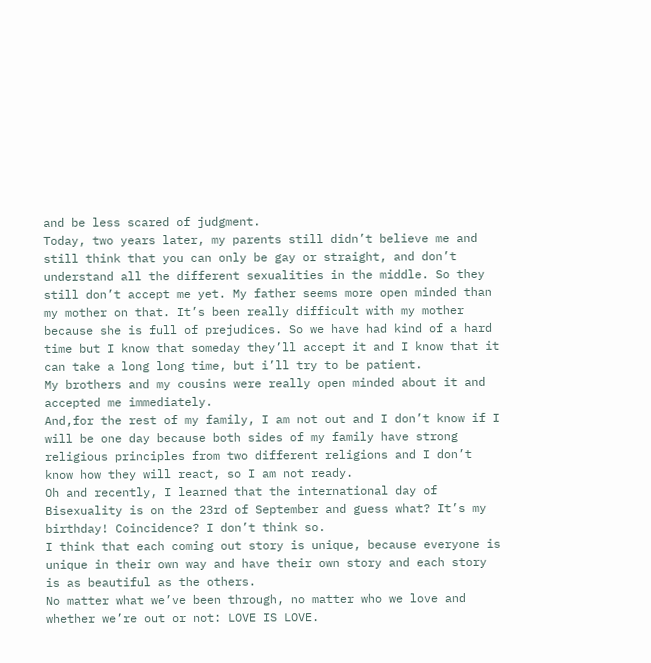and be less scared of judgment.
Today, two years later, my parents still didn’t believe me and still think that you can only be gay or straight, and don’t understand all the different sexualities in the middle. So they still don’t accept me yet. My father seems more open minded than my mother on that. It’s been really difficult with my mother because she is full of prejudices. So we have had kind of a hard time but I know that someday they’ll accept it and I know that it can take a long long time, but i’ll try to be patient.
My brothers and my cousins were really open minded about it and accepted me immediately.
And,for the rest of my family, I am not out and I don’t know if I will be one day because both sides of my family have strong religious principles from two different religions and I don’t know how they will react, so I am not ready.
Oh and recently, I learned that the international day of Bisexuality is on the 23rd of September and guess what? It’s my birthday! Coincidence? I don’t think so.
I think that each coming out story is unique, because everyone is unique in their own way and have their own story and each story is as beautiful as the others.
No matter what we’ve been through, no matter who we love and whether we’re out or not: LOVE IS LOVE.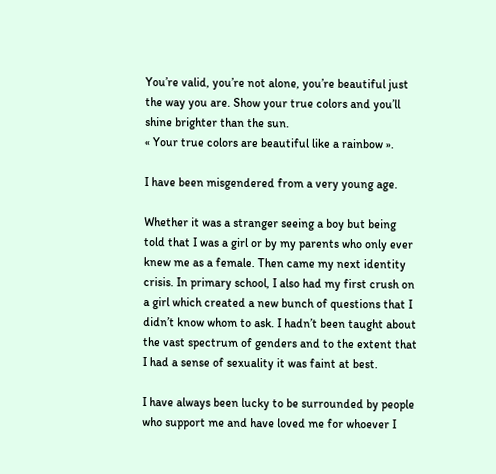You’re valid, you’re not alone, you’re beautiful just the way you are. Show your true colors and you’ll shine brighter than the sun.
« Your true colors are beautiful like a rainbow ».

I have been misgendered from a very young age.

Whether it was a stranger seeing a boy but being told that I was a girl or by my parents who only ever knew me as a female. Then came my next identity crisis. In primary school, I also had my first crush on a girl which created a new bunch of questions that I didn’t know whom to ask. I hadn’t been taught about the vast spectrum of genders and to the extent that I had a sense of sexuality it was faint at best.

I have always been lucky to be surrounded by people who support me and have loved me for whoever I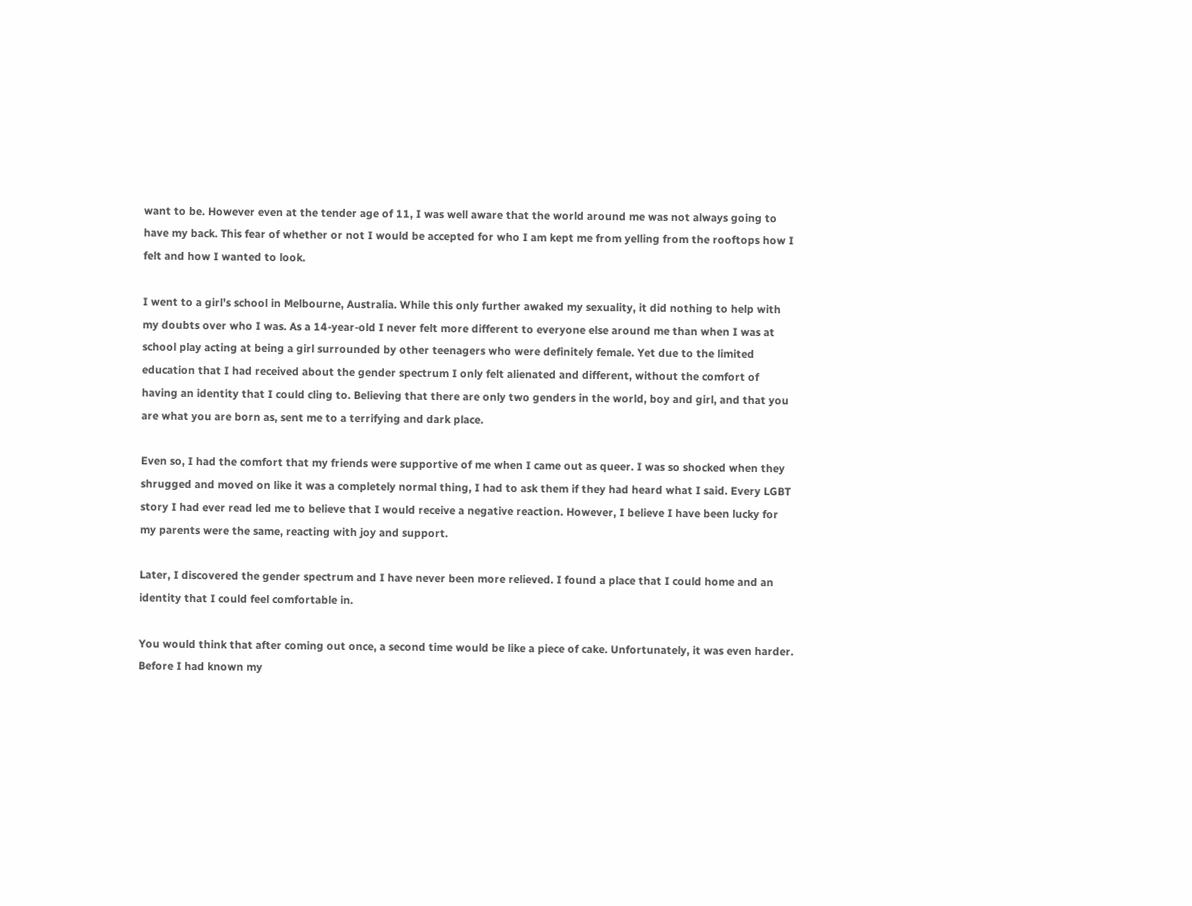want to be. However even at the tender age of 11, I was well aware that the world around me was not always going to have my back. This fear of whether or not I would be accepted for who I am kept me from yelling from the rooftops how I felt and how I wanted to look.

I went to a girl’s school in Melbourne, Australia. While this only further awaked my sexuality, it did nothing to help with my doubts over who I was. As a 14-year-old I never felt more different to everyone else around me than when I was at school play acting at being a girl surrounded by other teenagers who were definitely female. Yet due to the limited education that I had received about the gender spectrum I only felt alienated and different, without the comfort of having an identity that I could cling to. Believing that there are only two genders in the world, boy and girl, and that you are what you are born as, sent me to a terrifying and dark place.

Even so, I had the comfort that my friends were supportive of me when I came out as queer. I was so shocked when they shrugged and moved on like it was a completely normal thing, I had to ask them if they had heard what I said. Every LGBT story I had ever read led me to believe that I would receive a negative reaction. However, I believe I have been lucky for my parents were the same, reacting with joy and support.

Later, I discovered the gender spectrum and I have never been more relieved. I found a place that I could home and an identity that I could feel comfortable in.

You would think that after coming out once, a second time would be like a piece of cake. Unfortunately, it was even harder. Before I had known my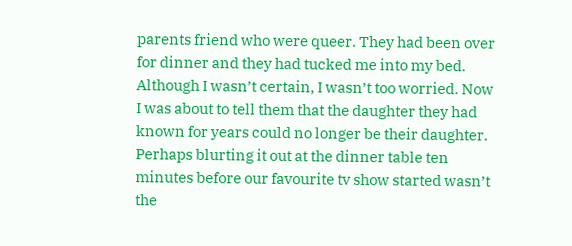parents friend who were queer. They had been over for dinner and they had tucked me into my bed. Although I wasn’t certain, I wasn’t too worried. Now I was about to tell them that the daughter they had known for years could no longer be their daughter. Perhaps blurting it out at the dinner table ten minutes before our favourite tv show started wasn’t the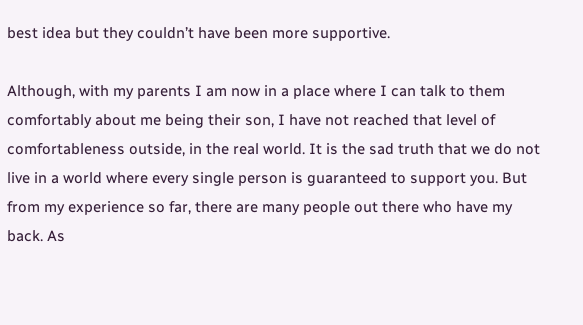best idea but they couldn’t have been more supportive.

Although, with my parents I am now in a place where I can talk to them comfortably about me being their son, I have not reached that level of comfortableness outside, in the real world. It is the sad truth that we do not live in a world where every single person is guaranteed to support you. But from my experience so far, there are many people out there who have my back. As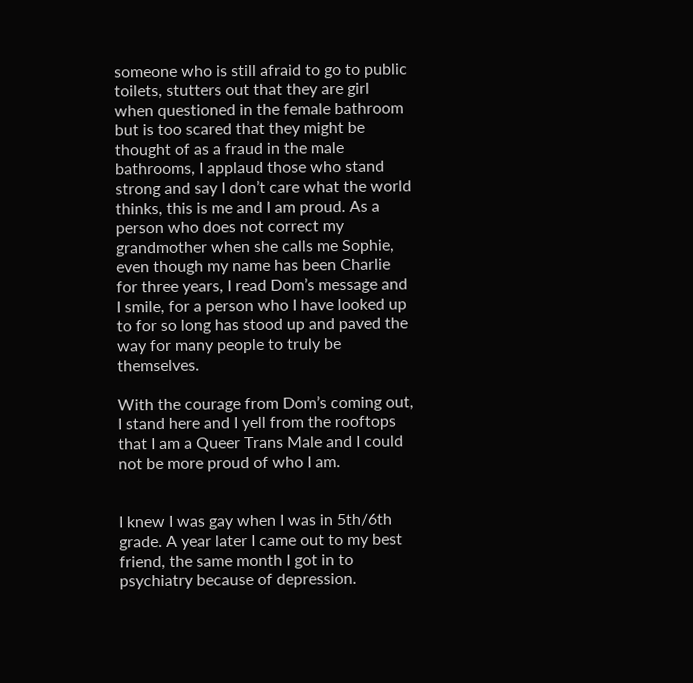someone who is still afraid to go to public toilets, stutters out that they are girl when questioned in the female bathroom but is too scared that they might be thought of as a fraud in the male bathrooms, I applaud those who stand strong and say I don’t care what the world thinks, this is me and I am proud. As a person who does not correct my grandmother when she calls me Sophie, even though my name has been Charlie for three years, I read Dom’s message and I smile, for a person who I have looked up to for so long has stood up and paved the way for many people to truly be themselves.

With the courage from Dom’s coming out, I stand here and I yell from the rooftops that I am a Queer Trans Male and I could not be more proud of who I am.


I knew I was gay when I was in 5th/6th grade. A year later I came out to my best friend, the same month I got in to psychiatry because of depression.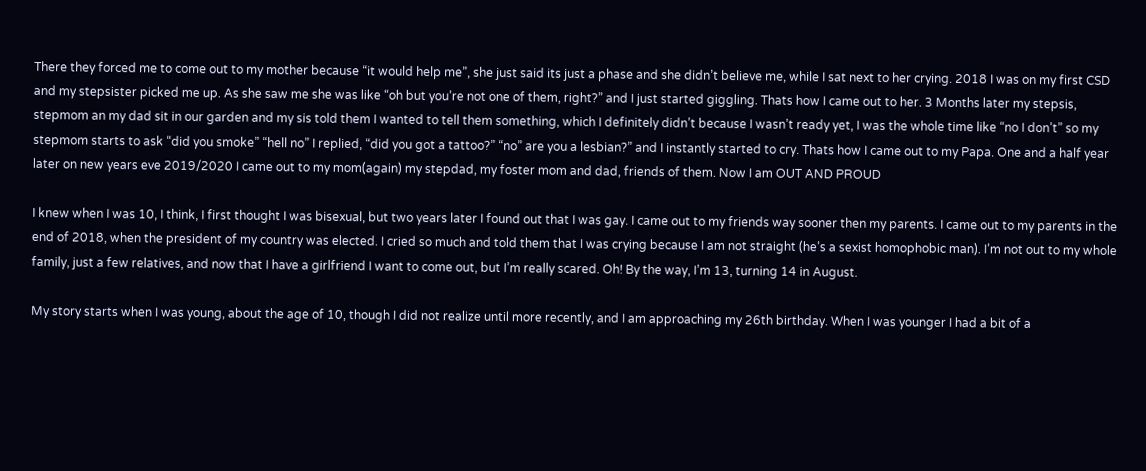There they forced me to come out to my mother because “it would help me”, she just said its just a phase and she didn’t believe me, while I sat next to her crying. 2018 I was on my first CSD and my stepsister picked me up. As she saw me she was like “oh but you’re not one of them, right?” and I just started giggling. Thats how I came out to her. 3 Months later my stepsis, stepmom an my dad sit in our garden and my sis told them I wanted to tell them something, which I definitely didn’t because I wasn’t ready yet, I was the whole time like “no I don’t” so my stepmom starts to ask “did you smoke” “hell no” I replied, “did you got a tattoo?” “no” are you a lesbian?” and I instantly started to cry. Thats how I came out to my Papa. One and a half year later on new years eve 2019/2020 I came out to my mom(again) my stepdad, my foster mom and dad, friends of them. Now I am OUT AND PROUD

I knew when I was 10, I think, I first thought I was bisexual, but two years later I found out that I was gay. I came out to my friends way sooner then my parents. I came out to my parents in the end of 2018, when the president of my country was elected. I cried so much and told them that I was crying because I am not straight (he’s a sexist homophobic man). I’m not out to my whole family, just a few relatives, and now that I have a girlfriend I want to come out, but I’m really scared. Oh! By the way, I’m 13, turning 14 in August.

My story starts when I was young, about the age of 10, though I did not realize until more recently, and I am approaching my 26th birthday. When I was younger I had a bit of a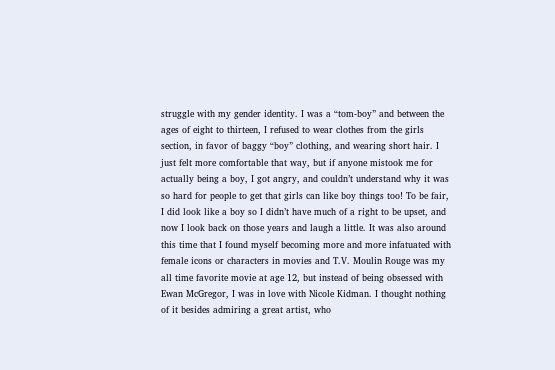struggle with my gender identity. I was a “tom-boy” and between the ages of eight to thirteen, I refused to wear clothes from the girls section, in favor of baggy “boy” clothing, and wearing short hair. I just felt more comfortable that way, but if anyone mistook me for actually being a boy, I got angry, and couldn’t understand why it was so hard for people to get that girls can like boy things too! To be fair, I did look like a boy so I didn’t have much of a right to be upset, and now I look back on those years and laugh a little. It was also around this time that I found myself becoming more and more infatuated with female icons or characters in movies and T.V. Moulin Rouge was my all time favorite movie at age 12, but instead of being obsessed with Ewan McGregor, I was in love with Nicole Kidman. I thought nothing of it besides admiring a great artist, who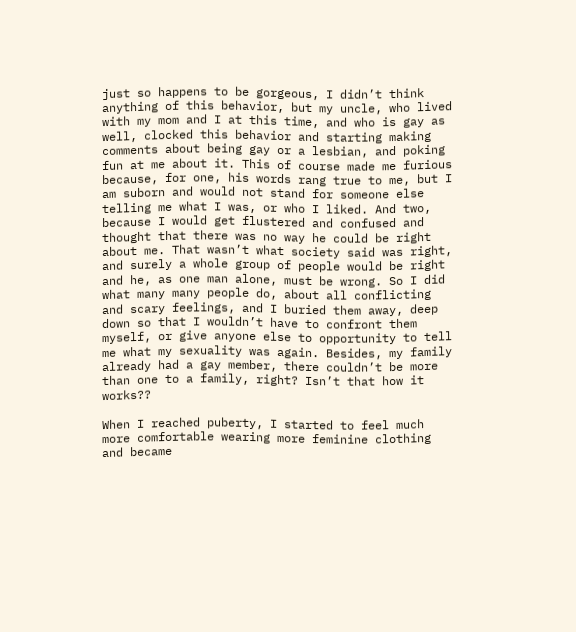just so happens to be gorgeous, I didn’t think anything of this behavior, but my uncle, who lived with my mom and I at this time, and who is gay as well, clocked this behavior and starting making comments about being gay or a lesbian, and poking fun at me about it. This of course made me furious because, for one, his words rang true to me, but I am suborn and would not stand for someone else telling me what I was, or who I liked. And two, because I would get flustered and confused and thought that there was no way he could be right about me. That wasn’t what society said was right, and surely a whole group of people would be right and he, as one man alone, must be wrong. So I did what many many people do, about all conflicting and scary feelings, and I buried them away, deep down so that I wouldn’t have to confront them myself, or give anyone else to opportunity to tell me what my sexuality was again. Besides, my family already had a gay member, there couldn’t be more than one to a family, right? Isn’t that how it works??

When I reached puberty, I started to feel much more comfortable wearing more feminine clothing and became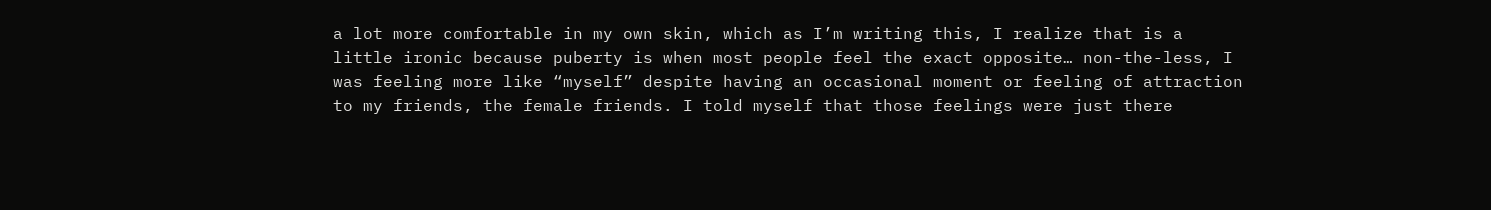a lot more comfortable in my own skin, which as I’m writing this, I realize that is a little ironic because puberty is when most people feel the exact opposite… non-the-less, I was feeling more like “myself” despite having an occasional moment or feeling of attraction to my friends, the female friends. I told myself that those feelings were just there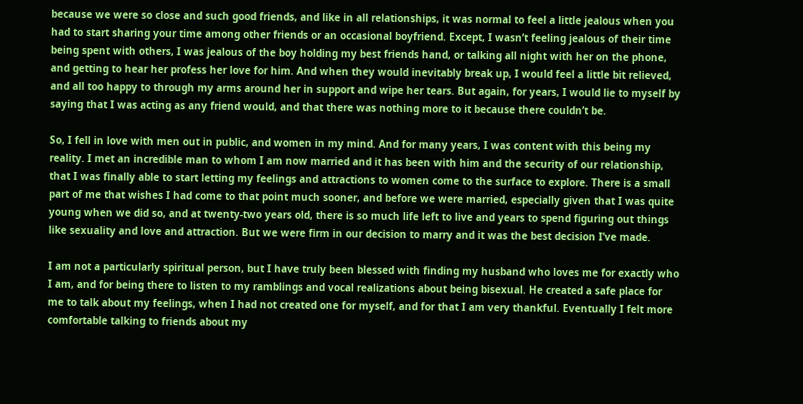because we were so close and such good friends, and like in all relationships, it was normal to feel a little jealous when you had to start sharing your time among other friends or an occasional boyfriend. Except, I wasn’t feeling jealous of their time being spent with others, I was jealous of the boy holding my best friends hand, or talking all night with her on the phone, and getting to hear her profess her love for him. And when they would inevitably break up, I would feel a little bit relieved, and all too happy to through my arms around her in support and wipe her tears. But again, for years, I would lie to myself by saying that I was acting as any friend would, and that there was nothing more to it because there couldn’t be.

So, I fell in love with men out in public, and women in my mind. And for many years, I was content with this being my reality. I met an incredible man to whom I am now married and it has been with him and the security of our relationship, that I was finally able to start letting my feelings and attractions to women come to the surface to explore. There is a small part of me that wishes I had come to that point much sooner, and before we were married, especially given that I was quite young when we did so, and at twenty-two years old, there is so much life left to live and years to spend figuring out things like sexuality and love and attraction. But we were firm in our decision to marry and it was the best decision I’ve made.

I am not a particularly spiritual person, but I have truly been blessed with finding my husband who loves me for exactly who I am, and for being there to listen to my ramblings and vocal realizations about being bisexual. He created a safe place for me to talk about my feelings, when I had not created one for myself, and for that I am very thankful. Eventually I felt more comfortable talking to friends about my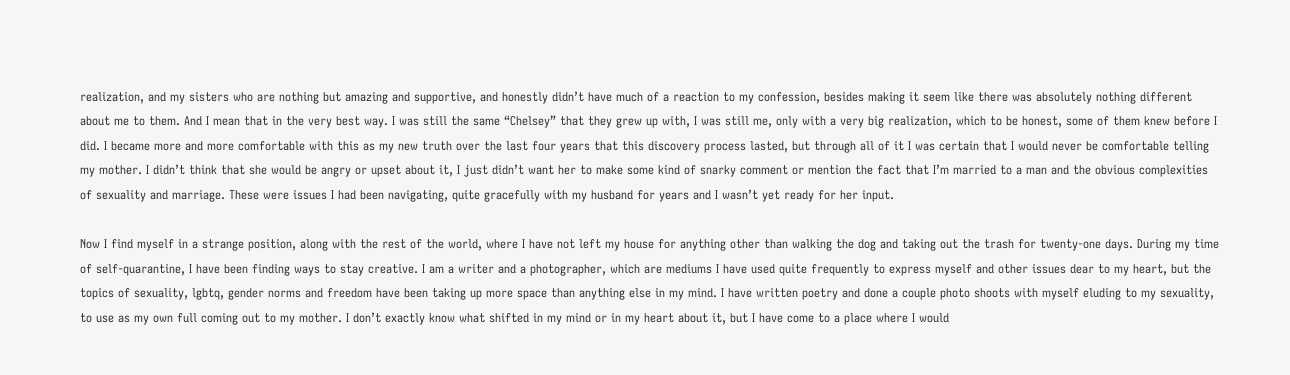realization, and my sisters who are nothing but amazing and supportive, and honestly didn’t have much of a reaction to my confession, besides making it seem like there was absolutely nothing different about me to them. And I mean that in the very best way. I was still the same “Chelsey” that they grew up with, I was still me, only with a very big realization, which to be honest, some of them knew before I did. I became more and more comfortable with this as my new truth over the last four years that this discovery process lasted, but through all of it I was certain that I would never be comfortable telling my mother. I didn’t think that she would be angry or upset about it, I just didn’t want her to make some kind of snarky comment or mention the fact that I’m married to a man and the obvious complexities of sexuality and marriage. These were issues I had been navigating, quite gracefully with my husband for years and I wasn’t yet ready for her input.

Now I find myself in a strange position, along with the rest of the world, where I have not left my house for anything other than walking the dog and taking out the trash for twenty-one days. During my time of self-quarantine, I have been finding ways to stay creative. I am a writer and a photographer, which are mediums I have used quite frequently to express myself and other issues dear to my heart, but the topics of sexuality, lgbtq, gender norms and freedom have been taking up more space than anything else in my mind. I have written poetry and done a couple photo shoots with myself eluding to my sexuality, to use as my own full coming out to my mother. I don’t exactly know what shifted in my mind or in my heart about it, but I have come to a place where I would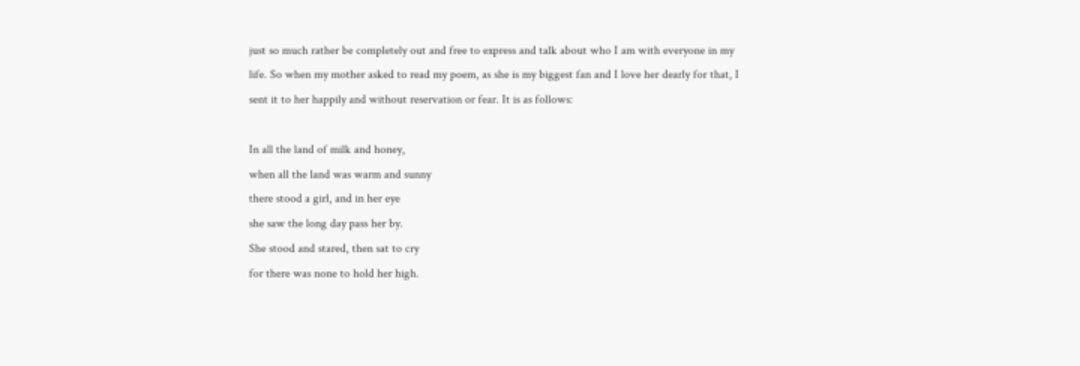just so much rather be completely out and free to express and talk about who I am with everyone in my life. So when my mother asked to read my poem, as she is my biggest fan and I love her dearly for that, I sent it to her happily and without reservation or fear. It is as follows:

In all the land of milk and honey,
when all the land was warm and sunny
there stood a girl, and in her eye
she saw the long day pass her by.
She stood and stared, then sat to cry
for there was none to hold her high.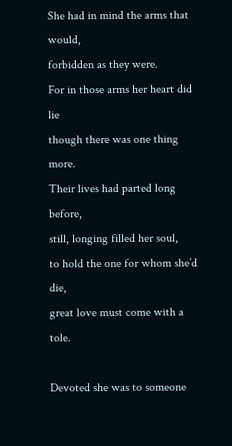She had in mind the arms that would,
forbidden as they were.
For in those arms her heart did lie
though there was one thing more.
Their lives had parted long before,
still, longing filled her soul,
to hold the one for whom she’d die,
great love must come with a tole.

Devoted she was to someone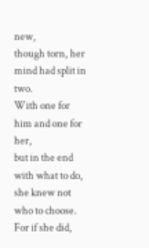new,
though torn, her mind had split in two.
With one for him and one for her,
but in the end with what to do,
she knew not who to choose.
For if she did,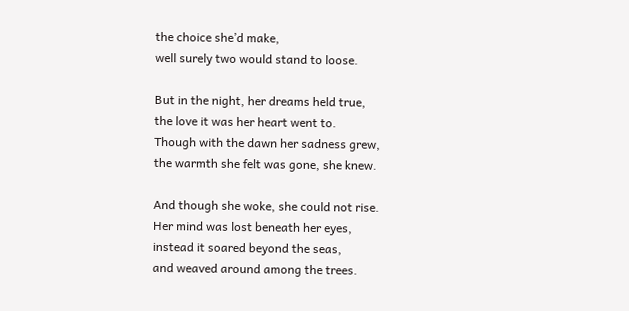the choice she’d make,
well surely two would stand to loose.

But in the night, her dreams held true,
the love it was her heart went to.
Though with the dawn her sadness grew,
the warmth she felt was gone, she knew.

And though she woke, she could not rise.
Her mind was lost beneath her eyes,
instead it soared beyond the seas,
and weaved around among the trees.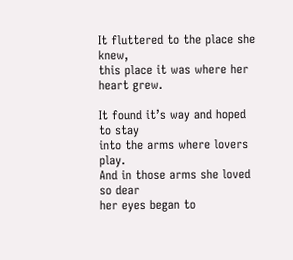It fluttered to the place she knew,
this place it was where her heart grew.

It found it’s way and hoped to stay
into the arms where lovers play.
And in those arms she loved so dear
her eyes began to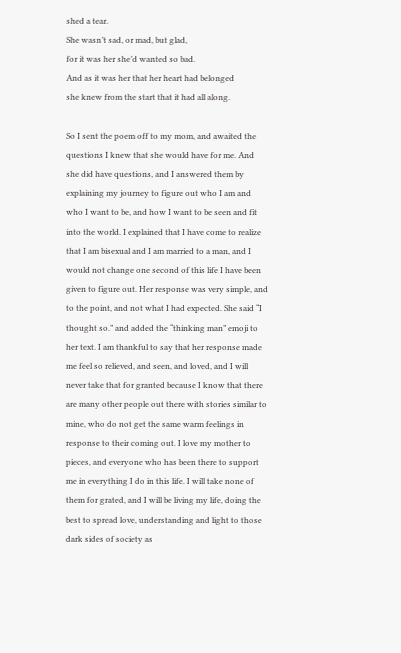shed a tear.
She wasn’t sad, or mad, but glad,
for it was her she’d wanted so bad.
And as it was her that her heart had belonged
she knew from the start that it had all along.

So I sent the poem off to my mom, and awaited the questions I knew that she would have for me. And she did have questions, and I answered them by explaining my journey to figure out who I am and who I want to be, and how I want to be seen and fit into the world. I explained that I have come to realize that I am bisexual and I am married to a man, and I would not change one second of this life I have been given to figure out. Her response was very simple, and to the point, and not what I had expected. She said “I thought so.” and added the “thinking man” emoji to her text. I am thankful to say that her response made me feel so relieved, and seen, and loved, and I will never take that for granted because I know that there are many other people out there with stories similar to mine, who do not get the same warm feelings in response to their coming out. I love my mother to pieces, and everyone who has been there to support me in everything I do in this life. I will take none of them for grated, and I will be living my life, doing the best to spread love, understanding and light to those dark sides of society as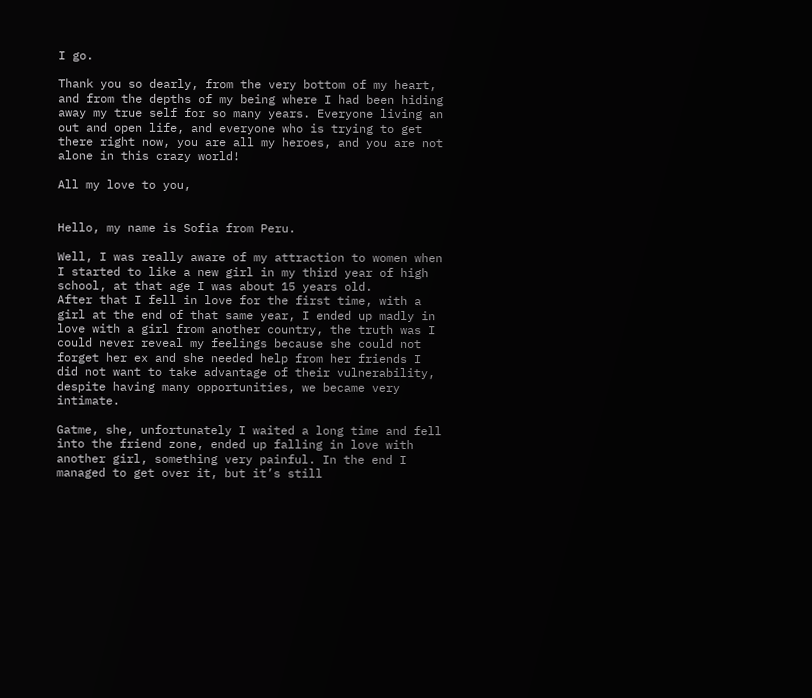I go.

Thank you so dearly, from the very bottom of my heart, and from the depths of my being where I had been hiding away my true self for so many years. Everyone living an out and open life, and everyone who is trying to get there right now, you are all my heroes, and you are not alone in this crazy world!

All my love to you,


Hello, my name is Sofia from Peru.

Well, I was really aware of my attraction to women when I started to like a new girl in my third year of high school, at that age I was about 15 years old.
After that I fell in love for the first time, with a girl at the end of that same year, I ended up madly in love with a girl from another country, the truth was I could never reveal my feelings because she could not forget her ex and she needed help from her friends I did not want to take advantage of their vulnerability, despite having many opportunities, we became very intimate.

Gatme, she, unfortunately I waited a long time and fell into the friend zone, ended up falling in love with another girl, something very painful. In the end I managed to get over it, but it’s still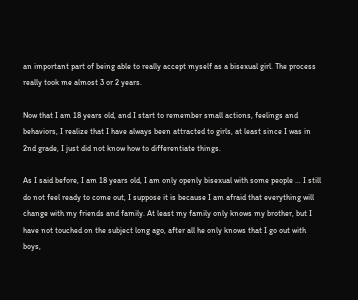an important part of being able to really accept myself as a bisexual girl. The process really took me almost 3 or 2 years.

Now that I am 18 years old, and I start to remember small actions, feelings and behaviors, I realize that I have always been attracted to girls, at least since I was in 2nd grade, I just did not know how to differentiate things.

As I said before, I am 18 years old, I am only openly bisexual with some people … I still do not feel ready to come out, I suppose it is because I am afraid that everything will change with my friends and family. At least my family only knows my brother, but I have not touched on the subject long ago, after all he only knows that I go out with boys,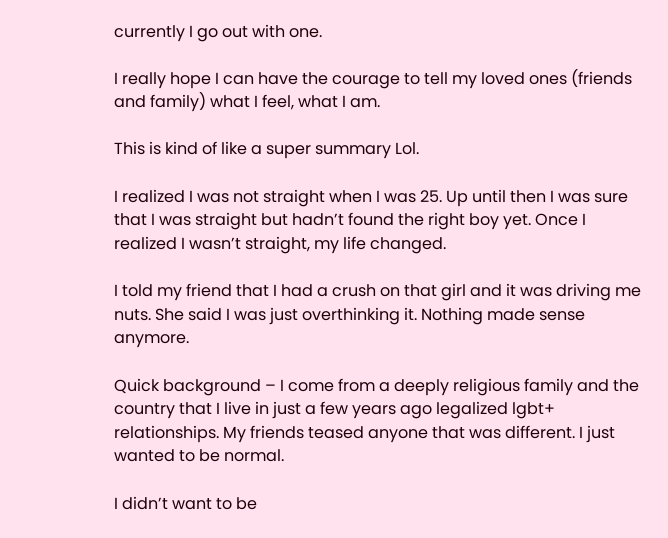currently I go out with one.

I really hope I can have the courage to tell my loved ones (friends and family) what I feel, what I am.

This is kind of like a super summary Lol.

I realized I was not straight when I was 25. Up until then I was sure that I was straight but hadn’t found the right boy yet. Once I realized I wasn’t straight, my life changed.

I told my friend that I had a crush on that girl and it was driving me nuts. She said I was just overthinking it. Nothing made sense anymore.

Quick background – I come from a deeply religious family and the country that I live in just a few years ago legalized lgbt+ relationships. My friends teased anyone that was different. I just wanted to be normal.

I didn’t want to be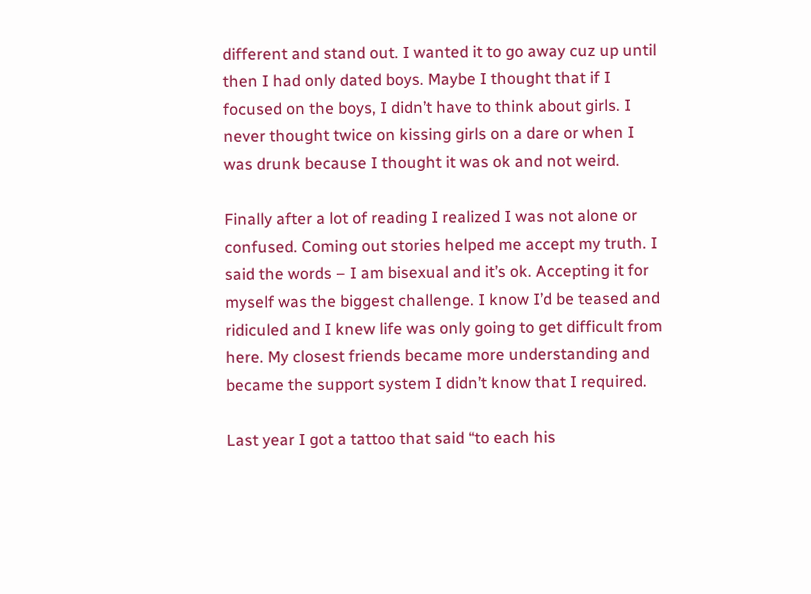different and stand out. I wanted it to go away cuz up until then I had only dated boys. Maybe I thought that if I focused on the boys, I didn’t have to think about girls. I never thought twice on kissing girls on a dare or when I was drunk because I thought it was ok and not weird.

Finally after a lot of reading I realized I was not alone or confused. Coming out stories helped me accept my truth. I said the words – I am bisexual and it’s ok. Accepting it for myself was the biggest challenge. I know I’d be teased and ridiculed and I knew life was only going to get difficult from here. My closest friends became more understanding and became the support system I didn’t know that I required.

Last year I got a tattoo that said “to each his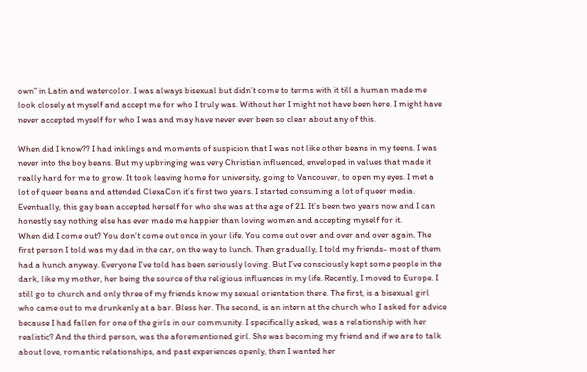own” in Latin and watercolor. I was always bisexual but didn’t come to terms with it till a human made me look closely at myself and accept me for who I truly was. Without her I might not have been here. I might have never accepted myself for who I was and may have never ever been so clear about any of this.

When did I know?? I had inklings and moments of suspicion that I was not like other beans in my teens. I was never into the boy beans. But my upbringing was very Christian influenced, enveloped in values that made it really hard for me to grow. It took leaving home for university, going to Vancouver, to open my eyes. I met a lot of queer beans and attended ClexaCon it’s first two years. I started consuming a lot of queer media. Eventually, this gay bean accepted herself for who she was at the age of 21. It’s been two years now and I can honestly say nothing else has ever made me happier than loving women and accepting myself for it.
When did I come out? You don’t come out once in your life. You come out over and over and over again. The first person I told was my dad in the car, on the way to lunch. Then gradually, I told my friends- most of them had a hunch anyway. Everyone I’ve told has been seriously loving. But I’ve consciously kept some people in the dark, like my mother, her being the source of the religious influences in my life. Recently, I moved to Europe. I still go to church and only three of my friends know my sexual orientation there. The first, is a bisexual girl who came out to me drunkenly at a bar. Bless her. The second, is an intern at the church who I asked for advice because I had fallen for one of the girls in our community. I specifically asked, was a relationship with her realistic? And the third person, was the aforementioned girl. She was becoming my friend and if we are to talk about love, romantic relationships, and past experiences openly, then I wanted her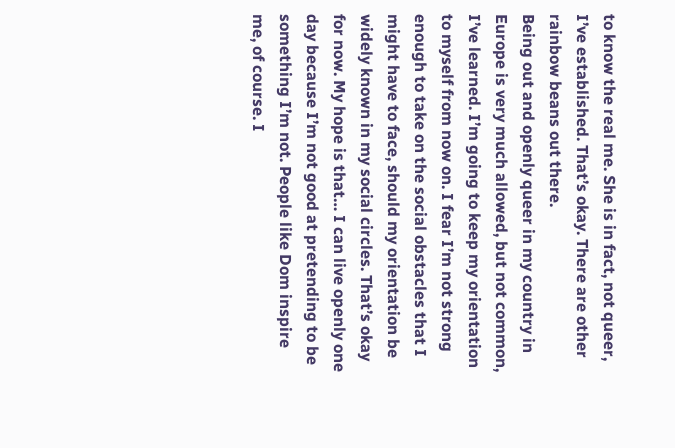to know the real me. She is in fact, not queer, I’ve established. That’s okay. There are other rainbow beans out there.
Being out and openly queer in my country in Europe is very much allowed, but not common, I’ve learned. I’m going to keep my orientation to myself from now on. I fear I’m not strong enough to take on the social obstacles that I might have to face, should my orientation be widely known in my social circles. That’s okay for now. My hope is that… I can live openly one day because I’m not good at pretending to be something I’m not. People like Dom inspire me, of course. I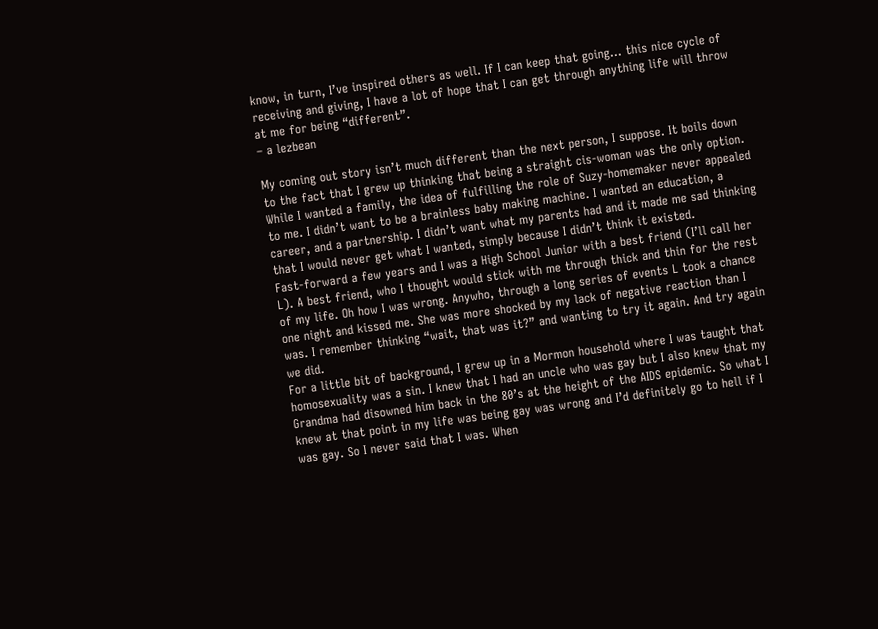know, in turn, I’ve inspired others as well. If I can keep that going… this nice cycle of receiving and giving, I have a lot of hope that I can get through anything life will throw at me for being “different”.
– a lezbean

My coming out story isn’t much different than the next person, I suppose. It boils down to the fact that I grew up thinking that being a straight cis-woman was the only option. While I wanted a family, the idea of fulfilling the role of Suzy-homemaker never appealed to me. I didn’t want to be a brainless baby making machine. I wanted an education, a career, and a partnership. I didn’t want what my parents had and it made me sad thinking that I would never get what I wanted, simply because I didn’t think it existed.
Fast-forward a few years and I was a High School Junior with a best friend (I’ll call her L). A best friend, who I thought would stick with me through thick and thin for the rest of my life. Oh how I was wrong. Anywho, through a long series of events L took a chance one night and kissed me. She was more shocked by my lack of negative reaction than I was. I remember thinking “wait, that was it?” and wanting to try it again. And try again we did.
For a little bit of background, I grew up in a Mormon household where I was taught that homosexuality was a sin. I knew that I had an uncle who was gay but I also knew that my Grandma had disowned him back in the 80’s at the height of the AIDS epidemic. So what I knew at that point in my life was being gay was wrong and I’d definitely go to hell if I was gay. So I never said that I was. When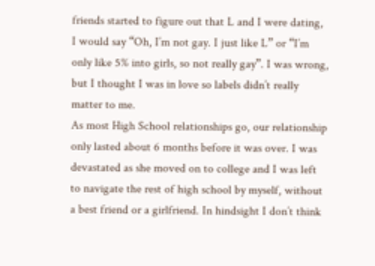friends started to figure out that L and I were dating, I would say “Oh, I’m not gay. I just like L” or “I’m only like 5% into girls, so not really gay”. I was wrong, but I thought I was in love so labels didn’t really matter to me.
As most High School relationships go, our relationship only lasted about 6 months before it was over. I was devastated as she moved on to college and I was left to navigate the rest of high school by myself, without a best friend or a girlfriend. In hindsight I don’t think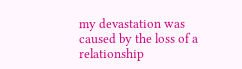my devastation was caused by the loss of a relationship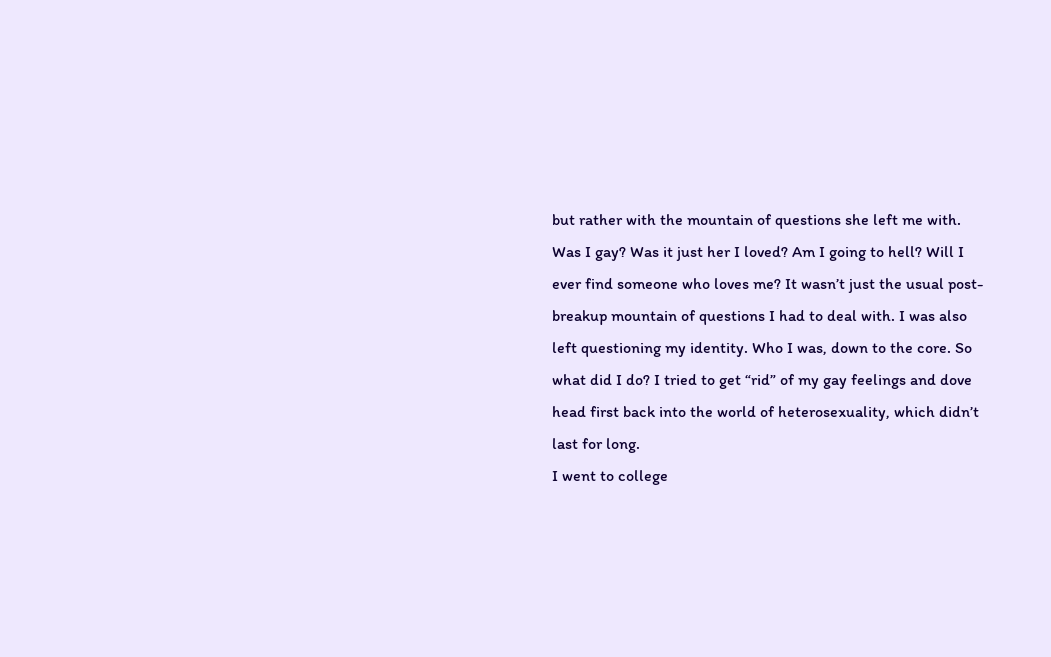but rather with the mountain of questions she left me with. Was I gay? Was it just her I loved? Am I going to hell? Will I ever find someone who loves me? It wasn’t just the usual post-breakup mountain of questions I had to deal with. I was also left questioning my identity. Who I was, down to the core. So what did I do? I tried to get “rid” of my gay feelings and dove head first back into the world of heterosexuality, which didn’t last for long.
I went to college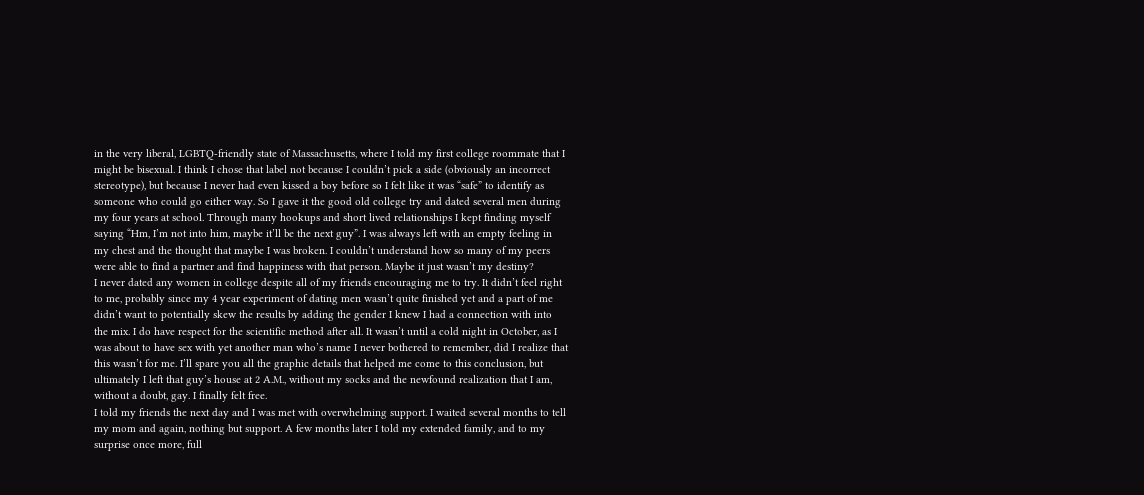in the very liberal, LGBTQ-friendly state of Massachusetts, where I told my first college roommate that I might be bisexual. I think I chose that label not because I couldn’t pick a side (obviously an incorrect stereotype), but because I never had even kissed a boy before so I felt like it was “safe” to identify as someone who could go either way. So I gave it the good old college try and dated several men during my four years at school. Through many hookups and short lived relationships I kept finding myself saying “Hm, I’m not into him, maybe it’ll be the next guy”. I was always left with an empty feeling in my chest and the thought that maybe I was broken. I couldn’t understand how so many of my peers were able to find a partner and find happiness with that person. Maybe it just wasn’t my destiny?
I never dated any women in college despite all of my friends encouraging me to try. It didn’t feel right to me, probably since my 4 year experiment of dating men wasn’t quite finished yet and a part of me didn’t want to potentially skew the results by adding the gender I knew I had a connection with into the mix. I do have respect for the scientific method after all. It wasn’t until a cold night in October, as I was about to have sex with yet another man who’s name I never bothered to remember, did I realize that this wasn’t for me. I’ll spare you all the graphic details that helped me come to this conclusion, but ultimately I left that guy’s house at 2 A.M., without my socks and the newfound realization that I am, without a doubt, gay. I finally felt free.
I told my friends the next day and I was met with overwhelming support. I waited several months to tell my mom and again, nothing but support. A few months later I told my extended family, and to my surprise once more, full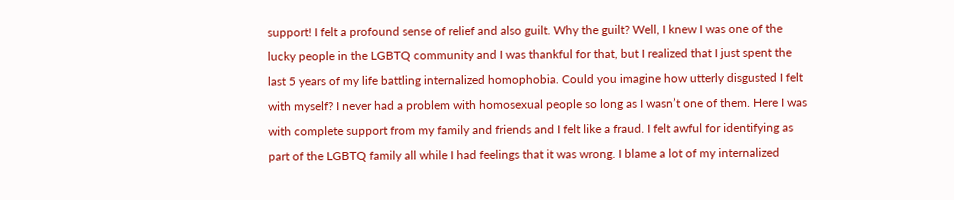support! I felt a profound sense of relief and also guilt. Why the guilt? Well, I knew I was one of the lucky people in the LGBTQ community and I was thankful for that, but I realized that I just spent the last 5 years of my life battling internalized homophobia. Could you imagine how utterly disgusted I felt with myself? I never had a problem with homosexual people so long as I wasn’t one of them. Here I was with complete support from my family and friends and I felt like a fraud. I felt awful for identifying as part of the LGBTQ family all while I had feelings that it was wrong. I blame a lot of my internalized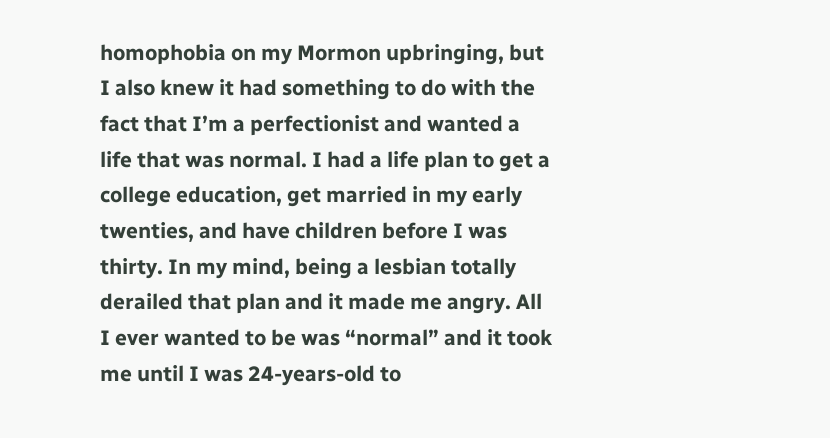homophobia on my Mormon upbringing, but I also knew it had something to do with the fact that I’m a perfectionist and wanted a life that was normal. I had a life plan to get a college education, get married in my early twenties, and have children before I was thirty. In my mind, being a lesbian totally derailed that plan and it made me angry. All I ever wanted to be was “normal” and it took me until I was 24-years-old to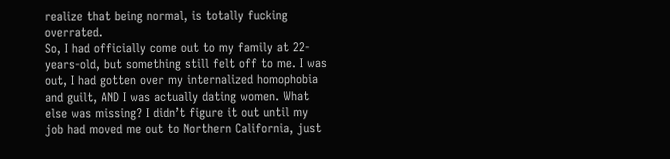realize that being normal, is totally fucking overrated.
So, I had officially come out to my family at 22-years-old, but something still felt off to me. I was out, I had gotten over my internalized homophobia and guilt, AND I was actually dating women. What else was missing? I didn’t figure it out until my job had moved me out to Northern California, just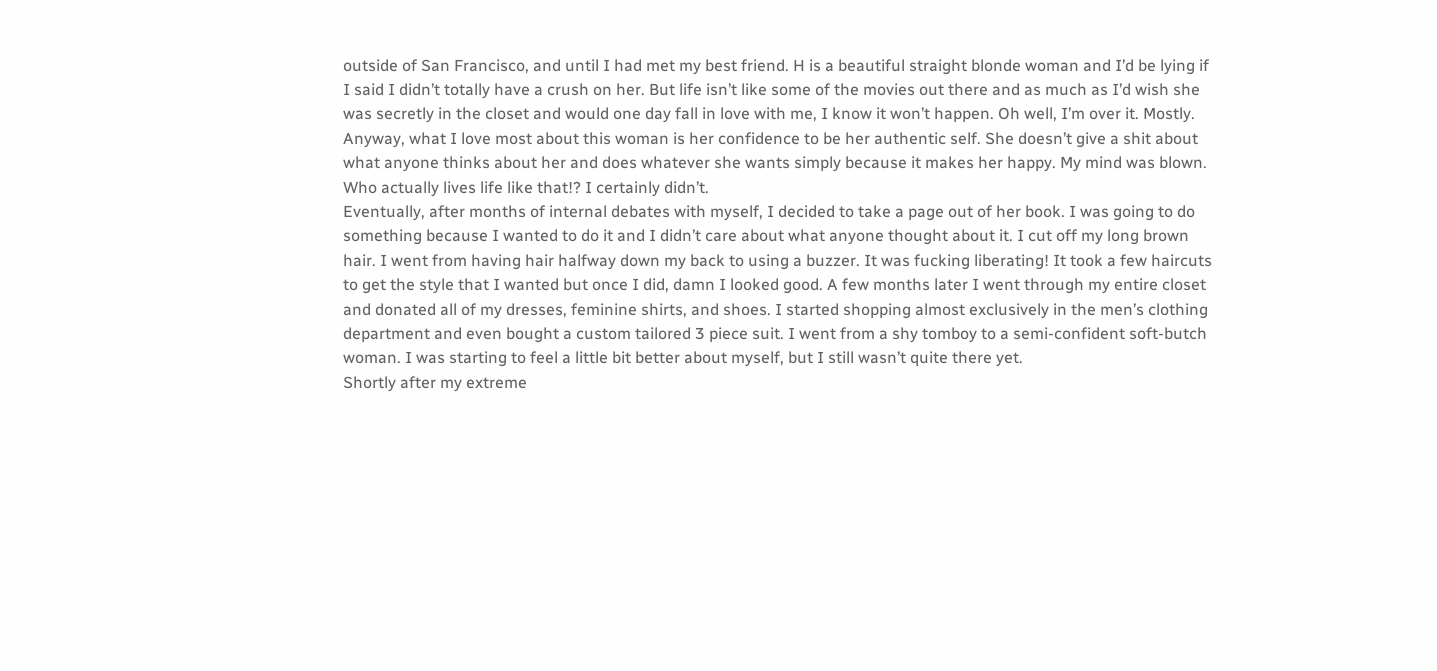outside of San Francisco, and until I had met my best friend. H is a beautiful straight blonde woman and I’d be lying if I said I didn’t totally have a crush on her. But life isn’t like some of the movies out there and as much as I’d wish she was secretly in the closet and would one day fall in love with me, I know it won’t happen. Oh well, I’m over it. Mostly. Anyway, what I love most about this woman is her confidence to be her authentic self. She doesn’t give a shit about what anyone thinks about her and does whatever she wants simply because it makes her happy. My mind was blown. Who actually lives life like that!? I certainly didn’t.
Eventually, after months of internal debates with myself, I decided to take a page out of her book. I was going to do something because I wanted to do it and I didn’t care about what anyone thought about it. I cut off my long brown hair. I went from having hair halfway down my back to using a buzzer. It was fucking liberating! It took a few haircuts to get the style that I wanted but once I did, damn I looked good. A few months later I went through my entire closet and donated all of my dresses, feminine shirts, and shoes. I started shopping almost exclusively in the men’s clothing department and even bought a custom tailored 3 piece suit. I went from a shy tomboy to a semi-confident soft-butch woman. I was starting to feel a little bit better about myself, but I still wasn’t quite there yet.
Shortly after my extreme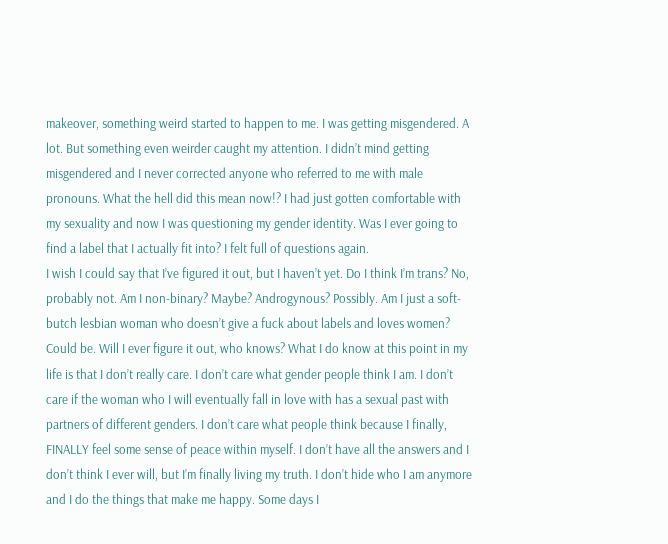makeover, something weird started to happen to me. I was getting misgendered. A lot. But something even weirder caught my attention. I didn’t mind getting misgendered and I never corrected anyone who referred to me with male pronouns. What the hell did this mean now!? I had just gotten comfortable with my sexuality and now I was questioning my gender identity. Was I ever going to find a label that I actually fit into? I felt full of questions again.
I wish I could say that I’ve figured it out, but I haven’t yet. Do I think I’m trans? No, probably not. Am I non-binary? Maybe? Androgynous? Possibly. Am I just a soft-butch lesbian woman who doesn’t give a fuck about labels and loves women? Could be. Will I ever figure it out, who knows? What I do know at this point in my life is that I don’t really care. I don’t care what gender people think I am. I don’t care if the woman who I will eventually fall in love with has a sexual past with partners of different genders. I don’t care what people think because I finally, FINALLY feel some sense of peace within myself. I don’t have all the answers and I don’t think I ever will, but I’m finally living my truth. I don’t hide who I am anymore and I do the things that make me happy. Some days I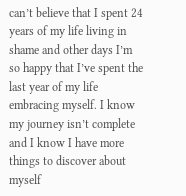can’t believe that I spent 24 years of my life living in shame and other days I’m so happy that I’ve spent the last year of my life embracing myself. I know my journey isn’t complete and I know I have more things to discover about myself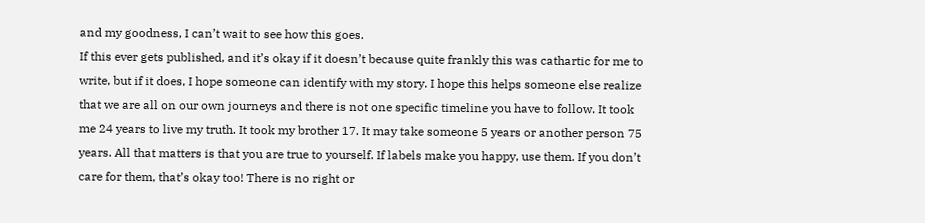and my goodness, I can’t wait to see how this goes.
If this ever gets published, and it’s okay if it doesn’t because quite frankly this was cathartic for me to write, but if it does, I hope someone can identify with my story. I hope this helps someone else realize that we are all on our own journeys and there is not one specific timeline you have to follow. It took me 24 years to live my truth. It took my brother 17. It may take someone 5 years or another person 75 years. All that matters is that you are true to yourself. If labels make you happy, use them. If you don’t care for them, that’s okay too! There is no right or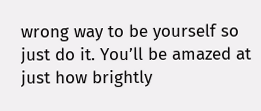wrong way to be yourself so just do it. You’ll be amazed at just how brightly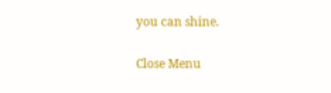you can shine.

Close Menu